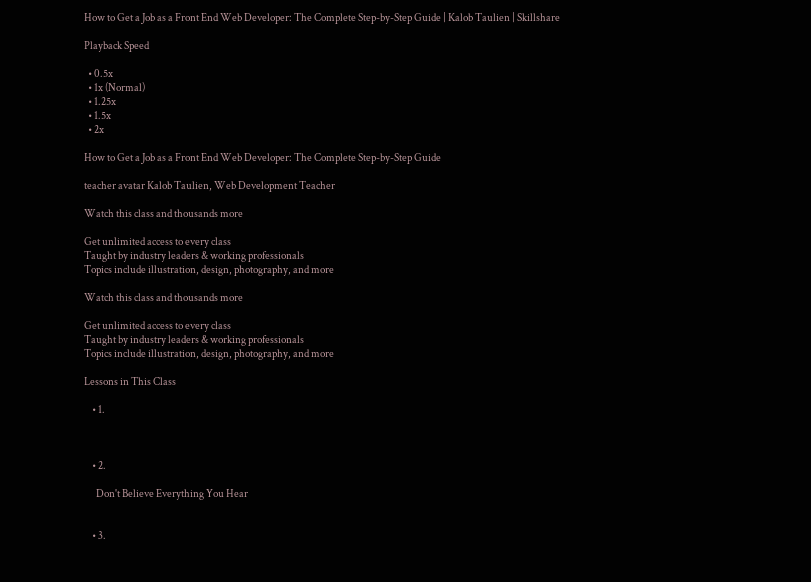How to Get a Job as a Front End Web Developer: The Complete Step-by-Step Guide | Kalob Taulien | Skillshare

Playback Speed

  • 0.5x
  • 1x (Normal)
  • 1.25x
  • 1.5x
  • 2x

How to Get a Job as a Front End Web Developer: The Complete Step-by-Step Guide

teacher avatar Kalob Taulien, Web Development Teacher

Watch this class and thousands more

Get unlimited access to every class
Taught by industry leaders & working professionals
Topics include illustration, design, photography, and more

Watch this class and thousands more

Get unlimited access to every class
Taught by industry leaders & working professionals
Topics include illustration, design, photography, and more

Lessons in This Class

    • 1.



    • 2.

      Don't Believe Everything You Hear


    • 3.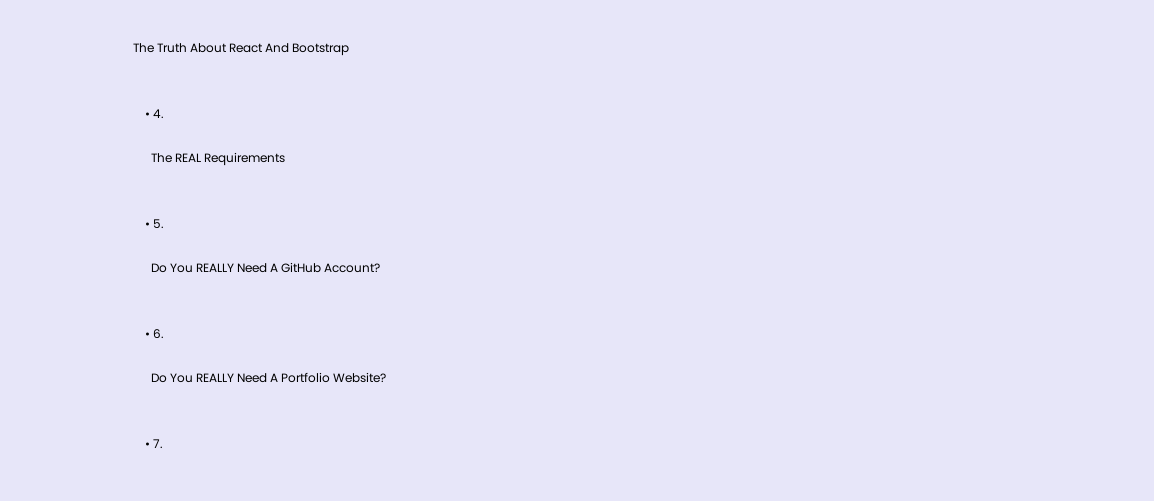The Truth About React And Bootstrap


    • 4.

      The REAL Requirements


    • 5.

      Do You REALLY Need A GitHub Account?


    • 6.

      Do You REALLY Need A Portfolio Website?


    • 7.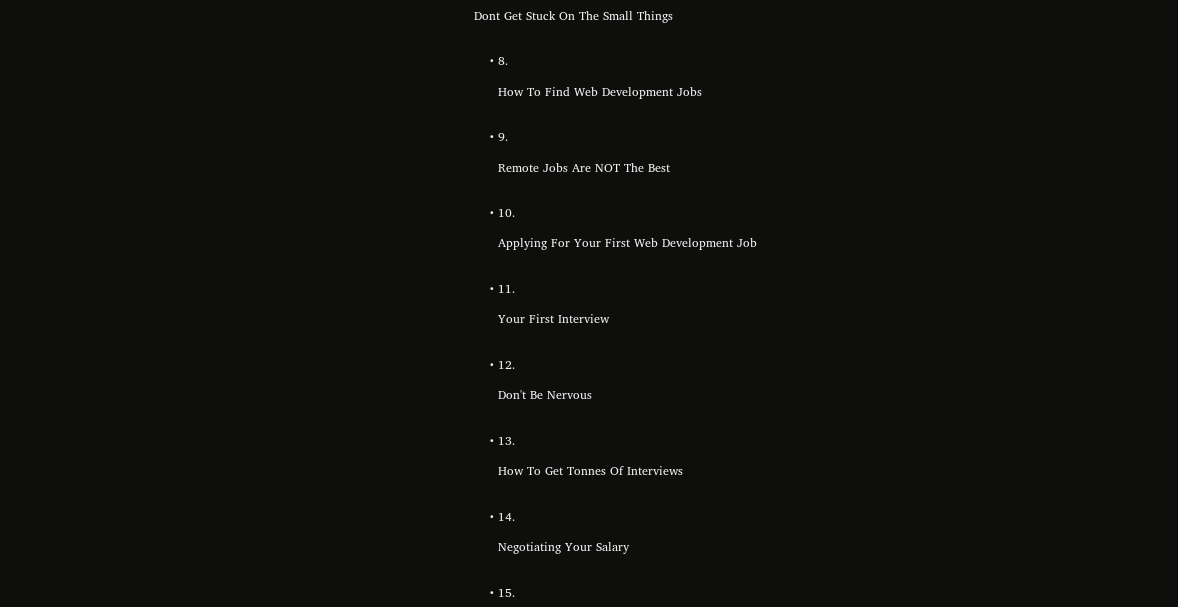Dont Get Stuck On The Small Things


    • 8.

      How To Find Web Development Jobs


    • 9.

      Remote Jobs Are NOT The Best


    • 10.

      Applying For Your First Web Development Job


    • 11.

      Your First Interview


    • 12.

      Don't Be Nervous


    • 13.

      How To Get Tonnes Of Interviews


    • 14.

      Negotiating Your Salary


    • 15.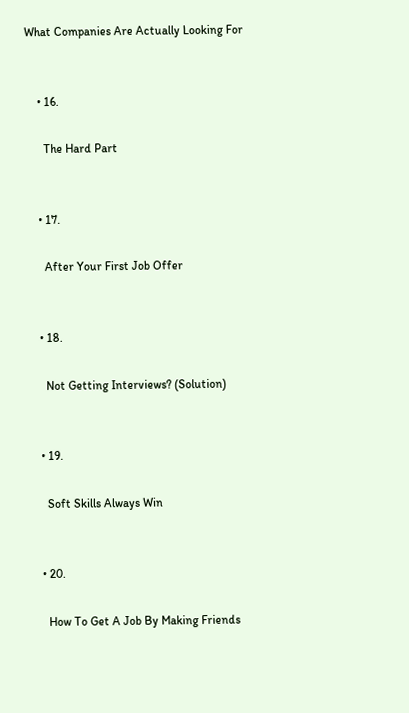What Companies Are Actually Looking For


    • 16.

      The Hard Part


    • 17.

      After Your First Job Offer


    • 18.

      Not Getting Interviews? (Solution)


    • 19.

      Soft Skills Always Win


    • 20.

      How To Get A Job By Making Friends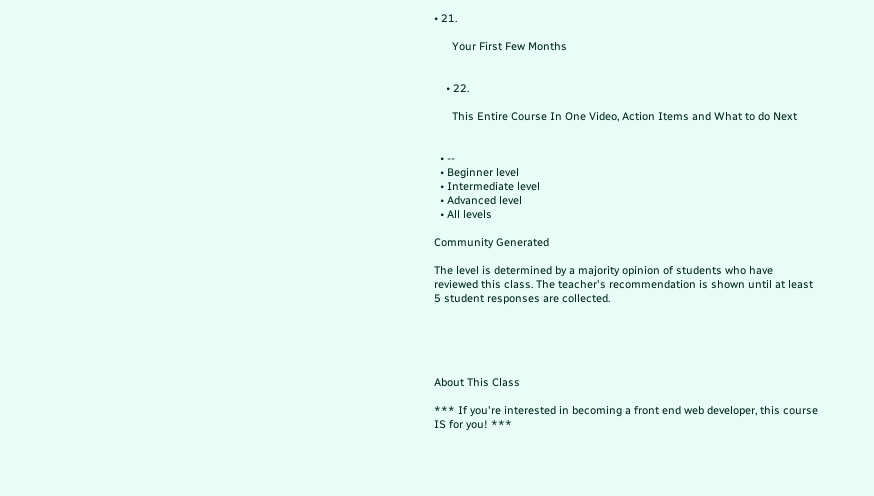• 21.

      Your First Few Months


    • 22.

      This Entire Course In One Video, Action Items and What to do Next


  • --
  • Beginner level
  • Intermediate level
  • Advanced level
  • All levels

Community Generated

The level is determined by a majority opinion of students who have reviewed this class. The teacher's recommendation is shown until at least 5 student responses are collected.





About This Class

*** If you're interested in becoming a front end web developer, this course IS for you! ***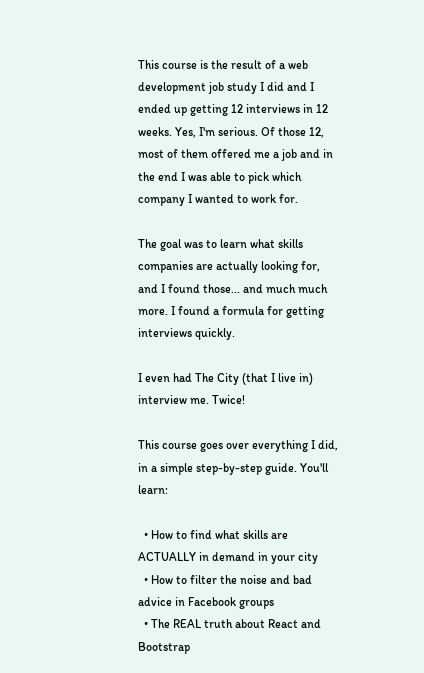This course is the result of a web development job study I did and I ended up getting 12 interviews in 12 weeks. Yes, I'm serious. Of those 12, most of them offered me a job and in the end I was able to pick which company I wanted to work for.

The goal was to learn what skills companies are actually looking for, and I found those... and much much more. I found a formula for getting interviews quickly.

I even had The City (that I live in) interview me. Twice!

This course goes over everything I did, in a simple step-by-step guide. You'll learn:

  • How to find what skills are ACTUALLY in demand in your city
  • How to filter the noise and bad advice in Facebook groups
  • The REAL truth about React and Bootstrap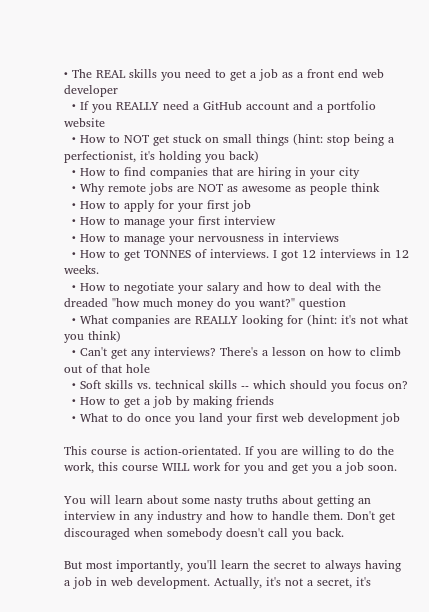• The REAL skills you need to get a job as a front end web developer
  • If you REALLY need a GitHub account and a portfolio website
  • How to NOT get stuck on small things (hint: stop being a perfectionist, it's holding you back)
  • How to find companies that are hiring in your city
  • Why remote jobs are NOT as awesome as people think
  • How to apply for your first job
  • How to manage your first interview
  • How to manage your nervousness in interviews
  • How to get TONNES of interviews. I got 12 interviews in 12 weeks.
  • How to negotiate your salary and how to deal with the dreaded "how much money do you want?" question
  • What companies are REALLY looking for (hint: it's not what you think)
  • Can't get any interviews? There's a lesson on how to climb out of that hole
  • Soft skills vs. technical skills -- which should you focus on?
  • How to get a job by making friends
  • What to do once you land your first web development job

This course is action-orientated. If you are willing to do the work, this course WILL work for you and get you a job soon.

You will learn about some nasty truths about getting an interview in any industry and how to handle them. Don't get discouraged when somebody doesn't call you back.

But most importantly, you'll learn the secret to always having a job in web development. Actually, it's not a secret, it's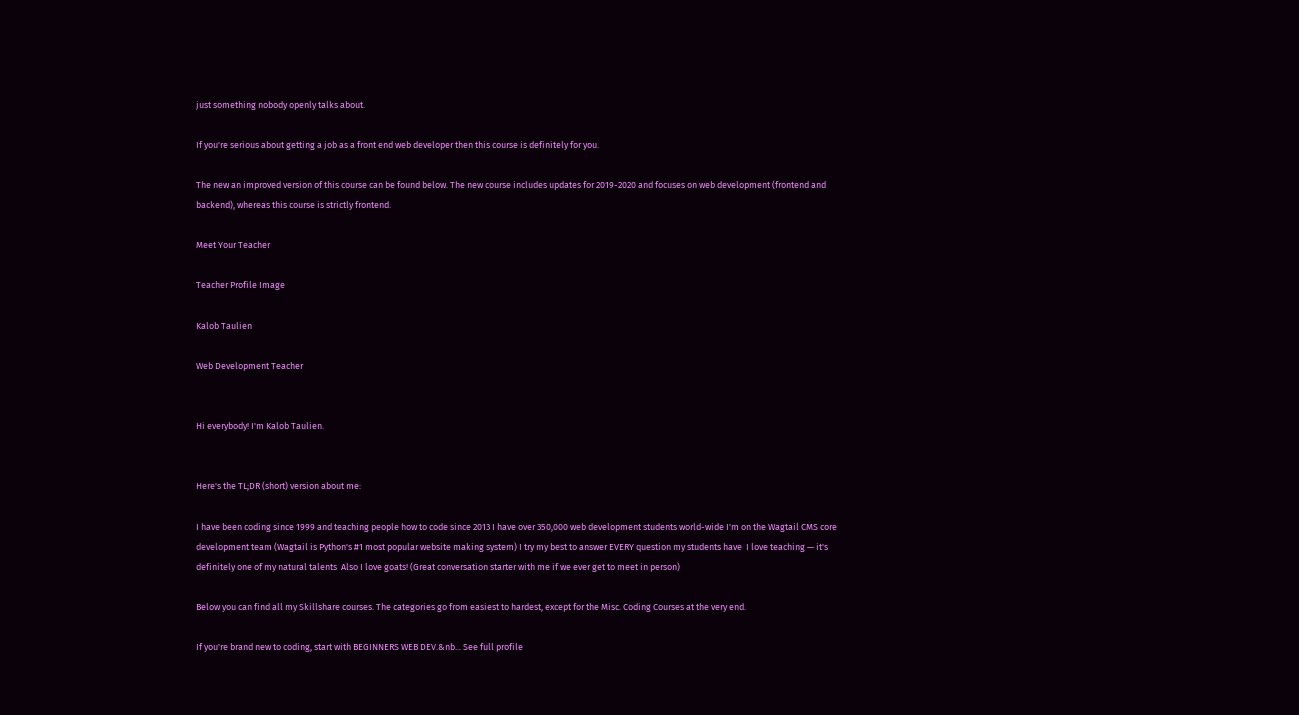just something nobody openly talks about.

If you're serious about getting a job as a front end web developer then this course is definitely for you.

The new an improved version of this course can be found below. The new course includes updates for 2019-2020 and focuses on web development (frontend and backend), whereas this course is strictly frontend.

Meet Your Teacher

Teacher Profile Image

Kalob Taulien

Web Development Teacher


Hi everybody! I'm Kalob Taulien.


Here's the TL;DR (short) version about me:

I have been coding since 1999 and teaching people how to code since 2013 I have over 350,000 web development students world-wide I'm on the Wagtail CMS core development team (Wagtail is Python's #1 most popular website making system) I try my best to answer EVERY question my students have  I love teaching — it's definitely one of my natural talents  Also I love goats! (Great conversation starter with me if we ever get to meet in person)

Below you can find all my Skillshare courses. The categories go from easiest to hardest, except for the Misc. Coding Courses at the very end.

If you're brand new to coding, start with BEGINNERS WEB DEV.&nb... See full profile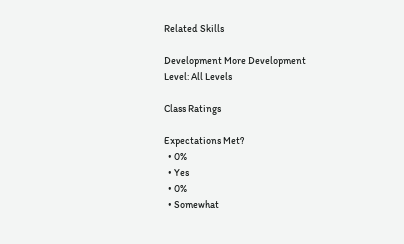Related Skills

Development More Development
Level: All Levels

Class Ratings

Expectations Met?
  • 0%
  • Yes
  • 0%
  • Somewhat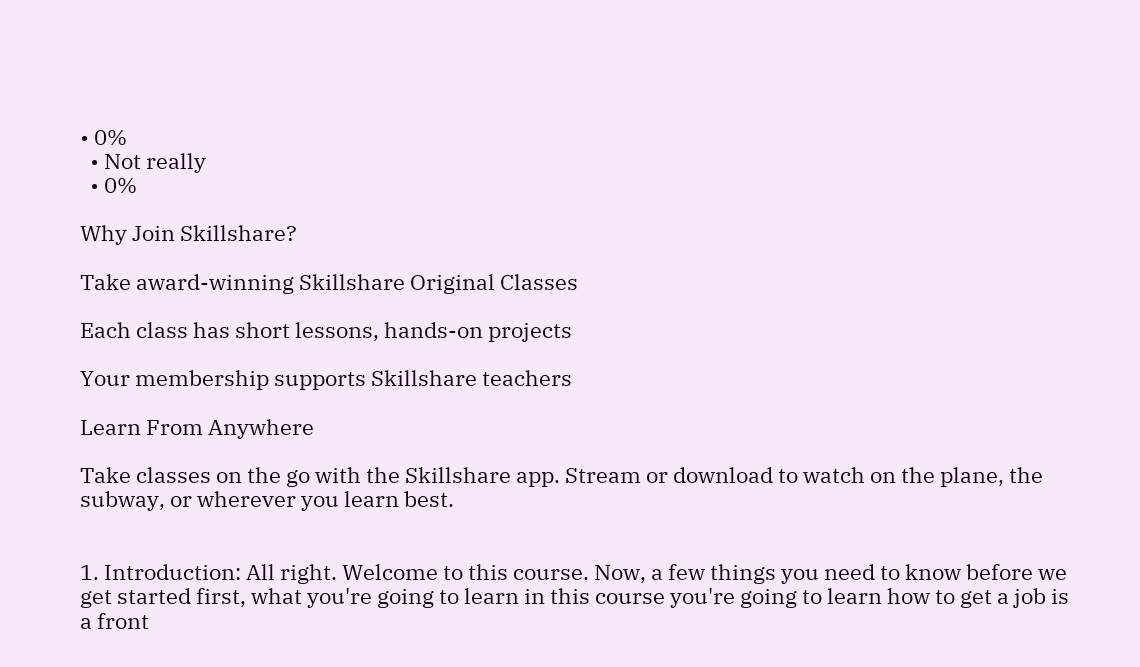• 0%
  • Not really
  • 0%

Why Join Skillshare?

Take award-winning Skillshare Original Classes

Each class has short lessons, hands-on projects

Your membership supports Skillshare teachers

Learn From Anywhere

Take classes on the go with the Skillshare app. Stream or download to watch on the plane, the subway, or wherever you learn best.


1. Introduction: All right. Welcome to this course. Now, a few things you need to know before we get started first, what you're going to learn in this course you're going to learn how to get a job is a front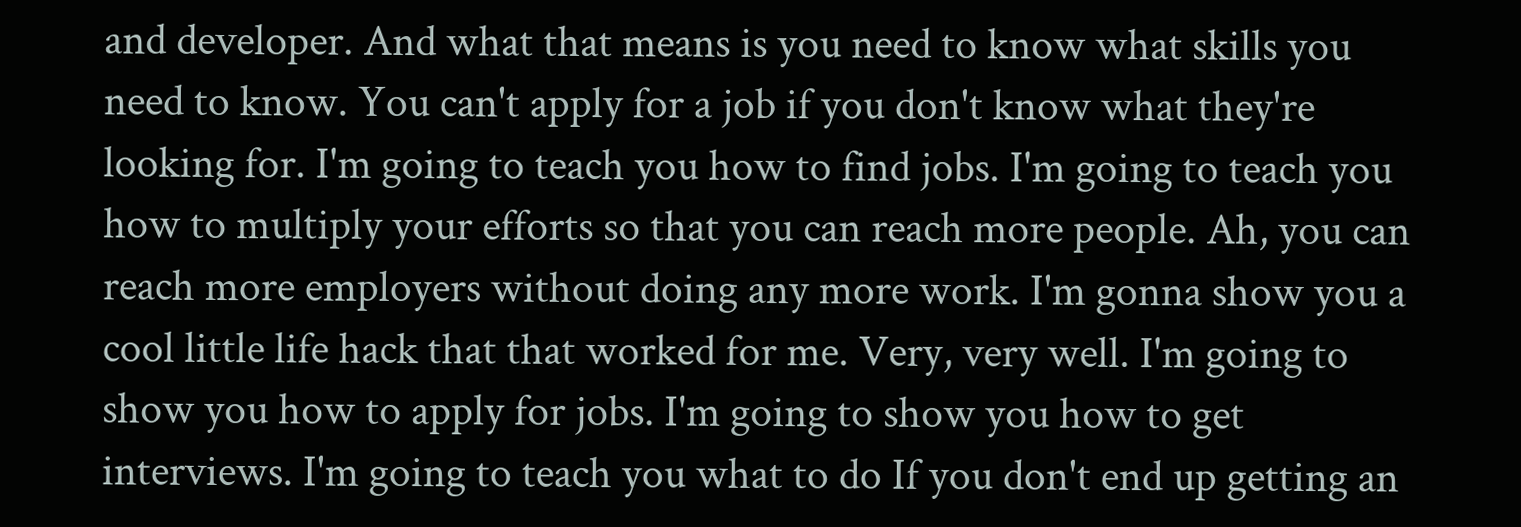and developer. And what that means is you need to know what skills you need to know. You can't apply for a job if you don't know what they're looking for. I'm going to teach you how to find jobs. I'm going to teach you how to multiply your efforts so that you can reach more people. Ah, you can reach more employers without doing any more work. I'm gonna show you a cool little life hack that that worked for me. Very, very well. I'm going to show you how to apply for jobs. I'm going to show you how to get interviews. I'm going to teach you what to do If you don't end up getting an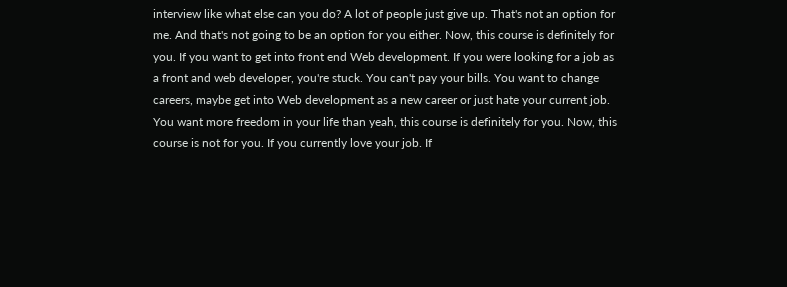interview like what else can you do? A lot of people just give up. That's not an option for me. And that's not going to be an option for you either. Now, this course is definitely for you. If you want to get into front end Web development. If you were looking for a job as a front and web developer, you're stuck. You can't pay your bills. You want to change careers, maybe get into Web development as a new career or just hate your current job. You want more freedom in your life than yeah, this course is definitely for you. Now, this course is not for you. If you currently love your job. If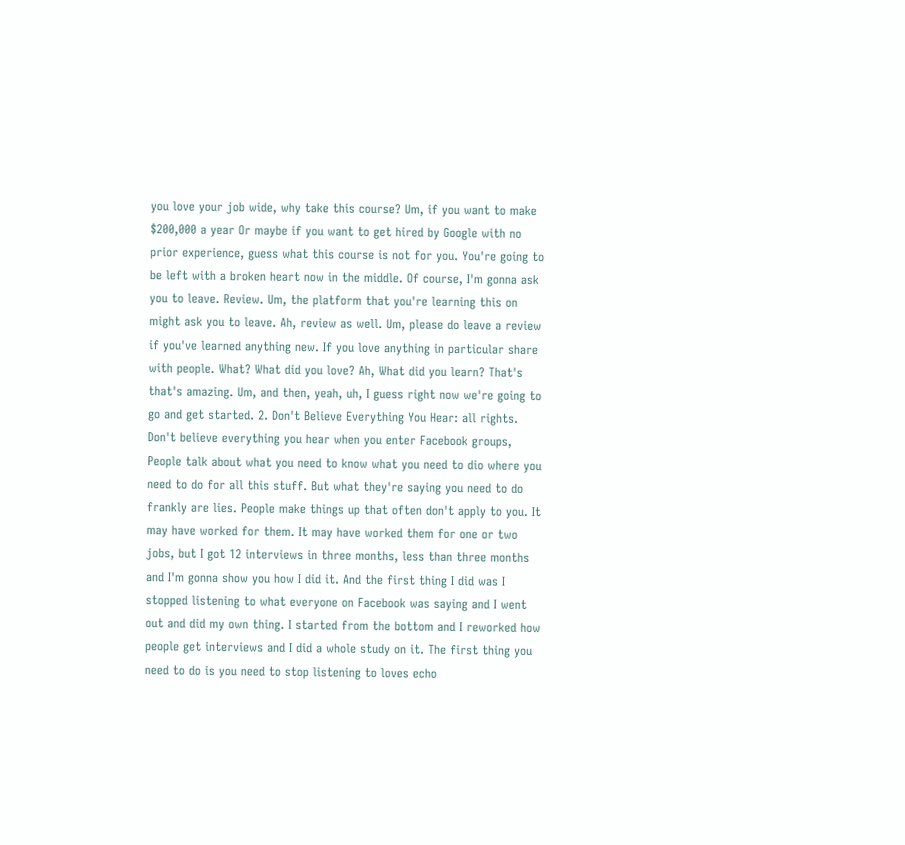you love your job wide, why take this course? Um, if you want to make $200,000 a year Or maybe if you want to get hired by Google with no prior experience, guess what this course is not for you. You're going to be left with a broken heart now in the middle. Of course, I'm gonna ask you to leave. Review. Um, the platform that you're learning this on might ask you to leave. Ah, review as well. Um, please do leave a review if you've learned anything new. If you love anything in particular share with people. What? What did you love? Ah, What did you learn? That's that's amazing. Um, and then, yeah, uh, I guess right now we're going to go and get started. 2. Don't Believe Everything You Hear: all rights. Don't believe everything you hear when you enter Facebook groups, People talk about what you need to know what you need to dio where you need to do for all this stuff. But what they're saying you need to do frankly are lies. People make things up that often don't apply to you. It may have worked for them. It may have worked them for one or two jobs, but I got 12 interviews in three months, less than three months and I'm gonna show you how I did it. And the first thing I did was I stopped listening to what everyone on Facebook was saying and I went out and did my own thing. I started from the bottom and I reworked how people get interviews and I did a whole study on it. The first thing you need to do is you need to stop listening to loves echo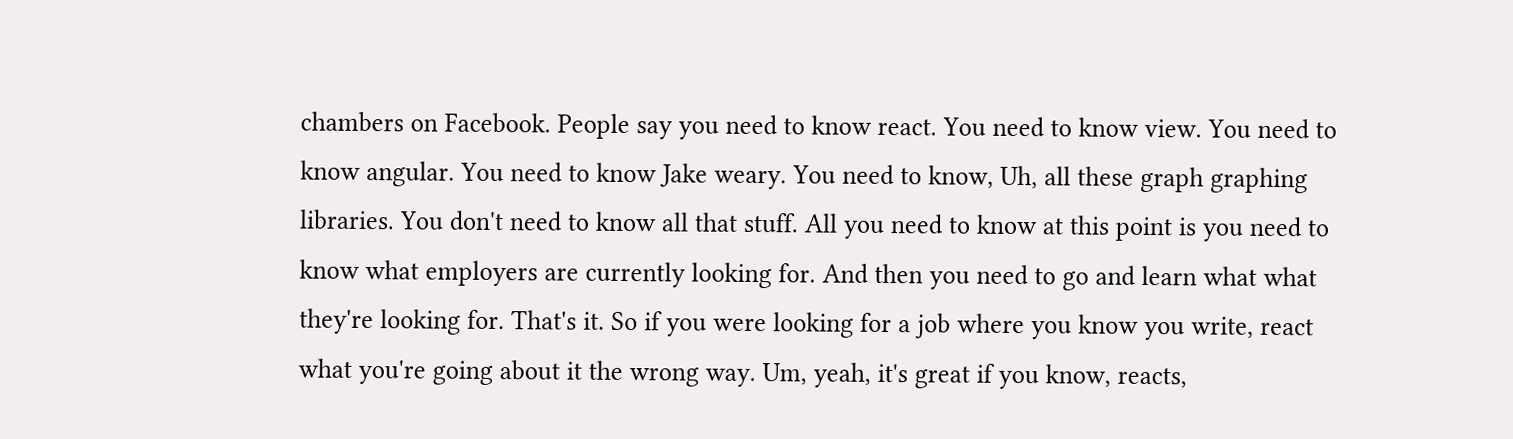chambers on Facebook. People say you need to know react. You need to know view. You need to know angular. You need to know Jake weary. You need to know, Uh, all these graph graphing libraries. You don't need to know all that stuff. All you need to know at this point is you need to know what employers are currently looking for. And then you need to go and learn what what they're looking for. That's it. So if you were looking for a job where you know you write, react what you're going about it the wrong way. Um, yeah, it's great if you know, reacts,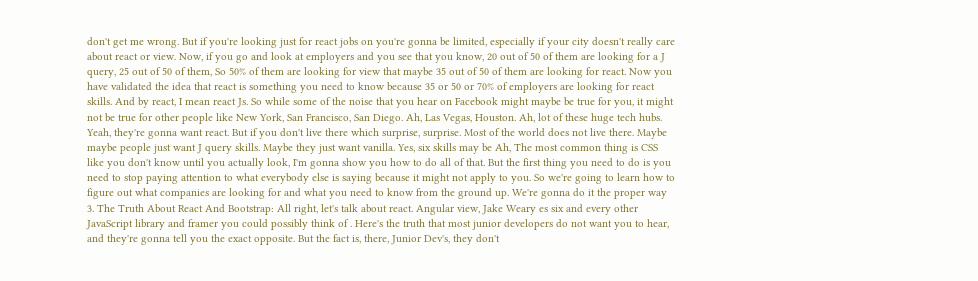don't get me wrong. But if you're looking just for react jobs on you're gonna be limited, especially if your city doesn't really care about react or view. Now, if you go and look at employers and you see that you know, 20 out of 50 of them are looking for a J query, 25 out of 50 of them, So 50% of them are looking for view that maybe 35 out of 50 of them are looking for react. Now you have validated the idea that react is something you need to know because 35 or 50 or 70% of employers are looking for react skills. And by react, I mean react Js. So while some of the noise that you hear on Facebook might maybe be true for you, it might not be true for other people like New York, San Francisco, San Diego. Ah, Las Vegas, Houston. Ah, lot of these huge tech hubs. Yeah, they're gonna want react. But if you don't live there which surprise, surprise. Most of the world does not live there. Maybe maybe people just want J query skills. Maybe they just want vanilla. Yes, six skills may be Ah, The most common thing is CSS like you don't know until you actually look, I'm gonna show you how to do all of that. But the first thing you need to do is you need to stop paying attention to what everybody else is saying because it might not apply to you. So we're going to learn how to figure out what companies are looking for and what you need to know from the ground up. We're gonna do it the proper way 3. The Truth About React And Bootstrap: All right, let's talk about react. Angular view, Jake Weary es six and every other JavaScript library and framer you could possibly think of . Here's the truth that most junior developers do not want you to hear, and they're gonna tell you the exact opposite. But the fact is, there, Junior Dev's, they don't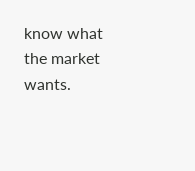know what the market wants.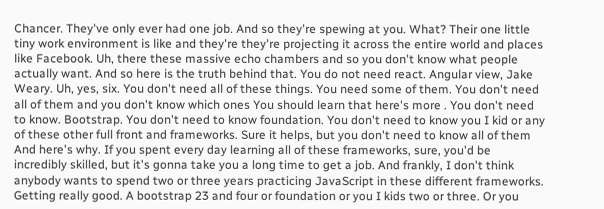Chancer. They've only ever had one job. And so they're spewing at you. What? Their one little tiny work environment is like and they're they're projecting it across the entire world and places like Facebook. Uh, there these massive echo chambers and so you don't know what people actually want. And so here is the truth behind that. You do not need react. Angular view, Jake Weary. Uh, yes, six. You don't need all of these things. You need some of them. You don't need all of them and you don't know which ones You should learn that here's more . You don't need to know. Bootstrap. You don't need to know foundation. You don't need to know you I kid or any of these other full front and frameworks. Sure it helps, but you don't need to know all of them And here's why. If you spent every day learning all of these frameworks, sure, you'd be incredibly skilled, but it's gonna take you a long time to get a job. And frankly, I don't think anybody wants to spend two or three years practicing JavaScript in these different frameworks. Getting really good. A bootstrap 23 and four or foundation or you I kids two or three. Or you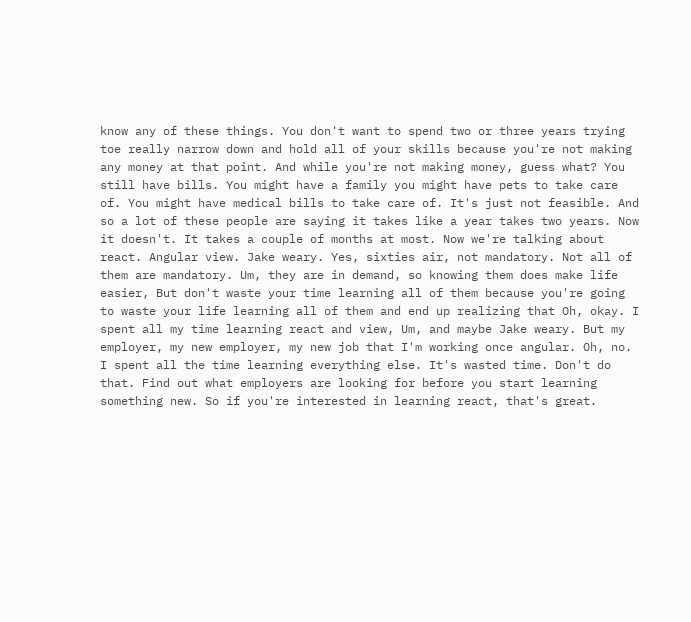know any of these things. You don't want to spend two or three years trying toe really narrow down and hold all of your skills because you're not making any money at that point. And while you're not making money, guess what? You still have bills. You might have a family you might have pets to take care of. You might have medical bills to take care of. It's just not feasible. And so a lot of these people are saying it takes like a year takes two years. Now it doesn't. It takes a couple of months at most. Now we're talking about react. Angular view. Jake weary. Yes, sixties air, not mandatory. Not all of them are mandatory. Um, they are in demand, so knowing them does make life easier, But don't waste your time learning all of them because you're going to waste your life learning all of them and end up realizing that Oh, okay. I spent all my time learning react and view, Um, and maybe Jake weary. But my employer, my new employer, my new job that I'm working once angular. Oh, no. I spent all the time learning everything else. It's wasted time. Don't do that. Find out what employers are looking for before you start learning something new. So if you're interested in learning react, that's great.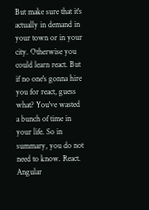But make sure that it's actually in demand in your town or in your city. Otherwise you could learn react. But if no one's gonna hire you for react, guess what? You've wasted a bunch of time in your life. So in summary, you do not need to know. React. Angular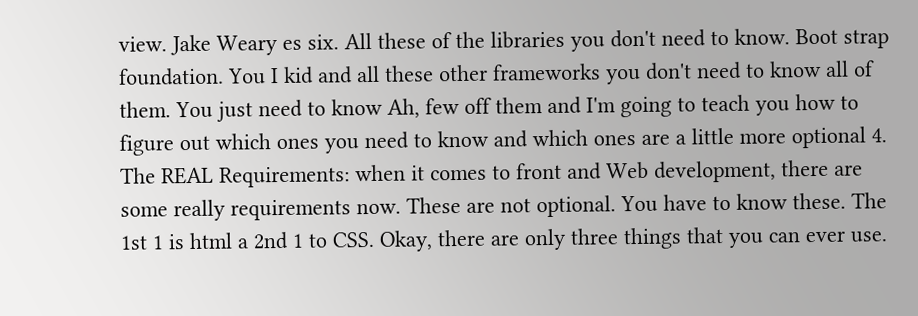view. Jake Weary es six. All these of the libraries you don't need to know. Boot strap foundation. You I kid and all these other frameworks you don't need to know all of them. You just need to know Ah, few off them and I'm going to teach you how to figure out which ones you need to know and which ones are a little more optional 4. The REAL Requirements: when it comes to front and Web development, there are some really requirements now. These are not optional. You have to know these. The 1st 1 is html a 2nd 1 to CSS. Okay, there are only three things that you can ever use.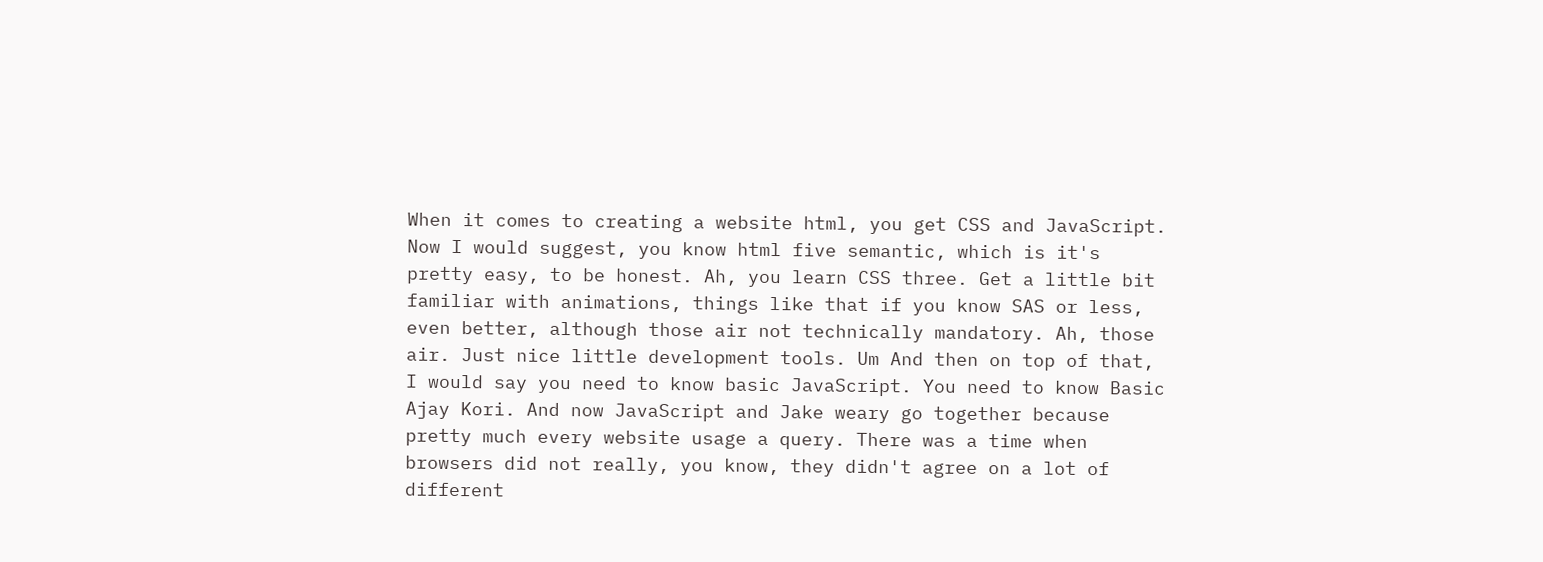When it comes to creating a website html, you get CSS and JavaScript. Now I would suggest, you know html five semantic, which is it's pretty easy, to be honest. Ah, you learn CSS three. Get a little bit familiar with animations, things like that if you know SAS or less, even better, although those air not technically mandatory. Ah, those air. Just nice little development tools. Um And then on top of that, I would say you need to know basic JavaScript. You need to know Basic Ajay Kori. And now JavaScript and Jake weary go together because pretty much every website usage a query. There was a time when browsers did not really, you know, they didn't agree on a lot of different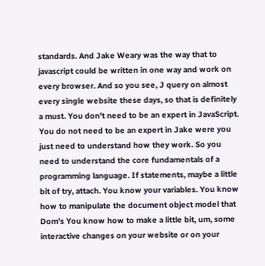standards. And Jake Weary was the way that to javascript could be written in one way and work on every browser. And so you see, J query on almost every single website these days, so that is definitely a must. You don't need to be an expert in JavaScript. You do not need to be an expert in Jake were you just need to understand how they work. So you need to understand the core fundamentals of a programming language. If statements, maybe a little bit of try, attach. You know your variables. You know how to manipulate the document object model that Dom's You know how to make a little bit, um, some interactive changes on your website or on your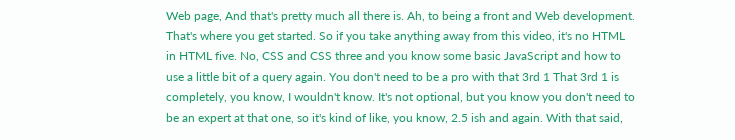Web page, And that's pretty much all there is. Ah, to being a front and Web development. That's where you get started. So if you take anything away from this video, it's no HTML in HTML five. No, CSS and CSS three and you know some basic JavaScript and how to use a little bit of a query again. You don't need to be a pro with that 3rd 1 That 3rd 1 is completely, you know, I wouldn't know. It's not optional, but you know you don't need to be an expert at that one, so it's kind of like, you know, 2.5 ish and again. With that said,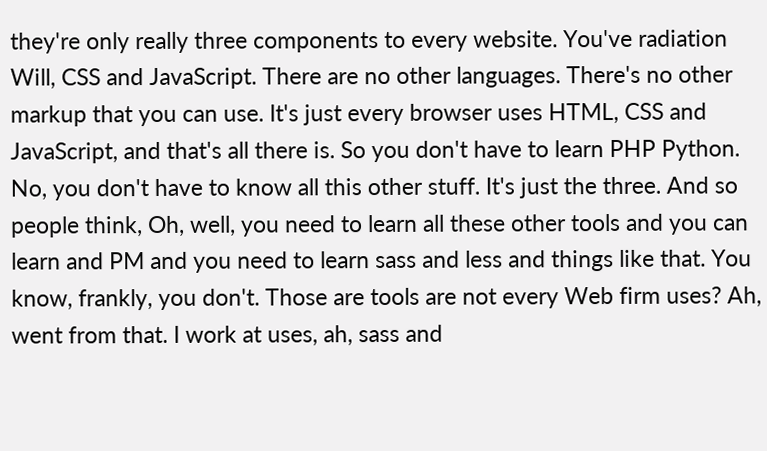they're only really three components to every website. You've radiation Will, CSS and JavaScript. There are no other languages. There's no other markup that you can use. It's just every browser uses HTML, CSS and JavaScript, and that's all there is. So you don't have to learn PHP Python. No, you don't have to know all this other stuff. It's just the three. And so people think, Oh, well, you need to learn all these other tools and you can learn and PM and you need to learn sass and less and things like that. You know, frankly, you don't. Those are tools are not every Web firm uses? Ah, went from that. I work at uses, ah, sass and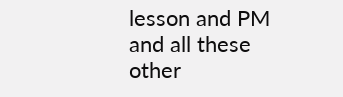lesson and PM and all these other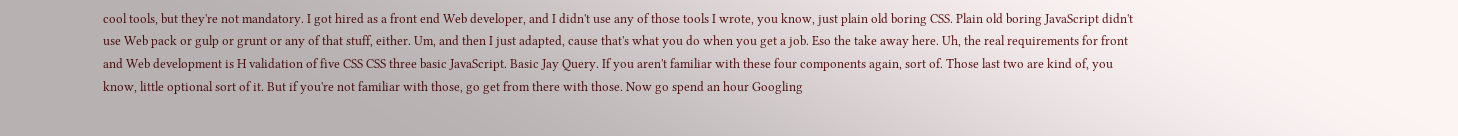cool tools, but they're not mandatory. I got hired as a front end Web developer, and I didn't use any of those tools I wrote, you know, just plain old boring CSS. Plain old boring JavaScript didn't use Web pack or gulp or grunt or any of that stuff, either. Um, and then I just adapted, cause that's what you do when you get a job. Eso the take away here. Uh, the real requirements for front and Web development is H validation of five CSS CSS three basic JavaScript. Basic Jay Query. If you aren't familiar with these four components again, sort of. Those last two are kind of, you know, little optional sort of it. But if you're not familiar with those, go get from there with those. Now go spend an hour Googling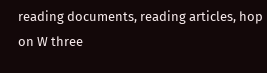reading documents, reading articles, hop on W three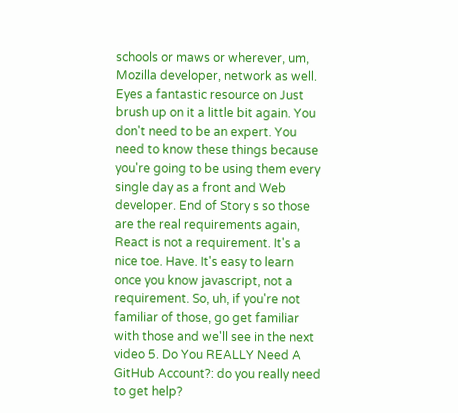schools or maws or wherever, um, Mozilla developer, network as well. Eyes a fantastic resource on Just brush up on it a little bit again. You don't need to be an expert. You need to know these things because you're going to be using them every single day as a front and Web developer. End of Story s so those are the real requirements again, React is not a requirement. It's a nice toe. Have. It's easy to learn once you know javascript, not a requirement. So, uh, if you're not familiar of those, go get familiar with those and we'll see in the next video 5. Do You REALLY Need A GitHub Account?: do you really need to get help?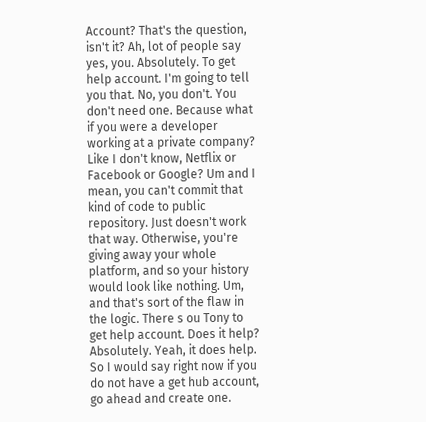Account? That's the question, isn't it? Ah, lot of people say yes, you. Absolutely. To get help account. I'm going to tell you that. No, you don't. You don't need one. Because what if you were a developer working at a private company? Like I don't know, Netflix or Facebook or Google? Um and I mean, you can't commit that kind of code to public repository. Just doesn't work that way. Otherwise, you're giving away your whole platform, and so your history would look like nothing. Um, and that's sort of the flaw in the logic. There s ou Tony to get help account. Does it help? Absolutely. Yeah, it does help. So I would say right now if you do not have a get hub account, go ahead and create one.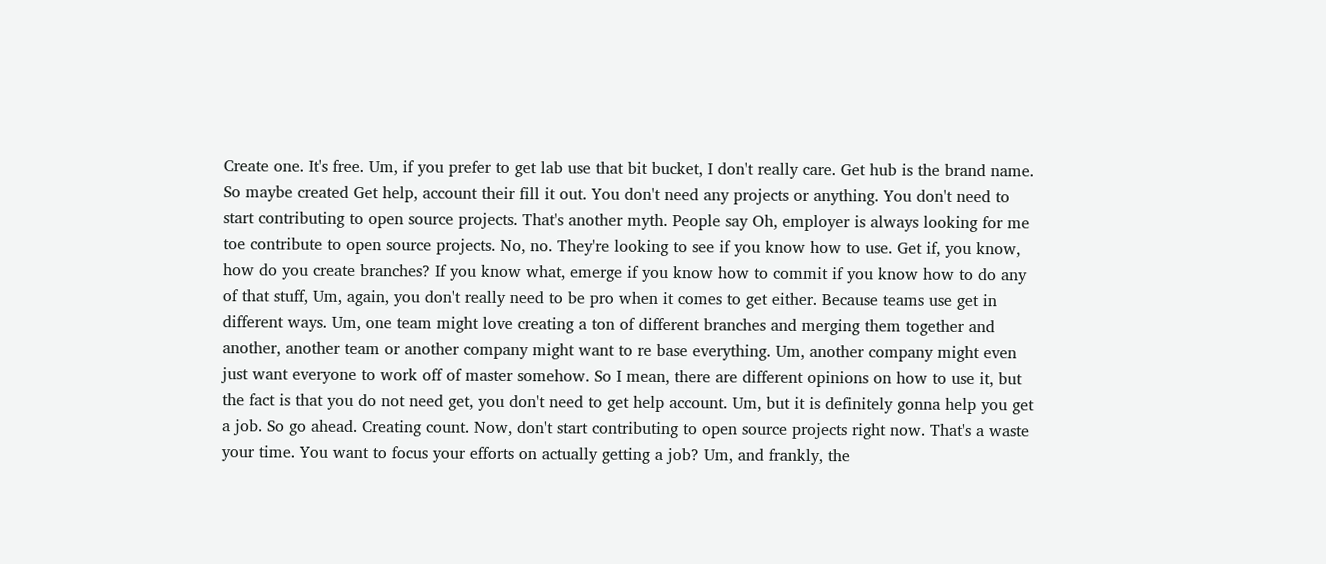Create one. It's free. Um, if you prefer to get lab use that bit bucket, I don't really care. Get hub is the brand name. So maybe created Get help, account their fill it out. You don't need any projects or anything. You don't need to start contributing to open source projects. That's another myth. People say Oh, employer is always looking for me toe contribute to open source projects. No, no. They're looking to see if you know how to use. Get if, you know, how do you create branches? If you know what, emerge if you know how to commit if you know how to do any of that stuff, Um, again, you don't really need to be pro when it comes to get either. Because teams use get in different ways. Um, one team might love creating a ton of different branches and merging them together and another, another team or another company might want to re base everything. Um, another company might even just want everyone to work off of master somehow. So I mean, there are different opinions on how to use it, but the fact is that you do not need get, you don't need to get help account. Um, but it is definitely gonna help you get a job. So go ahead. Creating count. Now, don't start contributing to open source projects right now. That's a waste your time. You want to focus your efforts on actually getting a job? Um, and frankly, the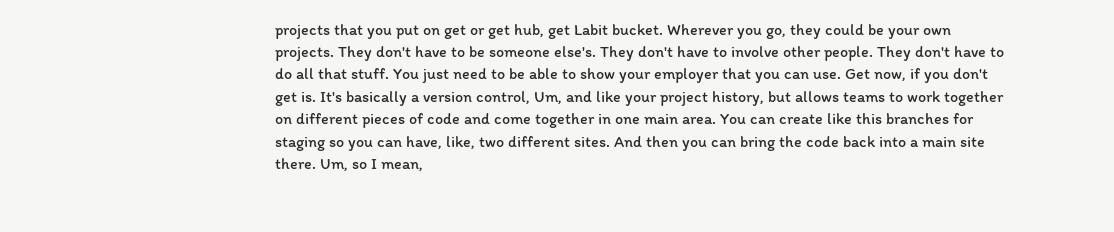projects that you put on get or get hub, get Labit bucket. Wherever you go, they could be your own projects. They don't have to be someone else's. They don't have to involve other people. They don't have to do all that stuff. You just need to be able to show your employer that you can use. Get now, if you don't get is. It's basically a version control, Um, and like your project history, but allows teams to work together on different pieces of code and come together in one main area. You can create like this branches for staging so you can have, like, two different sites. And then you can bring the code back into a main site there. Um, so I mean,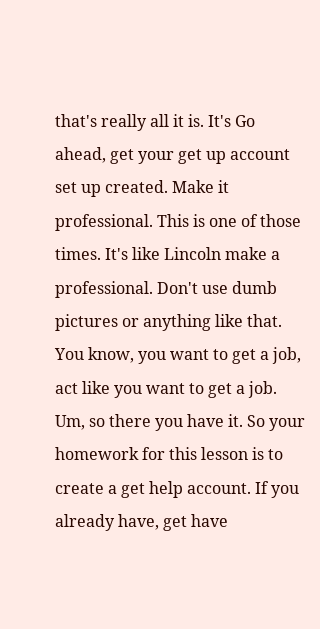that's really all it is. It's Go ahead, get your get up account set up created. Make it professional. This is one of those times. It's like Lincoln make a professional. Don't use dumb pictures or anything like that. You know, you want to get a job, act like you want to get a job. Um, so there you have it. So your homework for this lesson is to create a get help account. If you already have, get have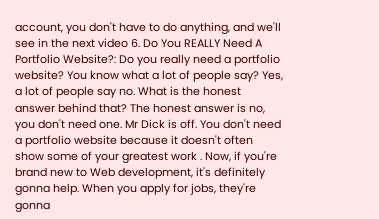account, you don't have to do anything, and we'll see in the next video 6. Do You REALLY Need A Portfolio Website?: Do you really need a portfolio website? You know what a lot of people say? Yes, a lot of people say no. What is the honest answer behind that? The honest answer is no, you don't need one. Mr Dick is off. You don't need a portfolio website because it doesn't often show some of your greatest work . Now, if you're brand new to Web development, it's definitely gonna help. When you apply for jobs, they're gonna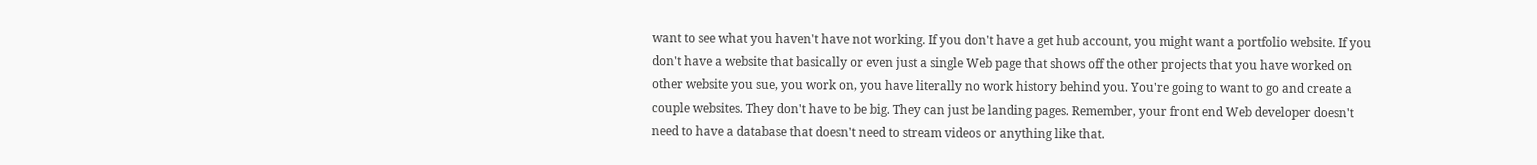want to see what you haven't have not working. If you don't have a get hub account, you might want a portfolio website. If you don't have a website that basically or even just a single Web page that shows off the other projects that you have worked on other website you sue, you work on, you have literally no work history behind you. You're going to want to go and create a couple websites. They don't have to be big. They can just be landing pages. Remember, your front end Web developer doesn't need to have a database that doesn't need to stream videos or anything like that.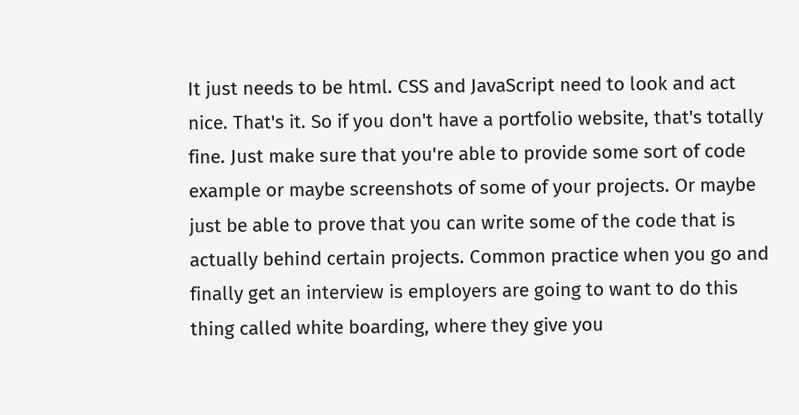It just needs to be html. CSS and JavaScript need to look and act nice. That's it. So if you don't have a portfolio website, that's totally fine. Just make sure that you're able to provide some sort of code example or maybe screenshots of some of your projects. Or maybe just be able to prove that you can write some of the code that is actually behind certain projects. Common practice when you go and finally get an interview is employers are going to want to do this thing called white boarding, where they give you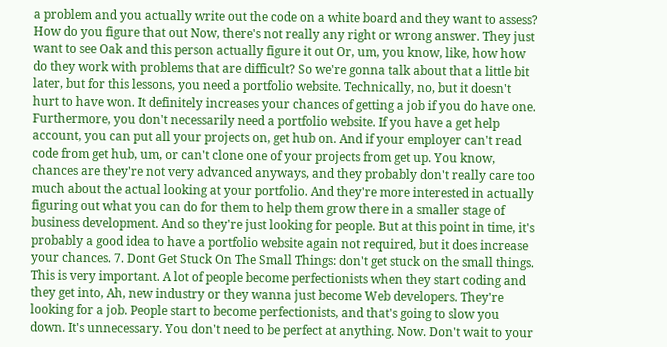a problem and you actually write out the code on a white board and they want to assess? How do you figure that out Now, there's not really any right or wrong answer. They just want to see Oak and this person actually figure it out Or, um, you know, like, how how do they work with problems that are difficult? So we're gonna talk about that a little bit later, but for this lessons, you need a portfolio website. Technically, no, but it doesn't hurt to have won. It definitely increases your chances of getting a job if you do have one. Furthermore, you don't necessarily need a portfolio website. If you have a get help account, you can put all your projects on, get hub on. And if your employer can't read code from get hub, um, or can't clone one of your projects from get up. You know, chances are they're not very advanced anyways, and they probably don't really care too much about the actual looking at your portfolio. And they're more interested in actually figuring out what you can do for them to help them grow there in a smaller stage of business development. And so they're just looking for people. But at this point in time, it's probably a good idea to have a portfolio website again not required, but it does increase your chances. 7. Dont Get Stuck On The Small Things: don't get stuck on the small things. This is very important. A lot of people become perfectionists when they start coding and they get into, Ah, new industry or they wanna just become Web developers. They're looking for a job. People start to become perfectionists, and that's going to slow you down. It's unnecessary. You don't need to be perfect at anything. Now. Don't wait to your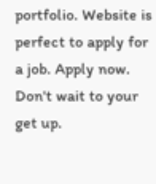portfolio. Website is perfect to apply for a job. Apply now. Don't wait to your get up.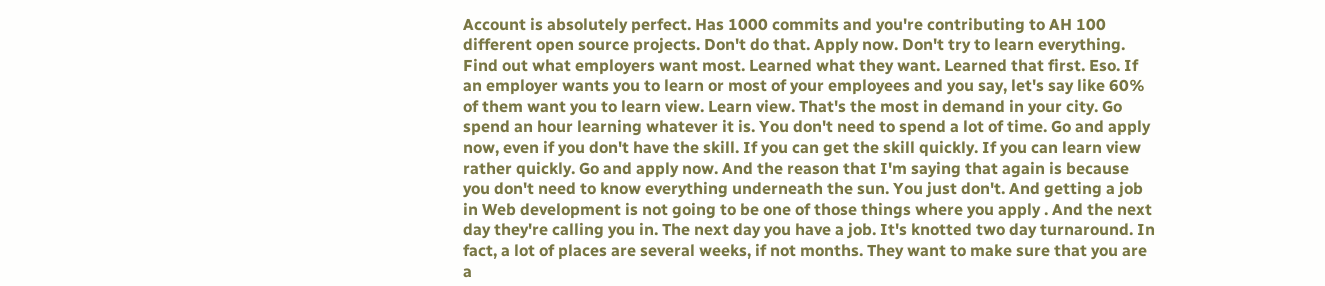Account is absolutely perfect. Has 1000 commits and you're contributing to AH 100 different open source projects. Don't do that. Apply now. Don't try to learn everything. Find out what employers want most. Learned what they want. Learned that first. Eso. If an employer wants you to learn or most of your employees and you say, let's say like 60% of them want you to learn view. Learn view. That's the most in demand in your city. Go spend an hour learning whatever it is. You don't need to spend a lot of time. Go and apply now, even if you don't have the skill. If you can get the skill quickly. If you can learn view rather quickly. Go and apply now. And the reason that I'm saying that again is because you don't need to know everything underneath the sun. You just don't. And getting a job in Web development is not going to be one of those things where you apply . And the next day they're calling you in. The next day you have a job. It's knotted two day turnaround. In fact, a lot of places are several weeks, if not months. They want to make sure that you are a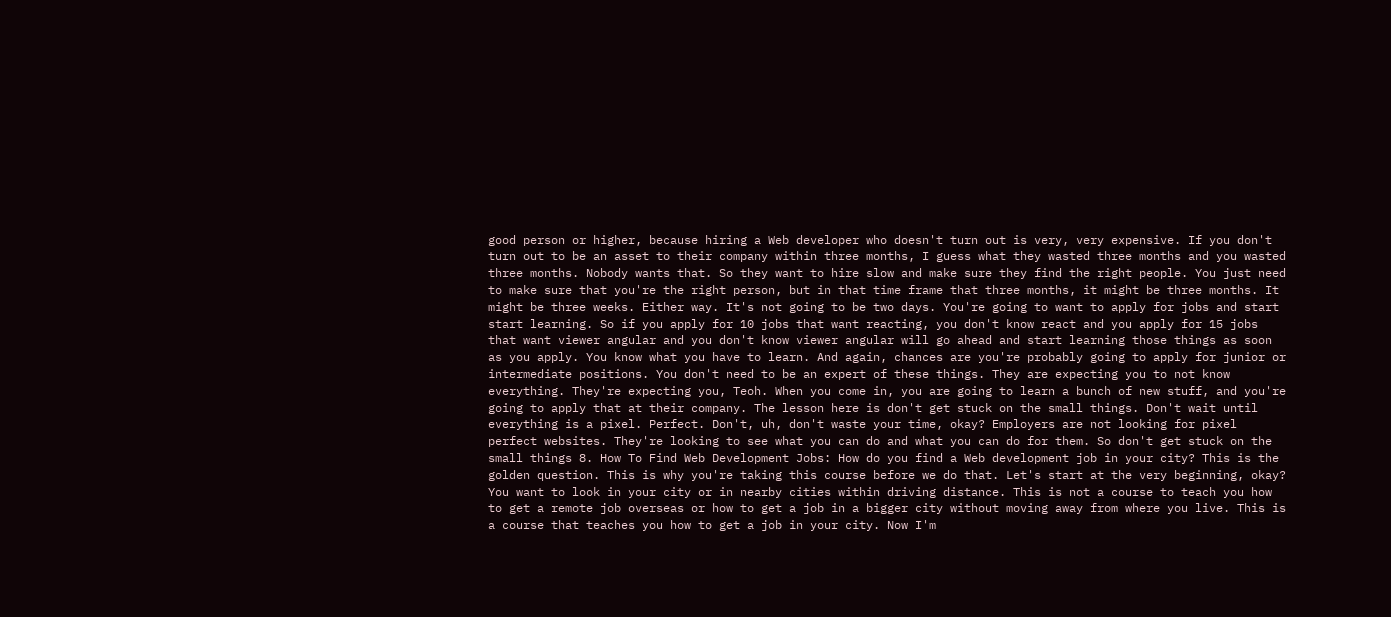good person or higher, because hiring a Web developer who doesn't turn out is very, very expensive. If you don't turn out to be an asset to their company within three months, I guess what they wasted three months and you wasted three months. Nobody wants that. So they want to hire slow and make sure they find the right people. You just need to make sure that you're the right person, but in that time frame that three months, it might be three months. It might be three weeks. Either way. It's not going to be two days. You're going to want to apply for jobs and start start learning. So if you apply for 10 jobs that want reacting, you don't know react and you apply for 15 jobs that want viewer angular and you don't know viewer angular will go ahead and start learning those things as soon as you apply. You know what you have to learn. And again, chances are you're probably going to apply for junior or intermediate positions. You don't need to be an expert of these things. They are expecting you to not know everything. They're expecting you, Teoh. When you come in, you are going to learn a bunch of new stuff, and you're going to apply that at their company. The lesson here is don't get stuck on the small things. Don't wait until everything is a pixel. Perfect. Don't, uh, don't waste your time, okay? Employers are not looking for pixel perfect websites. They're looking to see what you can do and what you can do for them. So don't get stuck on the small things 8. How To Find Web Development Jobs: How do you find a Web development job in your city? This is the golden question. This is why you're taking this course before we do that. Let's start at the very beginning, okay? You want to look in your city or in nearby cities within driving distance. This is not a course to teach you how to get a remote job overseas or how to get a job in a bigger city without moving away from where you live. This is a course that teaches you how to get a job in your city. Now I'm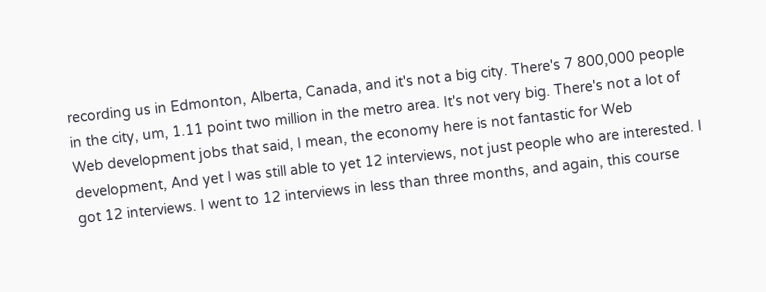recording us in Edmonton, Alberta, Canada, and it's not a big city. There's 7 800,000 people in the city, um, 1.11 point two million in the metro area. It's not very big. There's not a lot of Web development jobs that said, I mean, the economy here is not fantastic for Web development, And yet I was still able to yet 12 interviews, not just people who are interested. I got 12 interviews. I went to 12 interviews in less than three months, and again, this course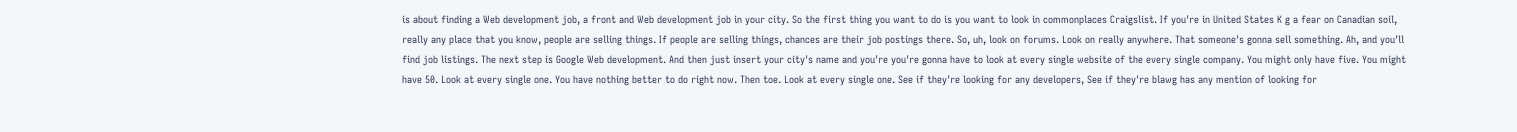is about finding a Web development job, a front and Web development job in your city. So the first thing you want to do is you want to look in commonplaces Craigslist. If you're in United States K g a fear on Canadian soil, really any place that you know, people are selling things. If people are selling things, chances are their job postings there. So, uh, look on forums. Look on really anywhere. That someone's gonna sell something. Ah, and you'll find job listings. The next step is Google Web development. And then just insert your city's name and you're you're gonna have to look at every single website of the every single company. You might only have five. You might have 50. Look at every single one. You have nothing better to do right now. Then toe. Look at every single one. See if they're looking for any developers, See if they're blawg has any mention of looking for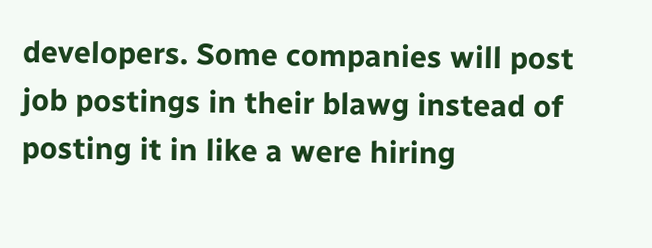developers. Some companies will post job postings in their blawg instead of posting it in like a were hiring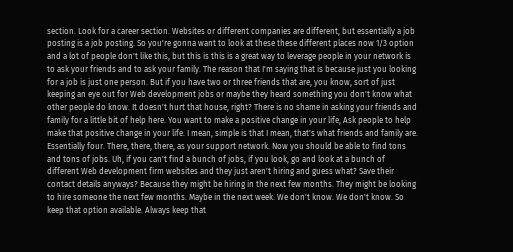section. Look for a career section. Websites or different companies are different, but essentially a job posting is a job posting. So you're gonna want to look at these these different places now 1/3 option and a lot of people don't like this, but this is this is a great way to leverage people in your network is to ask your friends and to ask your family. The reason that I'm saying that is because just you looking for a job is just one person. But if you have two or three friends that are, you know, sort of just keeping an eye out for Web development jobs or maybe they heard something you don't know what other people do know. It doesn't hurt that house, right? There is no shame in asking your friends and family for a little bit of help here. You want to make a positive change in your life, Ask people to help make that positive change in your life. I mean, simple is that I mean, that's what friends and family are. Essentially four. There, there, there, as your support network. Now you should be able to find tons and tons of jobs. Uh, if you can't find a bunch of jobs, if you look, go and look at a bunch of different Web development firm websites and they just aren't hiring and guess what? Save their contact details anyways? Because they might be hiring in the next few months. They might be looking to hire someone the next few months. Maybe in the next week. We don't know. We don't know. So keep that option available. Always keep that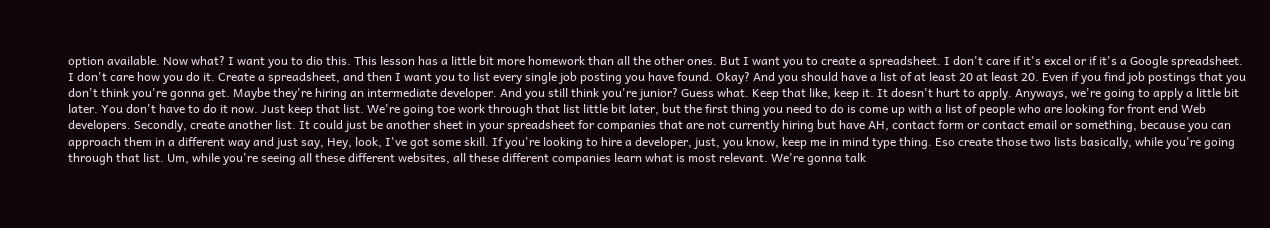option available. Now what? I want you to dio this. This lesson has a little bit more homework than all the other ones. But I want you to create a spreadsheet. I don't care if it's excel or if it's a Google spreadsheet. I don't care how you do it. Create a spreadsheet, and then I want you to list every single job posting you have found. Okay? And you should have a list of at least 20 at least 20. Even if you find job postings that you don't think you're gonna get. Maybe they're hiring an intermediate developer. And you still think you're junior? Guess what. Keep that like, keep it. It doesn't hurt to apply. Anyways, we're going to apply a little bit later. You don't have to do it now. Just keep that list. We're going toe work through that list little bit later, but the first thing you need to do is come up with a list of people who are looking for front end Web developers. Secondly, create another list. It could just be another sheet in your spreadsheet for companies that are not currently hiring but have AH, contact form or contact email or something, because you can approach them in a different way and just say, Hey, look, I've got some skill. If you're looking to hire a developer, just, you know, keep me in mind type thing. Eso create those two lists basically, while you're going through that list. Um, while you're seeing all these different websites, all these different companies learn what is most relevant. We're gonna talk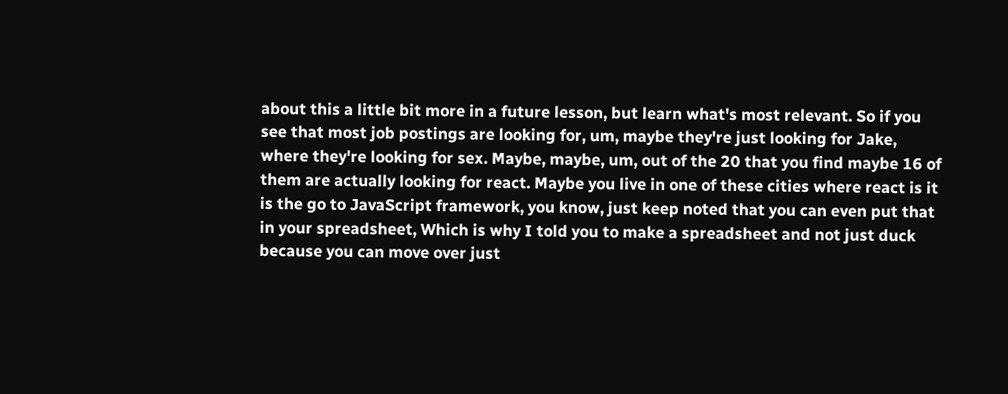about this a little bit more in a future lesson, but learn what's most relevant. So if you see that most job postings are looking for, um, maybe they're just looking for Jake, where they're looking for sex. Maybe, maybe, um, out of the 20 that you find maybe 16 of them are actually looking for react. Maybe you live in one of these cities where react is it is the go to JavaScript framework, you know, just keep noted that you can even put that in your spreadsheet, Which is why I told you to make a spreadsheet and not just duck because you can move over just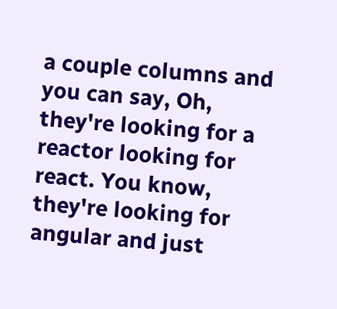a couple columns and you can say, Oh, they're looking for a reactor looking for react. You know, they're looking for angular and just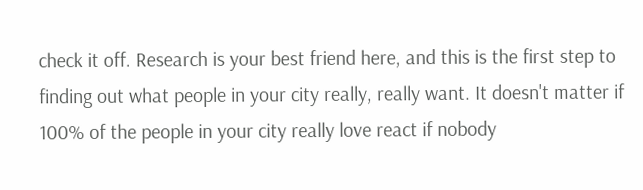check it off. Research is your best friend here, and this is the first step to finding out what people in your city really, really want. It doesn't matter if 100% of the people in your city really love react if nobody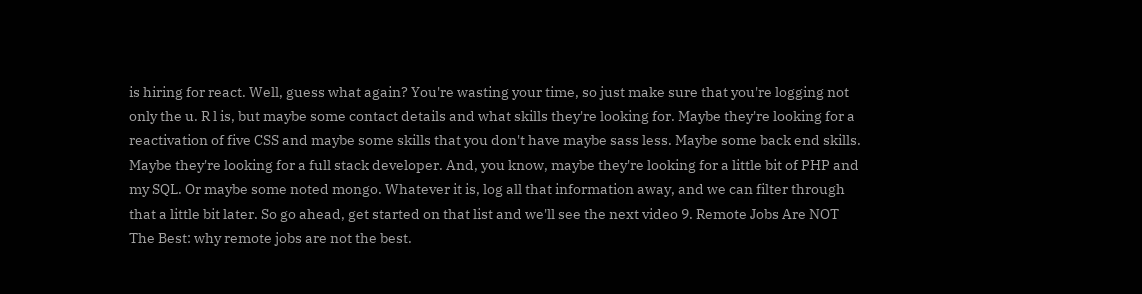is hiring for react. Well, guess what again? You're wasting your time, so just make sure that you're logging not only the u. R l is, but maybe some contact details and what skills they're looking for. Maybe they're looking for a reactivation of five CSS and maybe some skills that you don't have maybe sass less. Maybe some back end skills. Maybe they're looking for a full stack developer. And, you know, maybe they're looking for a little bit of PHP and my SQL. Or maybe some noted mongo. Whatever it is, log all that information away, and we can filter through that a little bit later. So go ahead, get started on that list and we'll see the next video 9. Remote Jobs Are NOT The Best: why remote jobs are not the best.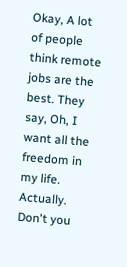Okay, A lot of people think remote jobs are the best. They say, Oh, I want all the freedom in my life. Actually. Don't you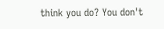think you do? You don't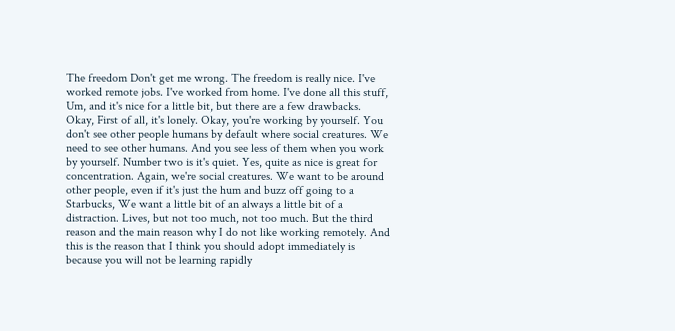The freedom Don't get me wrong. The freedom is really nice. I've worked remote jobs. I've worked from home. I've done all this stuff, Um, and it's nice for a little bit, but there are a few drawbacks. Okay, First of all, it's lonely. Okay, you're working by yourself. You don't see other people humans by default where social creatures. We need to see other humans. And you see less of them when you work by yourself. Number two is it's quiet. Yes, quite as nice is great for concentration. Again, we're social creatures. We want to be around other people, even if it's just the hum and buzz off going to a Starbucks, We want a little bit of an always a little bit of a distraction. Lives, but not too much, not too much. But the third reason and the main reason why I do not like working remotely. And this is the reason that I think you should adopt immediately is because you will not be learning rapidly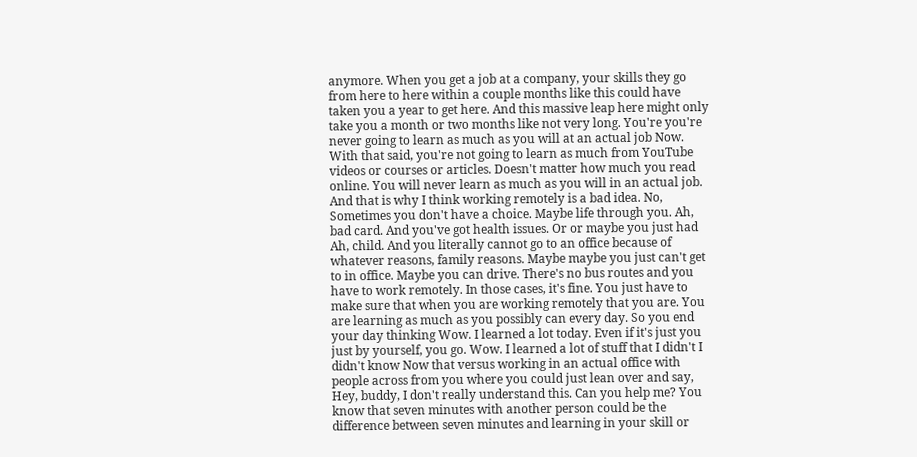anymore. When you get a job at a company, your skills they go from here to here within a couple months like this could have taken you a year to get here. And this massive leap here might only take you a month or two months like not very long. You're you're never going to learn as much as you will at an actual job Now. With that said, you're not going to learn as much from YouTube videos or courses or articles. Doesn't matter how much you read online. You will never learn as much as you will in an actual job. And that is why I think working remotely is a bad idea. No, Sometimes you don't have a choice. Maybe life through you. Ah, bad card. And you've got health issues. Or or maybe you just had Ah, child. And you literally cannot go to an office because of whatever reasons, family reasons. Maybe maybe you just can't get to in office. Maybe you can drive. There's no bus routes and you have to work remotely. In those cases, it's fine. You just have to make sure that when you are working remotely that you are. You are learning as much as you possibly can every day. So you end your day thinking Wow. I learned a lot today. Even if it's just you just by yourself, you go. Wow. I learned a lot of stuff that I didn't I didn't know Now that versus working in an actual office with people across from you where you could just lean over and say, Hey, buddy, I don't really understand this. Can you help me? You know that seven minutes with another person could be the difference between seven minutes and learning in your skill or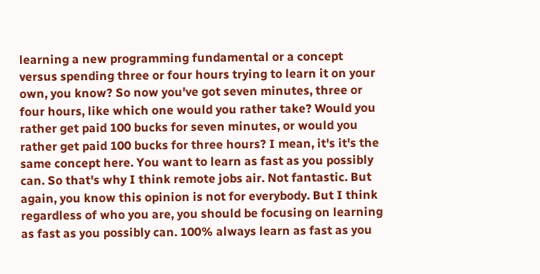learning a new programming fundamental or a concept versus spending three or four hours trying to learn it on your own, you know? So now you've got seven minutes, three or four hours, like which one would you rather take? Would you rather get paid 100 bucks for seven minutes, or would you rather get paid 100 bucks for three hours? I mean, it's it's the same concept here. You want to learn as fast as you possibly can. So that's why I think remote jobs air. Not fantastic. But again, you know this opinion is not for everybody. But I think regardless of who you are, you should be focusing on learning as fast as you possibly can. 100% always learn as fast as you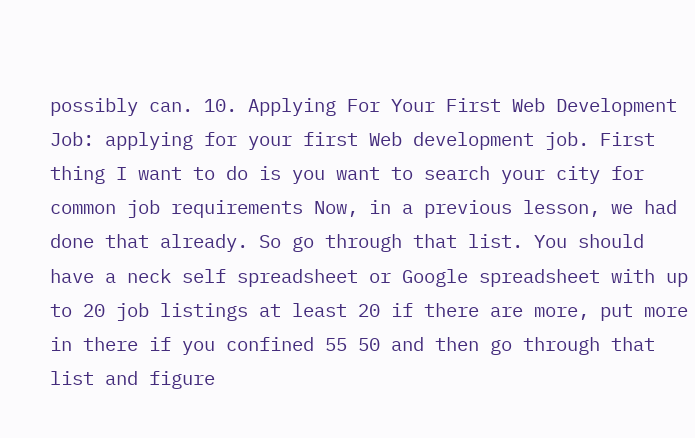possibly can. 10. Applying For Your First Web Development Job: applying for your first Web development job. First thing I want to do is you want to search your city for common job requirements Now, in a previous lesson, we had done that already. So go through that list. You should have a neck self spreadsheet or Google spreadsheet with up to 20 job listings at least 20 if there are more, put more in there if you confined 55 50 and then go through that list and figure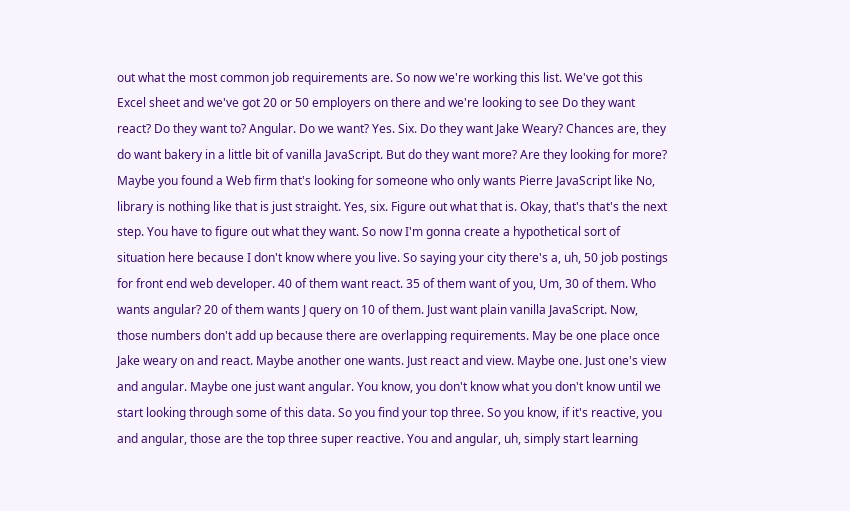out what the most common job requirements are. So now we're working this list. We've got this Excel sheet and we've got 20 or 50 employers on there and we're looking to see Do they want react? Do they want to? Angular. Do we want? Yes. Six. Do they want Jake Weary? Chances are, they do want bakery in a little bit of vanilla JavaScript. But do they want more? Are they looking for more? Maybe you found a Web firm that's looking for someone who only wants Pierre JavaScript like No, library is nothing like that is just straight. Yes, six. Figure out what that is. Okay, that's that's the next step. You have to figure out what they want. So now I'm gonna create a hypothetical sort of situation here because I don't know where you live. So saying your city there's a, uh, 50 job postings for front end web developer. 40 of them want react. 35 of them want of you, Um, 30 of them. Who wants angular? 20 of them wants J query on 10 of them. Just want plain vanilla JavaScript. Now, those numbers don't add up because there are overlapping requirements. May be one place once Jake weary on and react. Maybe another one wants. Just react and view. Maybe one. Just one's view and angular. Maybe one just want angular. You know, you don't know what you don't know until we start looking through some of this data. So you find your top three. So you know, if it's reactive, you and angular, those are the top three super reactive. You and angular, uh, simply start learning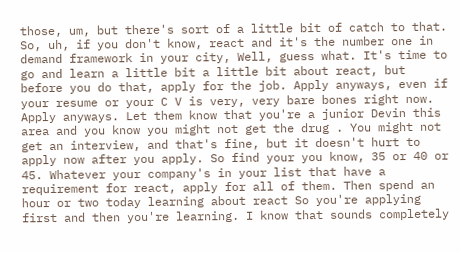those, um, but there's sort of a little bit of catch to that. So, uh, if you don't know, react and it's the number one in demand framework in your city, Well, guess what. It's time to go and learn a little bit a little bit about react, but before you do that, apply for the job. Apply anyways, even if your resume or your C V is very, very bare bones right now. Apply anyways. Let them know that you're a junior Devin this area and you know you might not get the drug . You might not get an interview, and that's fine, but it doesn't hurt to apply now after you apply. So find your you know, 35 or 40 or 45. Whatever your company's in your list that have a requirement for react, apply for all of them. Then spend an hour or two today learning about react So you're applying first and then you're learning. I know that sounds completely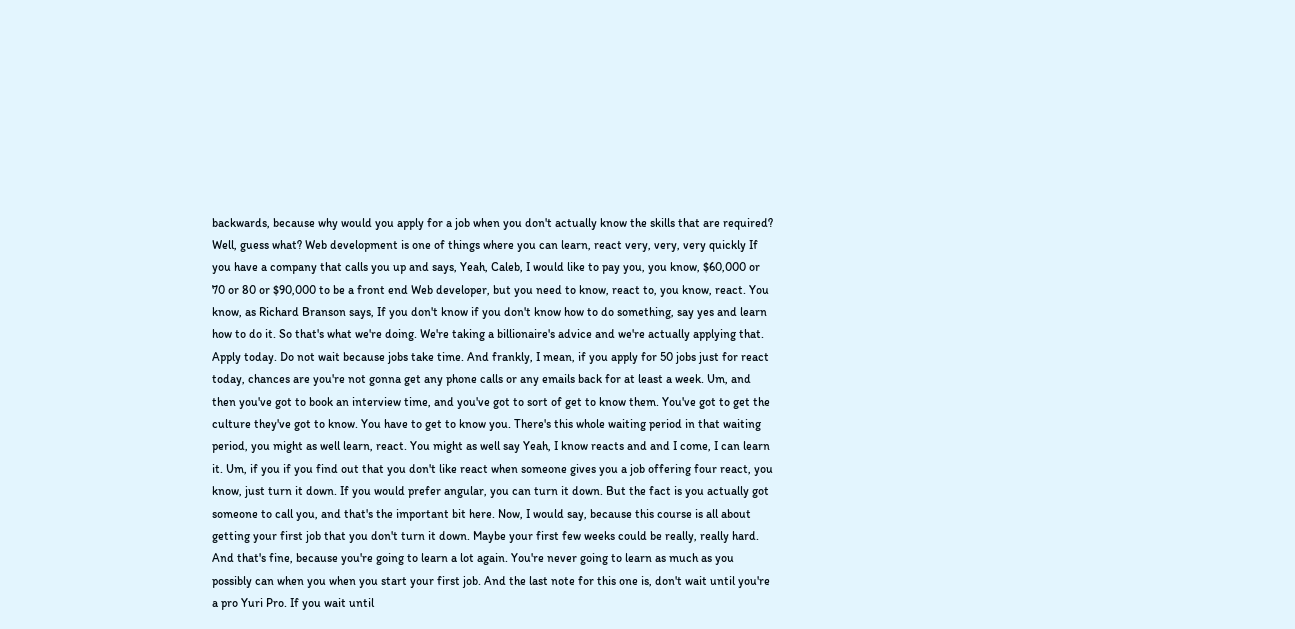backwards, because why would you apply for a job when you don't actually know the skills that are required? Well, guess what? Web development is one of things where you can learn, react very, very, very quickly If you have a company that calls you up and says, Yeah, Caleb, I would like to pay you, you know, $60,000 or 70 or 80 or $90,000 to be a front end Web developer, but you need to know, react to, you know, react. You know, as Richard Branson says, If you don't know if you don't know how to do something, say yes and learn how to do it. So that's what we're doing. We're taking a billionaire's advice and we're actually applying that. Apply today. Do not wait because jobs take time. And frankly, I mean, if you apply for 50 jobs just for react today, chances are you're not gonna get any phone calls or any emails back for at least a week. Um, and then you've got to book an interview time, and you've got to sort of get to know them. You've got to get the culture they've got to know. You have to get to know you. There's this whole waiting period in that waiting period, you might as well learn, react. You might as well say Yeah, I know reacts and and I come, I can learn it. Um, if you if you find out that you don't like react when someone gives you a job offering four react, you know, just turn it down. If you would prefer angular, you can turn it down. But the fact is you actually got someone to call you, and that's the important bit here. Now, I would say, because this course is all about getting your first job that you don't turn it down. Maybe your first few weeks could be really, really hard. And that's fine, because you're going to learn a lot again. You're never going to learn as much as you possibly can when you when you start your first job. And the last note for this one is, don't wait until you're a pro Yuri Pro. If you wait until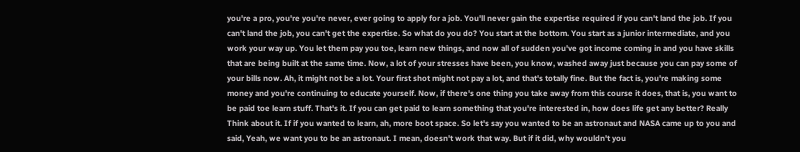you're a pro, you're you're never, ever going to apply for a job. You'll never gain the expertise required if you can't land the job. If you can't land the job, you can't get the expertise. So what do you do? You start at the bottom. You start as a junior intermediate, and you work your way up. You let them pay you toe, learn new things, and now all of sudden you've got income coming in and you have skills that are being built at the same time. Now, a lot of your stresses have been, you know, washed away just because you can pay some of your bills now. Ah, it might not be a lot. Your first shot might not pay a lot, and that's totally fine. But the fact is, you're making some money and you're continuing to educate yourself. Now, if there's one thing you take away from this course it does, that is, you want to be paid toe learn stuff. That's it. If you can get paid to learn something that you're interested in, how does life get any better? Really Think about it. If if you wanted to learn, ah, more boot space. So let's say you wanted to be an astronaut and NASA came up to you and said, Yeah, we want you to be an astronaut. I mean, doesn't work that way. But if it did, why wouldn't you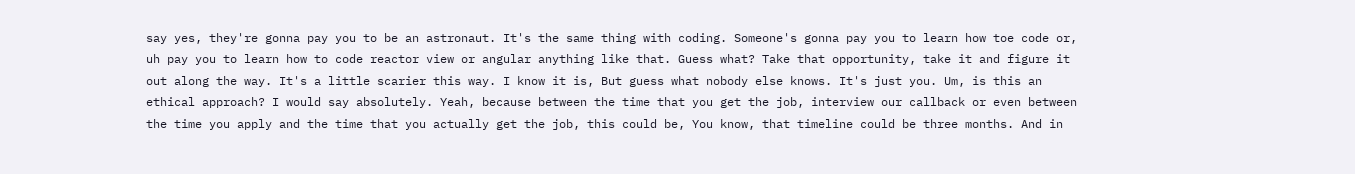say yes, they're gonna pay you to be an astronaut. It's the same thing with coding. Someone's gonna pay you to learn how toe code or, uh pay you to learn how to code reactor view or angular anything like that. Guess what? Take that opportunity, take it and figure it out along the way. It's a little scarier this way. I know it is, But guess what nobody else knows. It's just you. Um, is this an ethical approach? I would say absolutely. Yeah, because between the time that you get the job, interview our callback or even between the time you apply and the time that you actually get the job, this could be, You know, that timeline could be three months. And in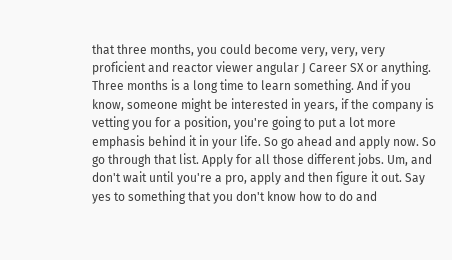that three months, you could become very, very, very proficient and reactor viewer angular J Career SX or anything. Three months is a long time to learn something. And if you know, someone might be interested in years, if the company is vetting you for a position, you're going to put a lot more emphasis behind it in your life. So go ahead and apply now. So go through that list. Apply for all those different jobs. Um, and don't wait until you're a pro, apply and then figure it out. Say yes to something that you don't know how to do and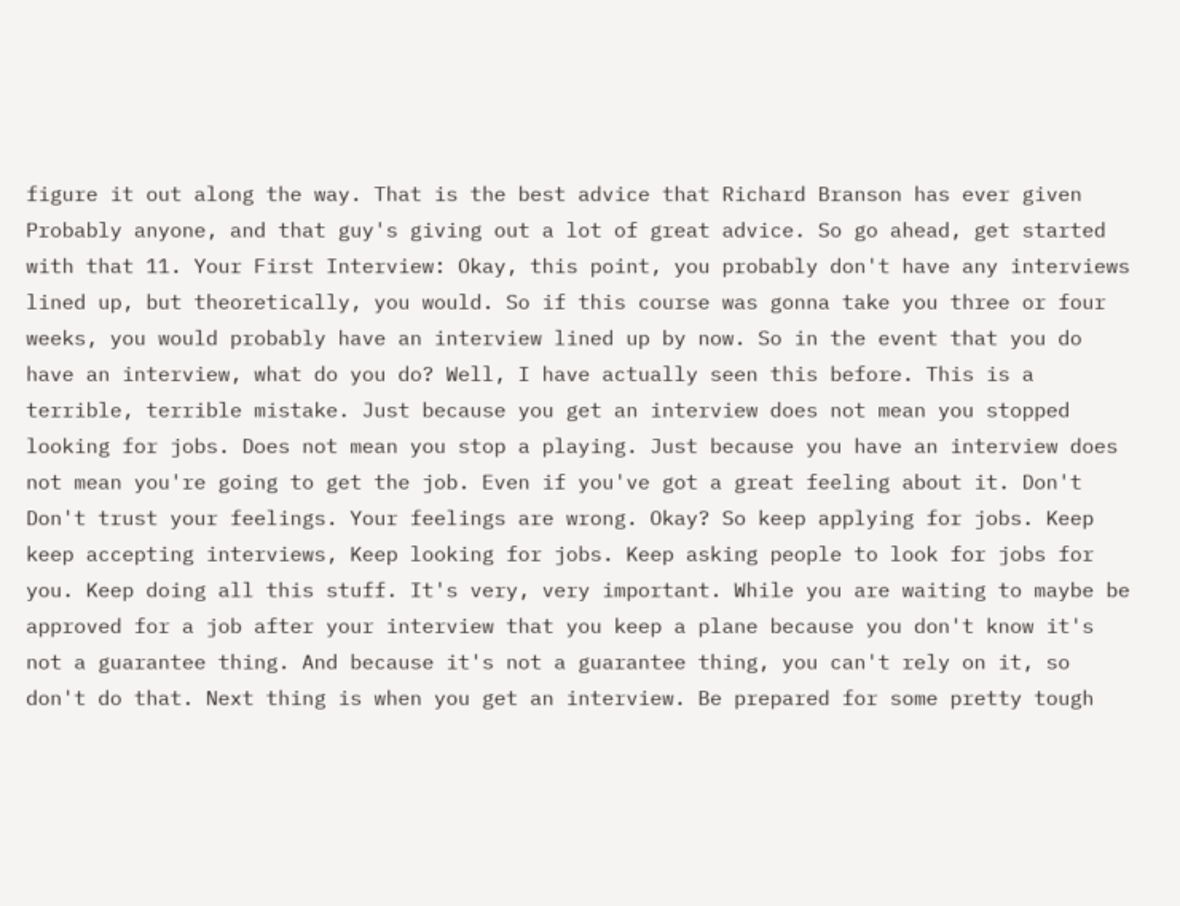figure it out along the way. That is the best advice that Richard Branson has ever given Probably anyone, and that guy's giving out a lot of great advice. So go ahead, get started with that 11. Your First Interview: Okay, this point, you probably don't have any interviews lined up, but theoretically, you would. So if this course was gonna take you three or four weeks, you would probably have an interview lined up by now. So in the event that you do have an interview, what do you do? Well, I have actually seen this before. This is a terrible, terrible mistake. Just because you get an interview does not mean you stopped looking for jobs. Does not mean you stop a playing. Just because you have an interview does not mean you're going to get the job. Even if you've got a great feeling about it. Don't Don't trust your feelings. Your feelings are wrong. Okay? So keep applying for jobs. Keep keep accepting interviews, Keep looking for jobs. Keep asking people to look for jobs for you. Keep doing all this stuff. It's very, very important. While you are waiting to maybe be approved for a job after your interview that you keep a plane because you don't know it's not a guarantee thing. And because it's not a guarantee thing, you can't rely on it, so don't do that. Next thing is when you get an interview. Be prepared for some pretty tough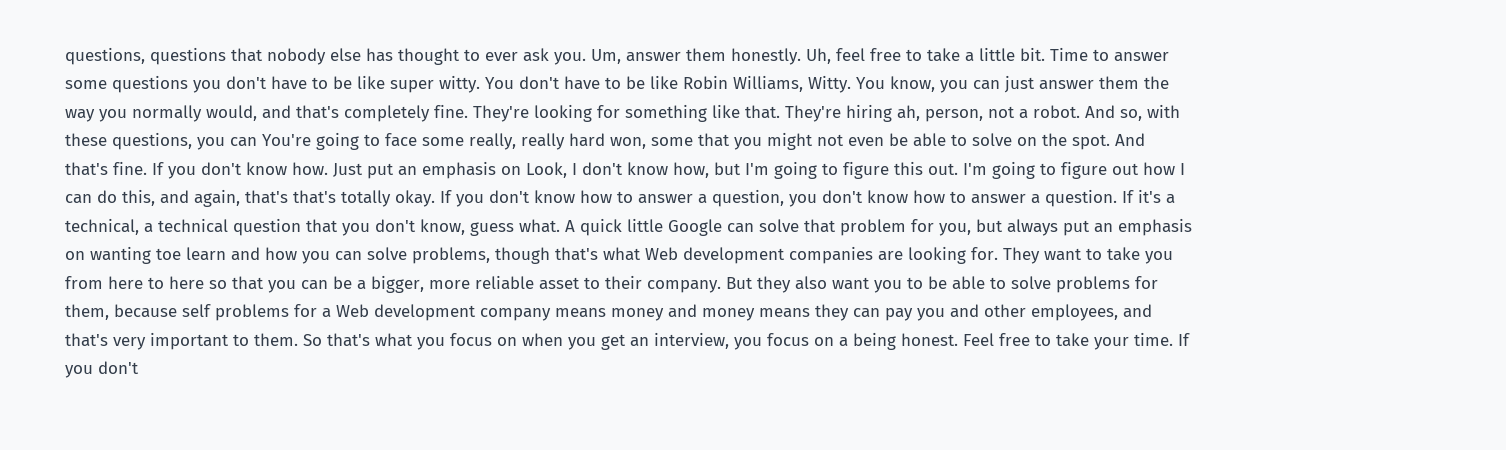questions, questions that nobody else has thought to ever ask you. Um, answer them honestly. Uh, feel free to take a little bit. Time to answer some questions you don't have to be like super witty. You don't have to be like Robin Williams, Witty. You know, you can just answer them the way you normally would, and that's completely fine. They're looking for something like that. They're hiring ah, person, not a robot. And so, with these questions, you can You're going to face some really, really hard won, some that you might not even be able to solve on the spot. And that's fine. If you don't know how. Just put an emphasis on Look, I don't know how, but I'm going to figure this out. I'm going to figure out how I can do this, and again, that's that's totally okay. If you don't know how to answer a question, you don't know how to answer a question. If it's a technical, a technical question that you don't know, guess what. A quick little Google can solve that problem for you, but always put an emphasis on wanting toe learn and how you can solve problems, though that's what Web development companies are looking for. They want to take you from here to here so that you can be a bigger, more reliable asset to their company. But they also want you to be able to solve problems for them, because self problems for a Web development company means money and money means they can pay you and other employees, and that's very important to them. So that's what you focus on when you get an interview, you focus on a being honest. Feel free to take your time. If you don't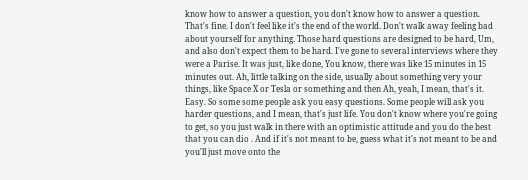know how to answer a question, you don't know how to answer a question. That's fine. I don't feel like it's the end of the world. Don't walk away feeling bad about yourself for anything. Those hard questions are designed to be hard, Um, and also don't expect them to be hard. I've gone to several interviews where they were a Parise. It was just, like done, You know, there was like 15 minutes in 15 minutes out. Ah, little talking on the side, usually about something very your things, like Space X or Tesla or something and then Ah, yeah, I mean, that's it. Easy. So some some people ask you easy questions. Some people will ask you harder questions, and I mean, that's just life. You don't know where you're going to get, so you just walk in there with an optimistic attitude and you do the best that you can dio . And if it's not meant to be, guess what it's not meant to be and you'll just move onto the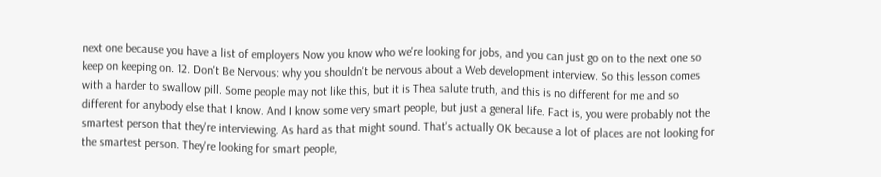next one because you have a list of employers Now you know who we're looking for jobs, and you can just go on to the next one so keep on keeping on. 12. Don't Be Nervous: why you shouldn't be nervous about a Web development interview. So this lesson comes with a harder to swallow pill. Some people may not like this, but it is Thea salute truth, and this is no different for me and so different for anybody else that I know. And I know some very smart people, but just a general life. Fact is, you were probably not the smartest person that they're interviewing. As hard as that might sound. That's actually OK because a lot of places are not looking for the smartest person. They're looking for smart people,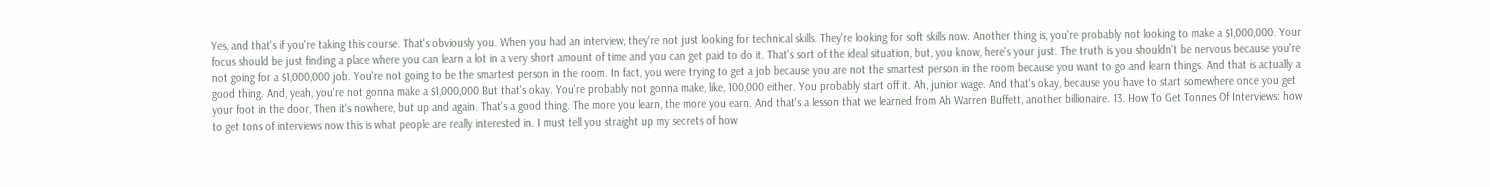Yes, and that's if you're taking this course. That's obviously you. When you had an interview, they're not just looking for technical skills. They're looking for soft skills now. Another thing is, you're probably not looking to make a $1,000,000. Your focus should be just finding a place where you can learn a lot in a very short amount of time and you can get paid to do it. That's sort of the ideal situation, but, you know, here's your just. The truth is you shouldn't be nervous because you're not going for a $1,000,000 job. You're not going to be the smartest person in the room. In fact, you were trying to get a job because you are not the smartest person in the room because you want to go and learn things. And that is actually a good thing. And, yeah, you're not gonna make a $1,000,000 But that's okay. You're probably not gonna make, like, 100,000 either. You probably start off it. Ah, junior wage. And that's okay, because you have to start somewhere once you get your foot in the door, Then it's nowhere, but up and again. That's a good thing. The more you learn, the more you earn. And that's a lesson that we learned from Ah Warren Buffett, another billionaire. 13. How To Get Tonnes Of Interviews: how to get tons of interviews now this is what people are really interested in. I must tell you straight up my secrets of how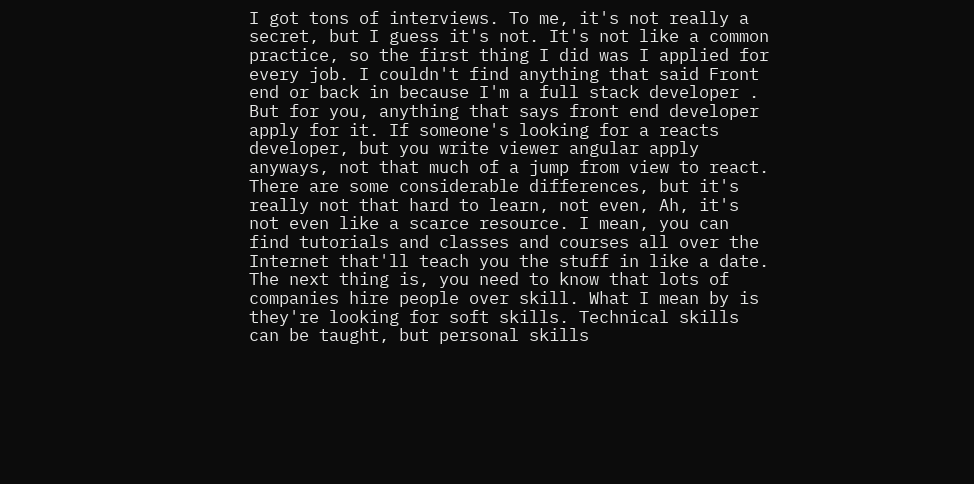I got tons of interviews. To me, it's not really a secret, but I guess it's not. It's not like a common practice, so the first thing I did was I applied for every job. I couldn't find anything that said Front end or back in because I'm a full stack developer . But for you, anything that says front end developer apply for it. If someone's looking for a reacts developer, but you write viewer angular apply anyways, not that much of a jump from view to react. There are some considerable differences, but it's really not that hard to learn, not even, Ah, it's not even like a scarce resource. I mean, you can find tutorials and classes and courses all over the Internet that'll teach you the stuff in like a date. The next thing is, you need to know that lots of companies hire people over skill. What I mean by is they're looking for soft skills. Technical skills can be taught, but personal skills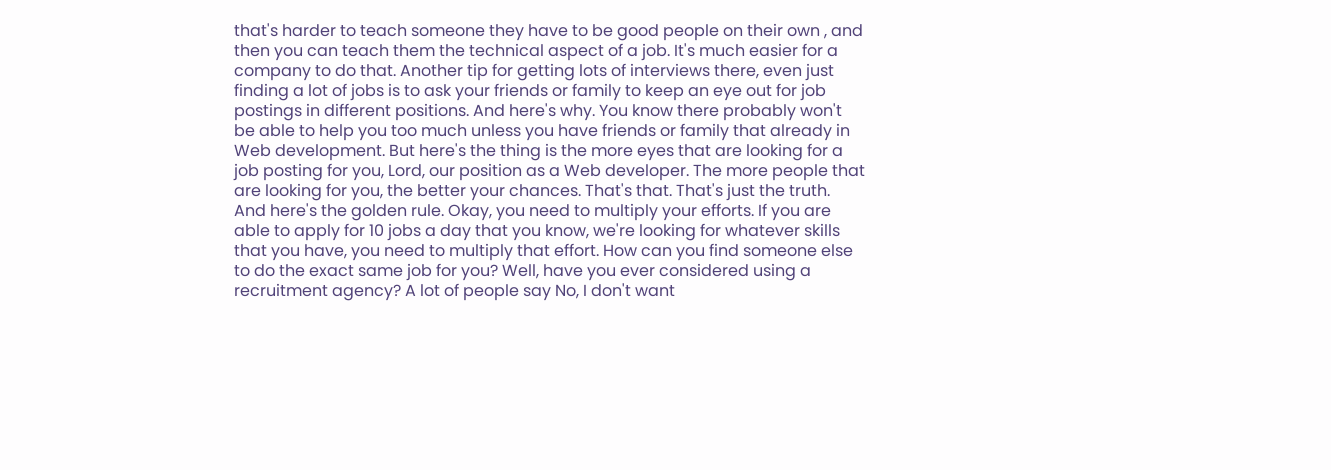that's harder to teach someone they have to be good people on their own , and then you can teach them the technical aspect of a job. It's much easier for a company to do that. Another tip for getting lots of interviews there, even just finding a lot of jobs is to ask your friends or family to keep an eye out for job postings in different positions. And here's why. You know there probably won't be able to help you too much unless you have friends or family that already in Web development. But here's the thing is the more eyes that are looking for a job posting for you, Lord, our position as a Web developer. The more people that are looking for you, the better your chances. That's that. That's just the truth. And here's the golden rule. Okay, you need to multiply your efforts. If you are able to apply for 10 jobs a day that you know, we're looking for whatever skills that you have, you need to multiply that effort. How can you find someone else to do the exact same job for you? Well, have you ever considered using a recruitment agency? A lot of people say No, I don't want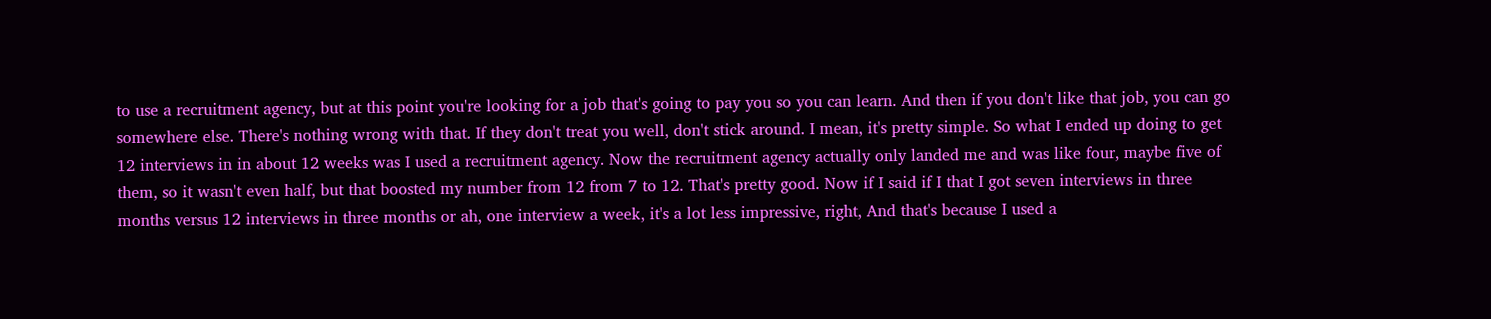to use a recruitment agency, but at this point you're looking for a job that's going to pay you so you can learn. And then if you don't like that job, you can go somewhere else. There's nothing wrong with that. If they don't treat you well, don't stick around. I mean, it's pretty simple. So what I ended up doing to get 12 interviews in in about 12 weeks was I used a recruitment agency. Now the recruitment agency actually only landed me and was like four, maybe five of them, so it wasn't even half, but that boosted my number from 12 from 7 to 12. That's pretty good. Now if I said if I that I got seven interviews in three months versus 12 interviews in three months or ah, one interview a week, it's a lot less impressive, right, And that's because I used a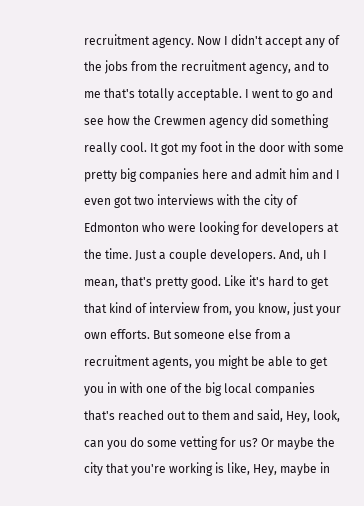recruitment agency. Now I didn't accept any of the jobs from the recruitment agency, and to me that's totally acceptable. I went to go and see how the Crewmen agency did something really cool. It got my foot in the door with some pretty big companies here and admit him and I even got two interviews with the city of Edmonton who were looking for developers at the time. Just a couple developers. And, uh I mean, that's pretty good. Like it's hard to get that kind of interview from, you know, just your own efforts. But someone else from a recruitment agents, you might be able to get you in with one of the big local companies that's reached out to them and said, Hey, look, can you do some vetting for us? Or maybe the city that you're working is like, Hey, maybe in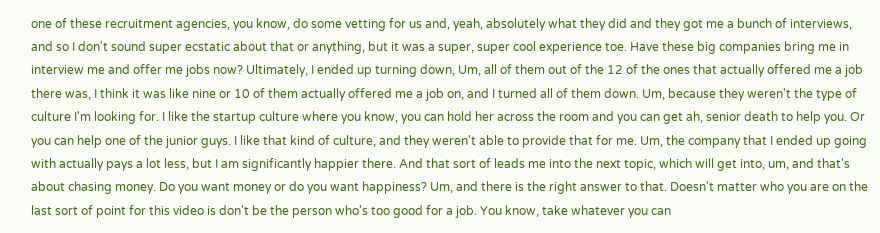one of these recruitment agencies, you know, do some vetting for us and, yeah, absolutely what they did and they got me a bunch of interviews, and so I don't sound super ecstatic about that or anything, but it was a super, super cool experience toe. Have these big companies bring me in interview me and offer me jobs now? Ultimately, I ended up turning down, Um, all of them out of the 12 of the ones that actually offered me a job there was, I think it was like nine or 10 of them actually offered me a job on, and I turned all of them down. Um, because they weren't the type of culture I'm looking for. I like the startup culture where you know, you can hold her across the room and you can get ah, senior death to help you. Or you can help one of the junior guys. I like that kind of culture, and they weren't able to provide that for me. Um, the company that I ended up going with actually pays a lot less, but I am significantly happier there. And that sort of leads me into the next topic, which will get into, um, and that's about chasing money. Do you want money or do you want happiness? Um, and there is the right answer to that. Doesn't matter who you are on the last sort of point for this video is don't be the person who's too good for a job. You know, take whatever you can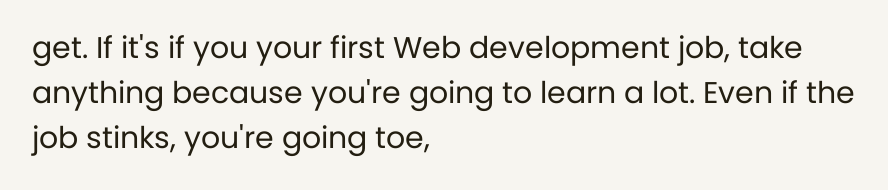get. If it's if you your first Web development job, take anything because you're going to learn a lot. Even if the job stinks, you're going toe,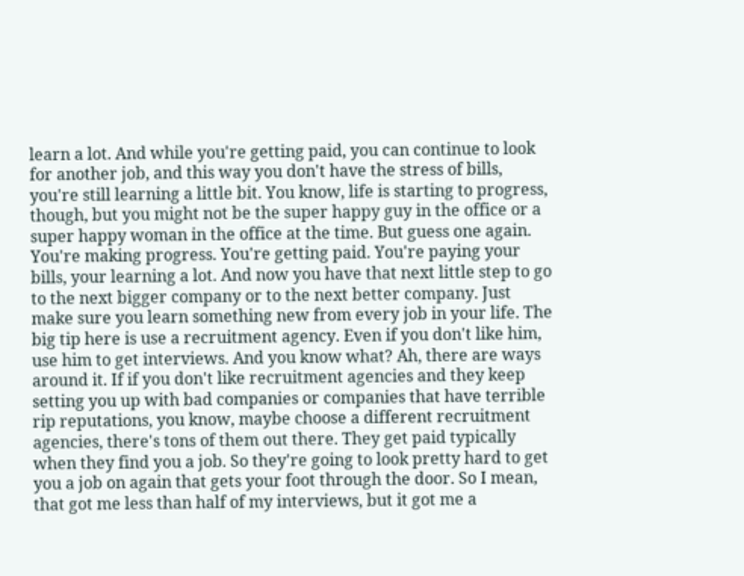learn a lot. And while you're getting paid, you can continue to look for another job, and this way you don't have the stress of bills, you're still learning a little bit. You know, life is starting to progress, though, but you might not be the super happy guy in the office or a super happy woman in the office at the time. But guess one again. You're making progress. You're getting paid. You're paying your bills, your learning a lot. And now you have that next little step to go to the next bigger company or to the next better company. Just make sure you learn something new from every job in your life. The big tip here is use a recruitment agency. Even if you don't like him, use him to get interviews. And you know what? Ah, there are ways around it. If if you don't like recruitment agencies and they keep setting you up with bad companies or companies that have terrible rip reputations, you know, maybe choose a different recruitment agencies, there's tons of them out there. They get paid typically when they find you a job. So they're going to look pretty hard to get you a job on again that gets your foot through the door. So I mean, that got me less than half of my interviews, but it got me a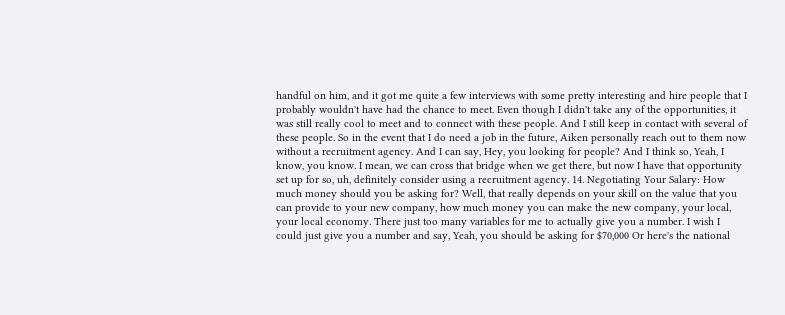handful on him, and it got me quite a few interviews with some pretty interesting and hire people that I probably wouldn't have had the chance to meet. Even though I didn't take any of the opportunities, it was still really cool to meet and to connect with these people. And I still keep in contact with several of these people. So in the event that I do need a job in the future, Aiken personally reach out to them now without a recruitment agency. And I can say, Hey, you looking for people? And I think so, Yeah, I know, you know. I mean, we can cross that bridge when we get there, but now I have that opportunity set up for so, uh, definitely consider using a recruitment agency. 14. Negotiating Your Salary: How much money should you be asking for? Well, that really depends on your skill on the value that you can provide to your new company, how much money you can make the new company, your local, your local economy. There just too many variables for me to actually give you a number. I wish I could just give you a number and say, Yeah, you should be asking for $70,000 Or here's the national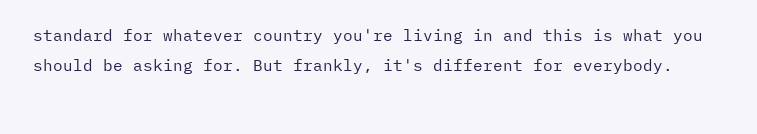standard for whatever country you're living in and this is what you should be asking for. But frankly, it's different for everybody.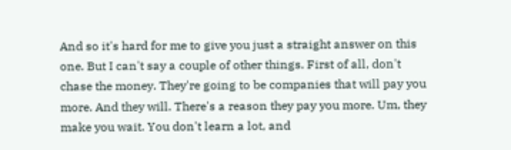And so it's hard for me to give you just a straight answer on this one. But I can't say a couple of other things. First of all, don't chase the money. They're going to be companies that will pay you more. And they will. There's a reason they pay you more. Um, they make you wait. You don't learn a lot, and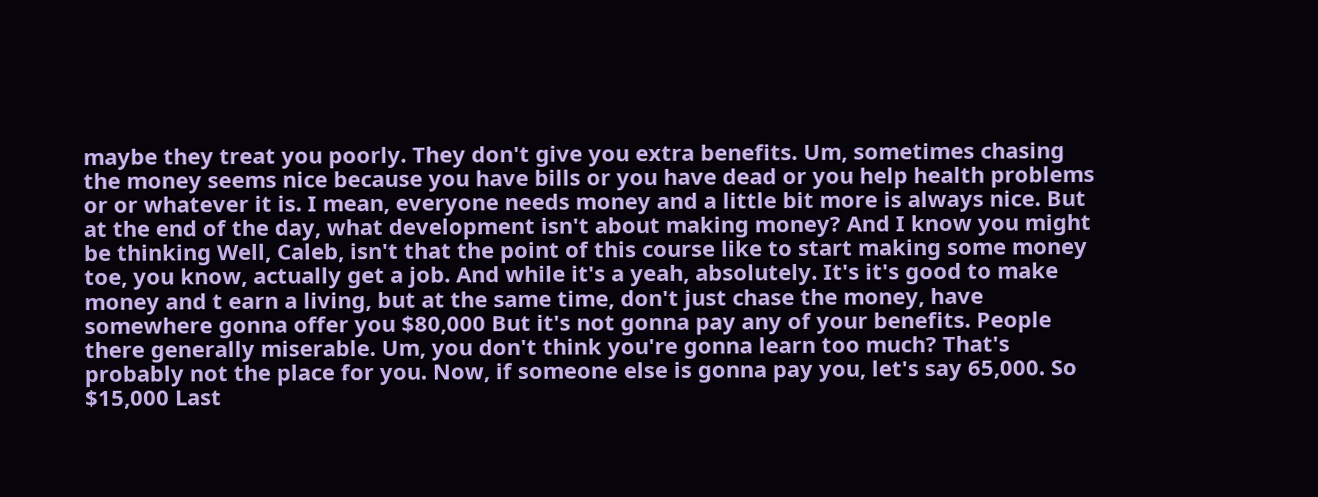maybe they treat you poorly. They don't give you extra benefits. Um, sometimes chasing the money seems nice because you have bills or you have dead or you help health problems or or whatever it is. I mean, everyone needs money and a little bit more is always nice. But at the end of the day, what development isn't about making money? And I know you might be thinking Well, Caleb, isn't that the point of this course like to start making some money toe, you know, actually get a job. And while it's a yeah, absolutely. It's it's good to make money and t earn a living, but at the same time, don't just chase the money, have somewhere gonna offer you $80,000 But it's not gonna pay any of your benefits. People there generally miserable. Um, you don't think you're gonna learn too much? That's probably not the place for you. Now, if someone else is gonna pay you, let's say 65,000. So $15,000 Last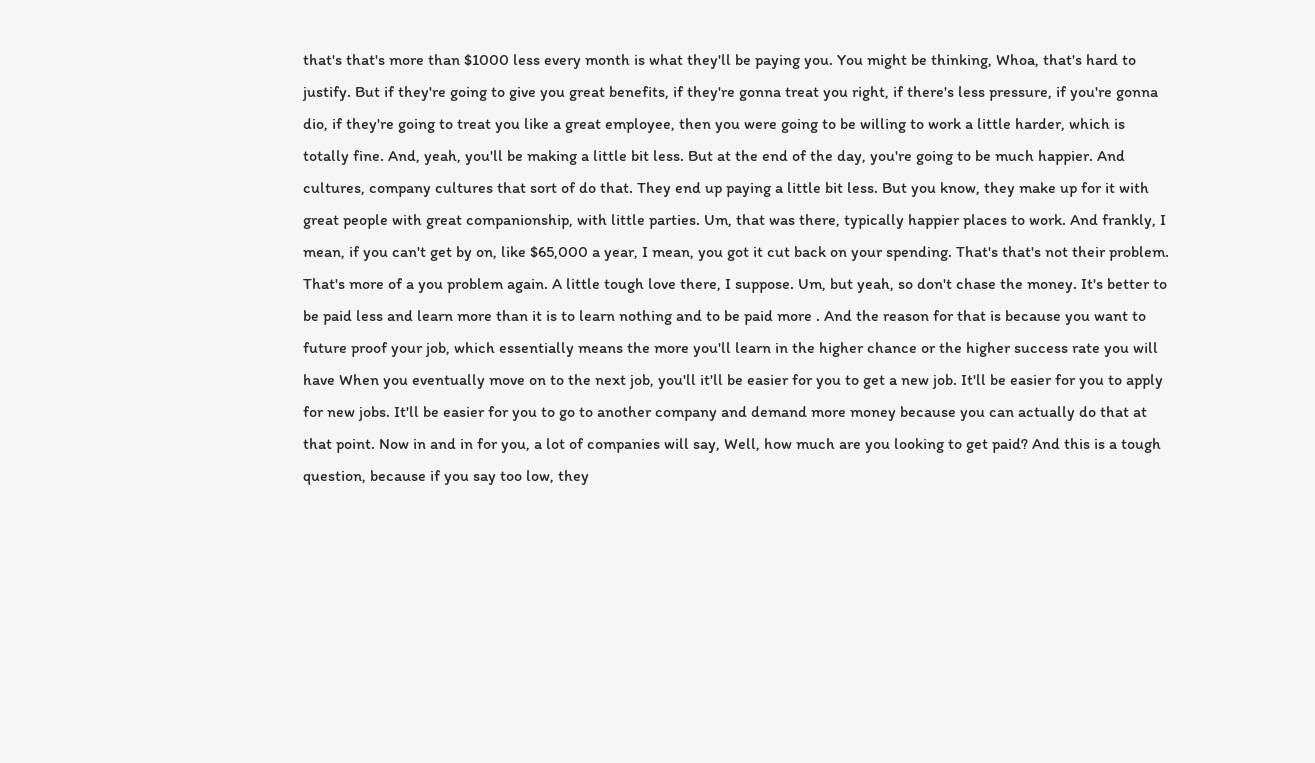that's that's more than $1000 less every month is what they'll be paying you. You might be thinking, Whoa, that's hard to justify. But if they're going to give you great benefits, if they're gonna treat you right, if there's less pressure, if you're gonna dio, if they're going to treat you like a great employee, then you were going to be willing to work a little harder, which is totally fine. And, yeah, you'll be making a little bit less. But at the end of the day, you're going to be much happier. And cultures, company cultures that sort of do that. They end up paying a little bit less. But you know, they make up for it with great people with great companionship, with little parties. Um, that was there, typically happier places to work. And frankly, I mean, if you can't get by on, like $65,000 a year, I mean, you got it cut back on your spending. That's that's not their problem. That's more of a you problem again. A little tough love there, I suppose. Um, but yeah, so don't chase the money. It's better to be paid less and learn more than it is to learn nothing and to be paid more . And the reason for that is because you want to future proof your job, which essentially means the more you'll learn in the higher chance or the higher success rate you will have When you eventually move on to the next job, you'll it'll be easier for you to get a new job. It'll be easier for you to apply for new jobs. It'll be easier for you to go to another company and demand more money because you can actually do that at that point. Now in and in for you, a lot of companies will say, Well, how much are you looking to get paid? And this is a tough question, because if you say too low, they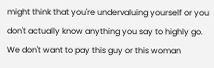might think that you're undervaluing yourself or you don't actually know anything you say to highly go. We don't want to pay this guy or this woman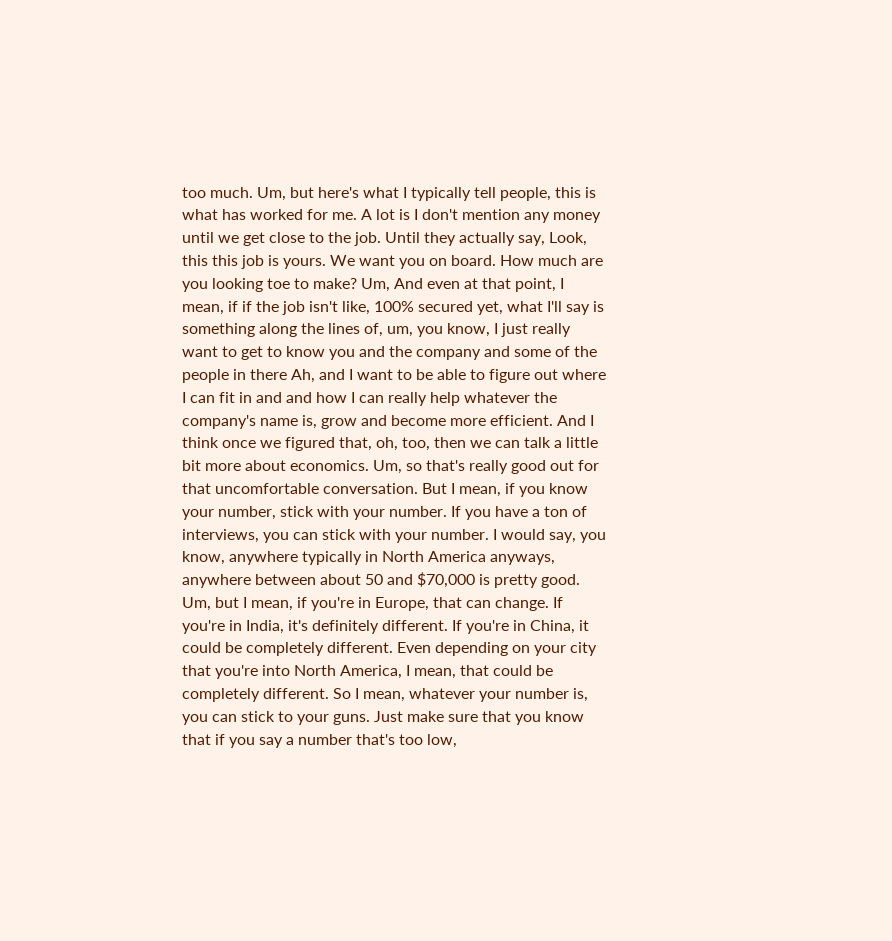too much. Um, but here's what I typically tell people, this is what has worked for me. A lot is I don't mention any money until we get close to the job. Until they actually say, Look, this this job is yours. We want you on board. How much are you looking toe to make? Um, And even at that point, I mean, if if the job isn't like, 100% secured yet, what I'll say is something along the lines of, um, you know, I just really want to get to know you and the company and some of the people in there Ah, and I want to be able to figure out where I can fit in and and how I can really help whatever the company's name is, grow and become more efficient. And I think once we figured that, oh, too, then we can talk a little bit more about economics. Um, so that's really good out for that uncomfortable conversation. But I mean, if you know your number, stick with your number. If you have a ton of interviews, you can stick with your number. I would say, you know, anywhere typically in North America anyways, anywhere between about 50 and $70,000 is pretty good. Um, but I mean, if you're in Europe, that can change. If you're in India, it's definitely different. If you're in China, it could be completely different. Even depending on your city that you're into North America, I mean, that could be completely different. So I mean, whatever your number is, you can stick to your guns. Just make sure that you know that if you say a number that's too low,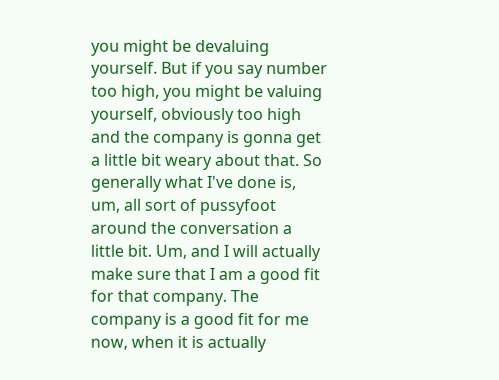you might be devaluing yourself. But if you say number too high, you might be valuing yourself, obviously too high and the company is gonna get a little bit weary about that. So generally what I've done is, um, all sort of pussyfoot around the conversation a little bit. Um, and I will actually make sure that I am a good fit for that company. The company is a good fit for me now, when it is actually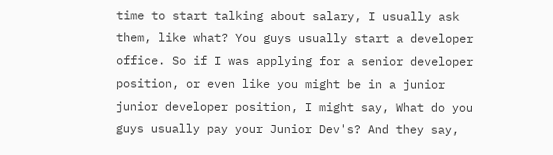time to start talking about salary, I usually ask them, like what? You guys usually start a developer office. So if I was applying for a senior developer position, or even like you might be in a junior junior developer position, I might say, What do you guys usually pay your Junior Dev's? And they say,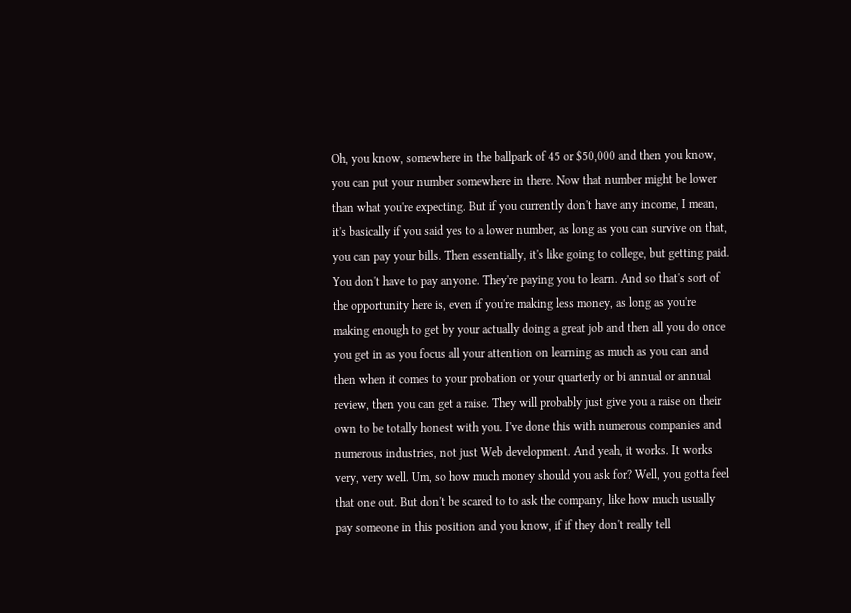Oh, you know, somewhere in the ballpark of 45 or $50,000 and then you know, you can put your number somewhere in there. Now that number might be lower than what you're expecting. But if you currently don't have any income, I mean, it's basically if you said yes to a lower number, as long as you can survive on that, you can pay your bills. Then essentially, it's like going to college, but getting paid. You don't have to pay anyone. They're paying you to learn. And so that's sort of the opportunity here is, even if you're making less money, as long as you're making enough to get by your actually doing a great job and then all you do once you get in as you focus all your attention on learning as much as you can and then when it comes to your probation or your quarterly or bi annual or annual review, then you can get a raise. They will probably just give you a raise on their own to be totally honest with you. I've done this with numerous companies and numerous industries, not just Web development. And yeah, it works. It works very, very well. Um, so how much money should you ask for? Well, you gotta feel that one out. But don't be scared to to ask the company, like how much usually pay someone in this position and you know, if if they don't really tell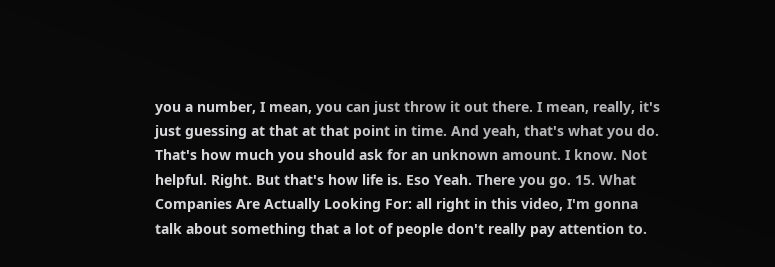you a number, I mean, you can just throw it out there. I mean, really, it's just guessing at that at that point in time. And yeah, that's what you do. That's how much you should ask for an unknown amount. I know. Not helpful. Right. But that's how life is. Eso Yeah. There you go. 15. What Companies Are Actually Looking For: all right in this video, I'm gonna talk about something that a lot of people don't really pay attention to.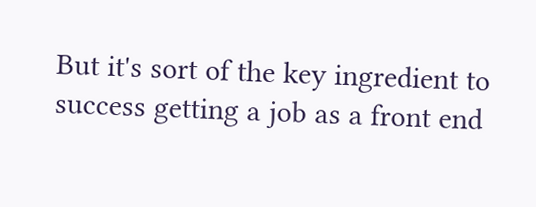But it's sort of the key ingredient to success getting a job as a front end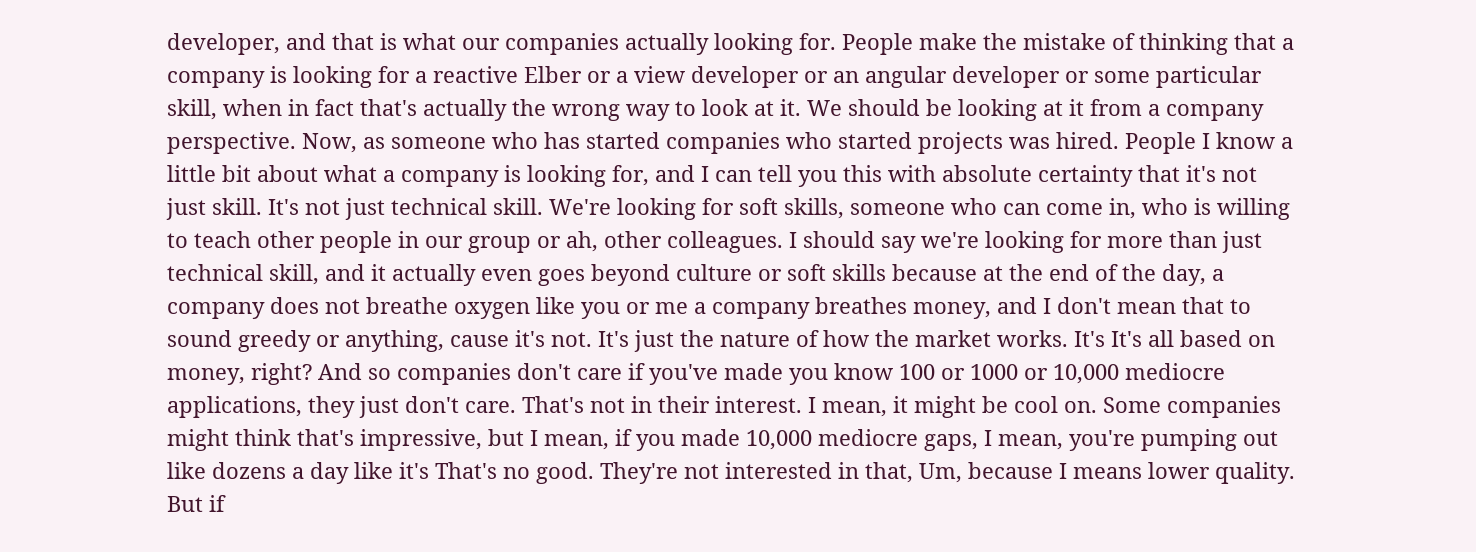developer, and that is what our companies actually looking for. People make the mistake of thinking that a company is looking for a reactive Elber or a view developer or an angular developer or some particular skill, when in fact that's actually the wrong way to look at it. We should be looking at it from a company perspective. Now, as someone who has started companies who started projects was hired. People I know a little bit about what a company is looking for, and I can tell you this with absolute certainty that it's not just skill. It's not just technical skill. We're looking for soft skills, someone who can come in, who is willing to teach other people in our group or ah, other colleagues. I should say we're looking for more than just technical skill, and it actually even goes beyond culture or soft skills because at the end of the day, a company does not breathe oxygen like you or me a company breathes money, and I don't mean that to sound greedy or anything, cause it's not. It's just the nature of how the market works. It's It's all based on money, right? And so companies don't care if you've made you know 100 or 1000 or 10,000 mediocre applications, they just don't care. That's not in their interest. I mean, it might be cool on. Some companies might think that's impressive, but I mean, if you made 10,000 mediocre gaps, I mean, you're pumping out like dozens a day like it's That's no good. They're not interested in that, Um, because I means lower quality. But if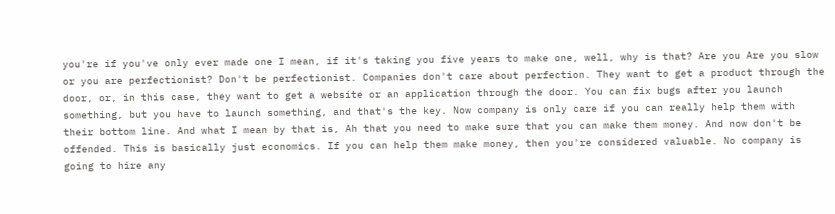you're if you've only ever made one I mean, if it's taking you five years to make one, well, why is that? Are you Are you slow or you are perfectionist? Don't be perfectionist. Companies don't care about perfection. They want to get a product through the door, or, in this case, they want to get a website or an application through the door. You can fix bugs after you launch something, but you have to launch something, and that's the key. Now company is only care if you can really help them with their bottom line. And what I mean by that is, Ah that you need to make sure that you can make them money. And now don't be offended. This is basically just economics. If you can help them make money, then you're considered valuable. No company is going to hire any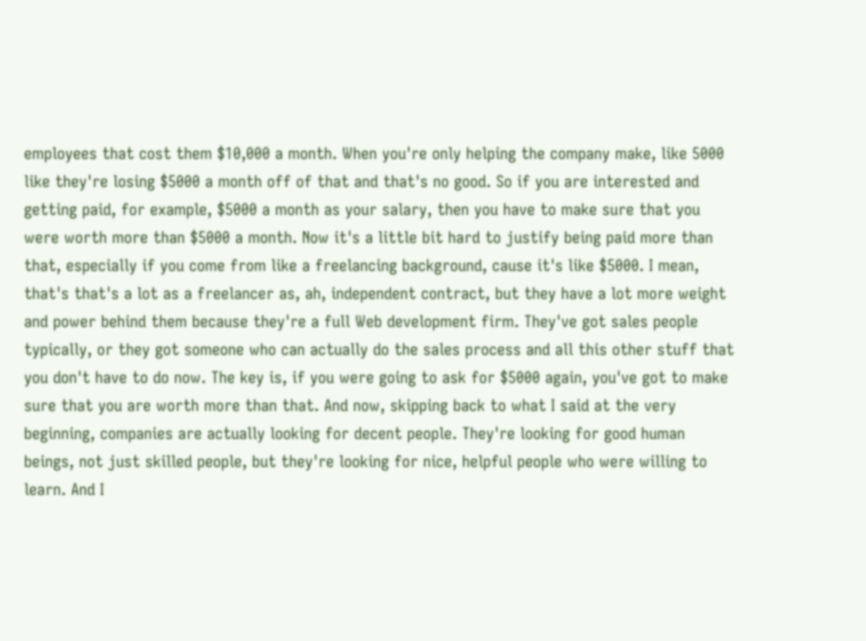employees that cost them $10,000 a month. When you're only helping the company make, like 5000 like they're losing $5000 a month off of that and that's no good. So if you are interested and getting paid, for example, $5000 a month as your salary, then you have to make sure that you were worth more than $5000 a month. Now it's a little bit hard to justify being paid more than that, especially if you come from like a freelancing background, cause it's like $5000. I mean, that's that's a lot as a freelancer as, ah, independent contract, but they have a lot more weight and power behind them because they're a full Web development firm. They've got sales people typically, or they got someone who can actually do the sales process and all this other stuff that you don't have to do now. The key is, if you were going to ask for $5000 again, you've got to make sure that you are worth more than that. And now, skipping back to what I said at the very beginning, companies are actually looking for decent people. They're looking for good human beings, not just skilled people, but they're looking for nice, helpful people who were willing to learn. And I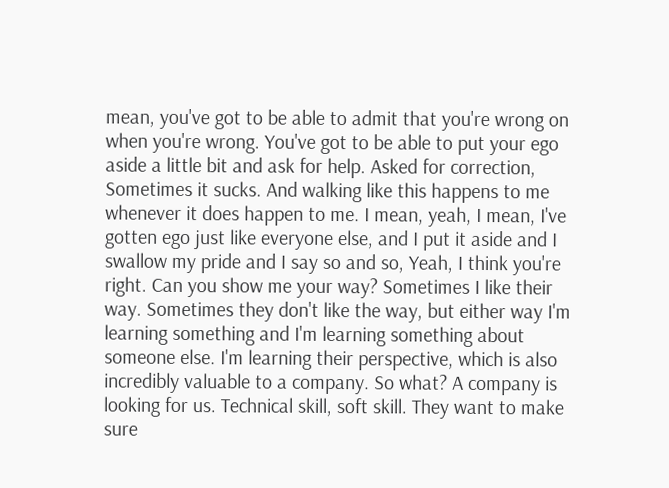mean, you've got to be able to admit that you're wrong on when you're wrong. You've got to be able to put your ego aside a little bit and ask for help. Asked for correction, Sometimes it sucks. And walking like this happens to me whenever it does happen to me. I mean, yeah, I mean, I've gotten ego just like everyone else, and I put it aside and I swallow my pride and I say so and so, Yeah, I think you're right. Can you show me your way? Sometimes I like their way. Sometimes they don't like the way, but either way I'm learning something and I'm learning something about someone else. I'm learning their perspective, which is also incredibly valuable to a company. So what? A company is looking for us. Technical skill, soft skill. They want to make sure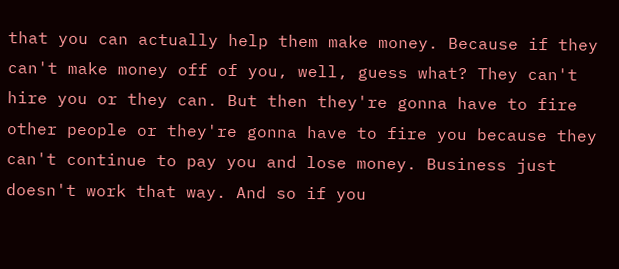that you can actually help them make money. Because if they can't make money off of you, well, guess what? They can't hire you or they can. But then they're gonna have to fire other people or they're gonna have to fire you because they can't continue to pay you and lose money. Business just doesn't work that way. And so if you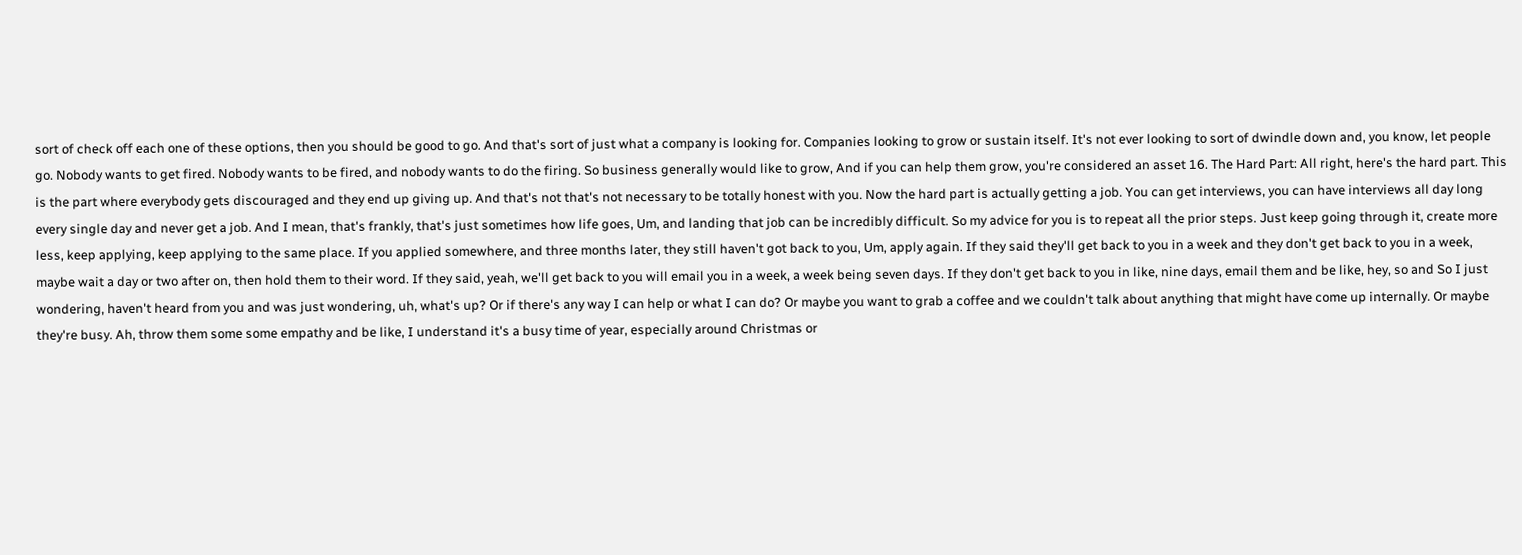sort of check off each one of these options, then you should be good to go. And that's sort of just what a company is looking for. Companies looking to grow or sustain itself. It's not ever looking to sort of dwindle down and, you know, let people go. Nobody wants to get fired. Nobody wants to be fired, and nobody wants to do the firing. So business generally would like to grow, And if you can help them grow, you're considered an asset 16. The Hard Part: All right, here's the hard part. This is the part where everybody gets discouraged and they end up giving up. And that's not that's not necessary to be totally honest with you. Now the hard part is actually getting a job. You can get interviews, you can have interviews all day long every single day and never get a job. And I mean, that's frankly, that's just sometimes how life goes, Um, and landing that job can be incredibly difficult. So my advice for you is to repeat all the prior steps. Just keep going through it, create more less, keep applying, keep applying to the same place. If you applied somewhere, and three months later, they still haven't got back to you, Um, apply again. If they said they'll get back to you in a week and they don't get back to you in a week, maybe wait a day or two after on, then hold them to their word. If they said, yeah, we'll get back to you will email you in a week, a week being seven days. If they don't get back to you in like, nine days, email them and be like, hey, so and So I just wondering, haven't heard from you and was just wondering, uh, what's up? Or if there's any way I can help or what I can do? Or maybe you want to grab a coffee and we couldn't talk about anything that might have come up internally. Or maybe they're busy. Ah, throw them some some empathy and be like, I understand it's a busy time of year, especially around Christmas or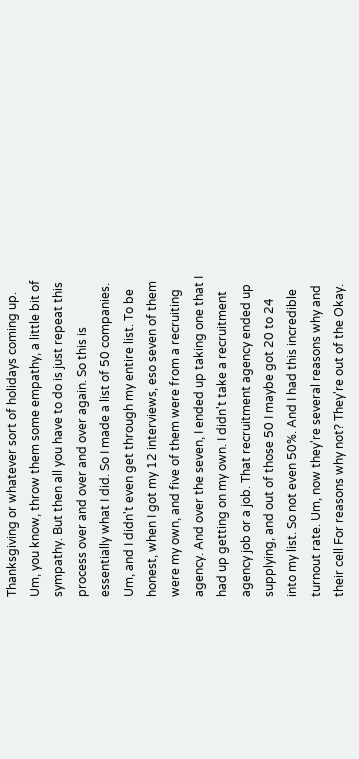Thanksgiving or whatever sort of holidays coming up. Um, you know, throw them some empathy, a little bit of sympathy. But then all you have to do is just repeat this process over and over and over again. So this is essentially what I did. So I made a list of 50 companies. Um, and I didn't even get through my entire list. To be honest, when I got my 12 interviews, eso seven of them were my own, and five of them were from a recruiting agency. And over the seven, I ended up taking one that I had up getting on my own. I didn't take a recruitment agency job or a job. That recruitment agency ended up supplying, and out of those 50 I maybe got 20 to 24 into my list. So not even 50%. And I had this incredible turnout rate. Um, now they're several reasons why and their cell For reasons why not? They're out of the Okay.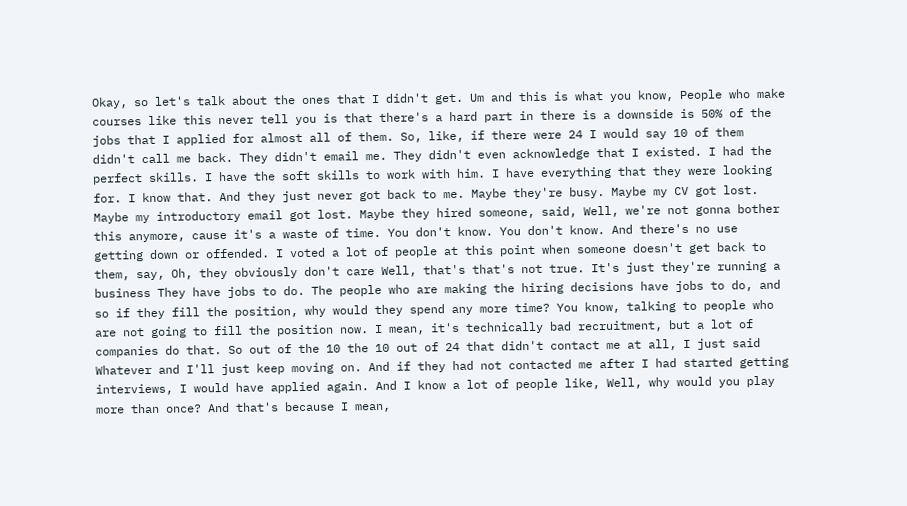Okay, so let's talk about the ones that I didn't get. Um and this is what you know, People who make courses like this never tell you is that there's a hard part in there is a downside is 50% of the jobs that I applied for almost all of them. So, like, if there were 24 I would say 10 of them didn't call me back. They didn't email me. They didn't even acknowledge that I existed. I had the perfect skills. I have the soft skills to work with him. I have everything that they were looking for. I know that. And they just never got back to me. Maybe they're busy. Maybe my CV got lost. Maybe my introductory email got lost. Maybe they hired someone, said, Well, we're not gonna bother this anymore, cause it's a waste of time. You don't know. You don't know. And there's no use getting down or offended. I voted a lot of people at this point when someone doesn't get back to them, say, Oh, they obviously don't care Well, that's that's not true. It's just they're running a business They have jobs to do. The people who are making the hiring decisions have jobs to do, and so if they fill the position, why would they spend any more time? You know, talking to people who are not going to fill the position now. I mean, it's technically bad recruitment, but a lot of companies do that. So out of the 10 the 10 out of 24 that didn't contact me at all, I just said Whatever and I'll just keep moving on. And if they had not contacted me after I had started getting interviews, I would have applied again. And I know a lot of people like, Well, why would you play more than once? And that's because I mean,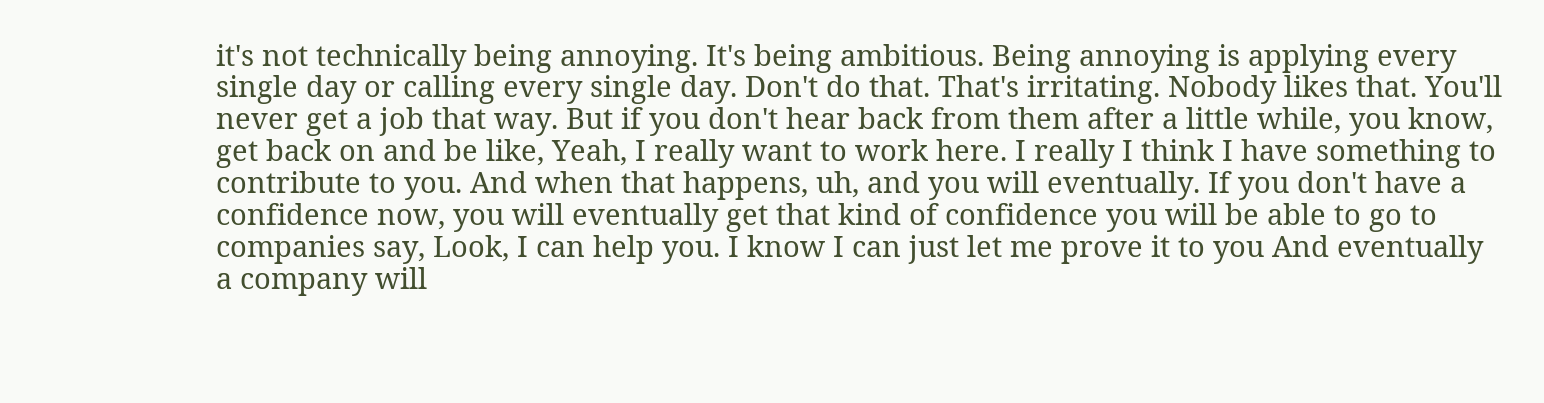it's not technically being annoying. It's being ambitious. Being annoying is applying every single day or calling every single day. Don't do that. That's irritating. Nobody likes that. You'll never get a job that way. But if you don't hear back from them after a little while, you know, get back on and be like, Yeah, I really want to work here. I really I think I have something to contribute to you. And when that happens, uh, and you will eventually. If you don't have a confidence now, you will eventually get that kind of confidence you will be able to go to companies say, Look, I can help you. I know I can just let me prove it to you And eventually a company will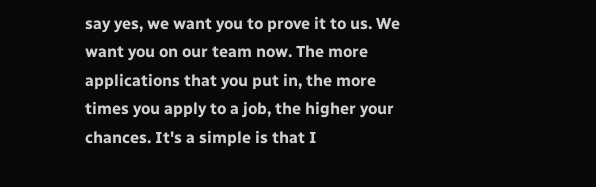say yes, we want you to prove it to us. We want you on our team now. The more applications that you put in, the more times you apply to a job, the higher your chances. It's a simple is that I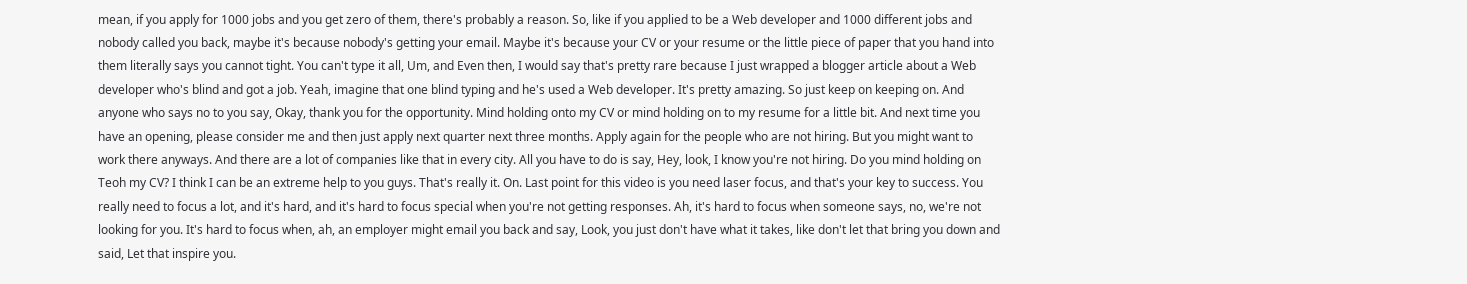mean, if you apply for 1000 jobs and you get zero of them, there's probably a reason. So, like if you applied to be a Web developer and 1000 different jobs and nobody called you back, maybe it's because nobody's getting your email. Maybe it's because your CV or your resume or the little piece of paper that you hand into them literally says you cannot tight. You can't type it all, Um, and Even then, I would say that's pretty rare because I just wrapped a blogger article about a Web developer who's blind and got a job. Yeah, imagine that one blind typing and he's used a Web developer. It's pretty amazing. So just keep on keeping on. And anyone who says no to you say, Okay, thank you for the opportunity. Mind holding onto my CV or mind holding on to my resume for a little bit. And next time you have an opening, please consider me and then just apply next quarter next three months. Apply again for the people who are not hiring. But you might want to work there anyways. And there are a lot of companies like that in every city. All you have to do is say, Hey, look, I know you're not hiring. Do you mind holding on Teoh my CV? I think I can be an extreme help to you guys. That's really it. On. Last point for this video is you need laser focus, and that's your key to success. You really need to focus a lot, and it's hard, and it's hard to focus special when you're not getting responses. Ah, it's hard to focus when someone says, no, we're not looking for you. It's hard to focus when, ah, an employer might email you back and say, Look, you just don't have what it takes, like don't let that bring you down and said, Let that inspire you.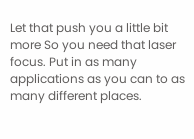Let that push you a little bit more So you need that laser focus. Put in as many applications as you can to as many different places.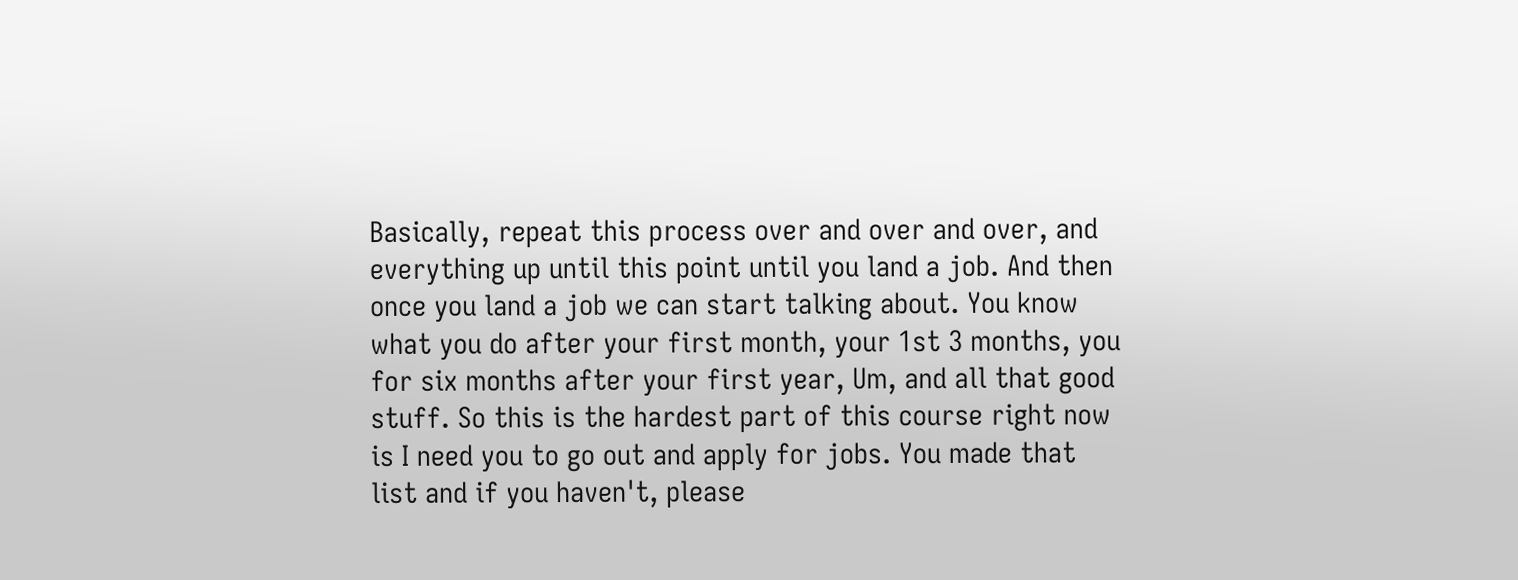Basically, repeat this process over and over and over, and everything up until this point until you land a job. And then once you land a job we can start talking about. You know what you do after your first month, your 1st 3 months, you for six months after your first year, Um, and all that good stuff. So this is the hardest part of this course right now is I need you to go out and apply for jobs. You made that list and if you haven't, please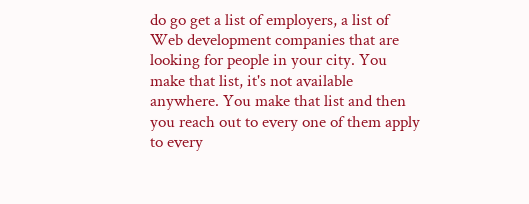do go get a list of employers, a list of Web development companies that are looking for people in your city. You make that list, it's not available anywhere. You make that list and then you reach out to every one of them apply to every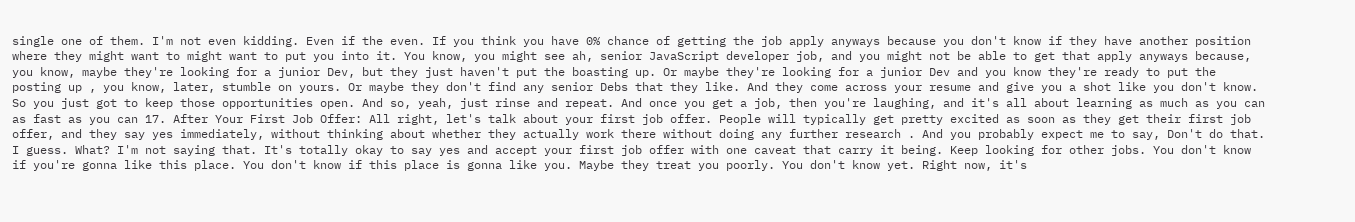single one of them. I'm not even kidding. Even if the even. If you think you have 0% chance of getting the job apply anyways because you don't know if they have another position where they might want to might want to put you into it. You know, you might see ah, senior JavaScript developer job, and you might not be able to get that apply anyways because, you know, maybe they're looking for a junior Dev, but they just haven't put the boasting up. Or maybe they're looking for a junior Dev and you know they're ready to put the posting up , you know, later, stumble on yours. Or maybe they don't find any senior Debs that they like. And they come across your resume and give you a shot like you don't know. So you just got to keep those opportunities open. And so, yeah, just rinse and repeat. And once you get a job, then you're laughing, and it's all about learning as much as you can as fast as you can 17. After Your First Job Offer: All right, let's talk about your first job offer. People will typically get pretty excited as soon as they get their first job offer, and they say yes immediately, without thinking about whether they actually work there without doing any further research . And you probably expect me to say, Don't do that. I guess. What? I'm not saying that. It's totally okay to say yes and accept your first job offer with one caveat that carry it being. Keep looking for other jobs. You don't know if you're gonna like this place. You don't know if this place is gonna like you. Maybe they treat you poorly. You don't know yet. Right now, it's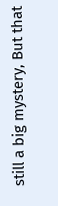still a big mystery, But that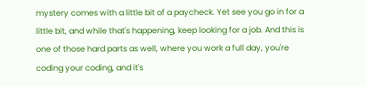mystery comes with a little bit of a paycheck. Yet see you go in for a little bit, and while that's happening, keep looking for a job. And this is one of those hard parts as well, where you work a full day, you're coding your coding, and it's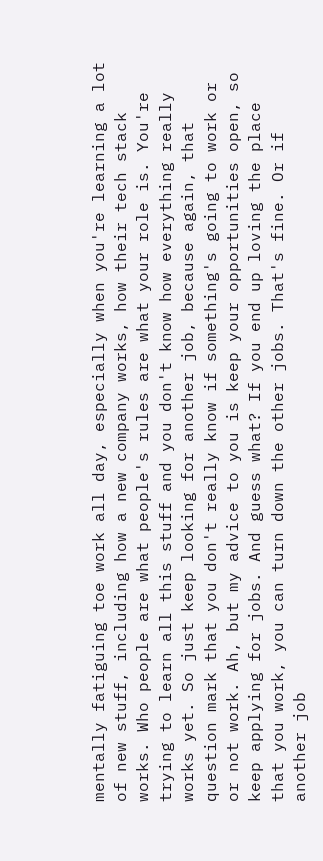mentally fatiguing toe work all day, especially when you're learning a lot of new stuff, including how a new company works, how their tech stack works. Who people are what people's rules are what your role is. You're trying to learn all this stuff and you don't know how everything really works yet. So just keep looking for another job, because again, that question mark that you don't really know if something's going to work or or not work. Ah, but my advice to you is keep your opportunities open, so keep applying for jobs. And guess what? If you end up loving the place that you work, you can turn down the other jobs. That's fine. Or if another job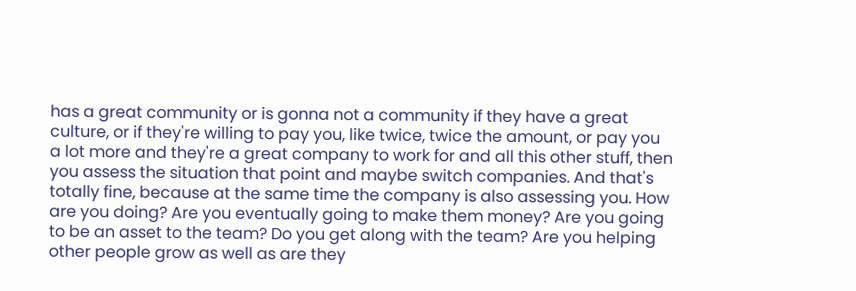has a great community or is gonna not a community if they have a great culture, or if they're willing to pay you, like twice, twice the amount, or pay you a lot more and they're a great company to work for and all this other stuff, then you assess the situation that point and maybe switch companies. And that's totally fine, because at the same time the company is also assessing you. How are you doing? Are you eventually going to make them money? Are you going to be an asset to the team? Do you get along with the team? Are you helping other people grow as well as are they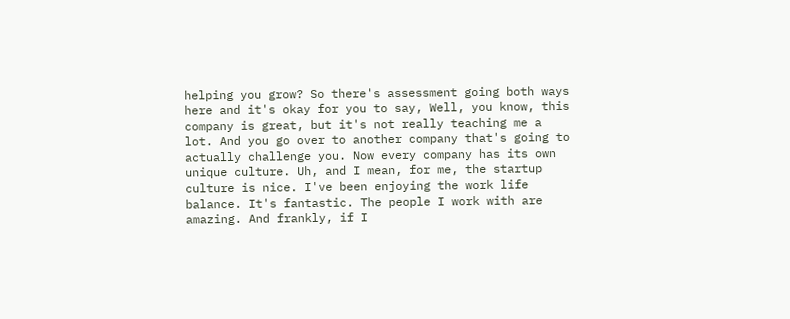helping you grow? So there's assessment going both ways here and it's okay for you to say, Well, you know, this company is great, but it's not really teaching me a lot. And you go over to another company that's going to actually challenge you. Now every company has its own unique culture. Uh, and I mean, for me, the startup culture is nice. I've been enjoying the work life balance. It's fantastic. The people I work with are amazing. And frankly, if I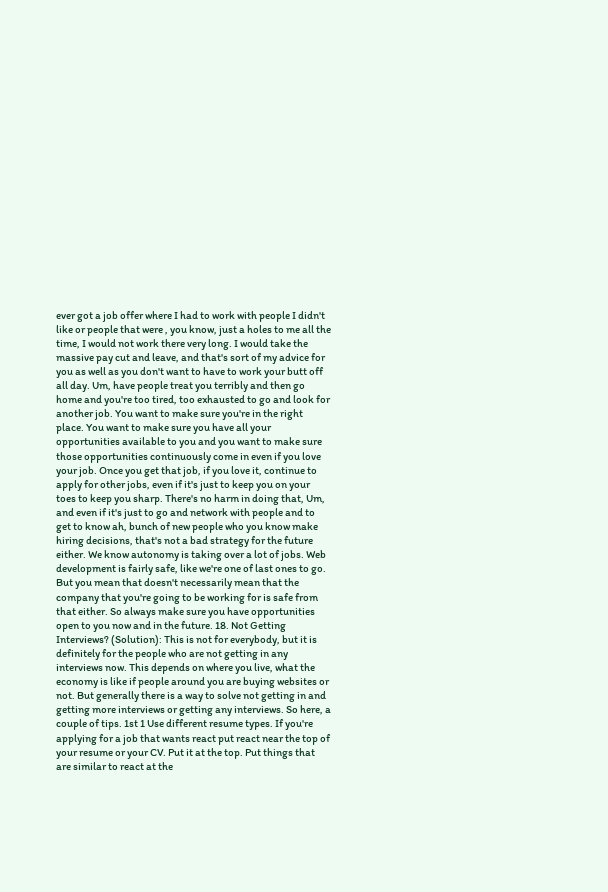ever got a job offer where I had to work with people I didn't like or people that were , you know, just a holes to me all the time, I would not work there very long. I would take the massive pay cut and leave, and that's sort of my advice for you as well as you don't want to have to work your butt off all day. Um, have people treat you terribly and then go home and you're too tired, too exhausted to go and look for another job. You want to make sure you're in the right place. You want to make sure you have all your opportunities available to you and you want to make sure those opportunities continuously come in even if you love your job. Once you get that job, if you love it, continue to apply for other jobs, even if it's just to keep you on your toes to keep you sharp. There's no harm in doing that, Um, and even if it's just to go and network with people and to get to know ah, bunch of new people who you know make hiring decisions, that's not a bad strategy for the future either. We know autonomy is taking over a lot of jobs. Web development is fairly safe, like we're one of last ones to go. But you mean that doesn't necessarily mean that the company that you're going to be working for is safe from that either. So always make sure you have opportunities open to you now and in the future. 18. Not Getting Interviews? (Solution): This is not for everybody, but it is definitely for the people who are not getting in any interviews now. This depends on where you live, what the economy is like if people around you are buying websites or not. But generally there is a way to solve not getting in and getting more interviews or getting any interviews. So here, a couple of tips. 1st 1 Use different resume types. If you're applying for a job that wants react put react near the top of your resume or your CV. Put it at the top. Put things that are similar to react at the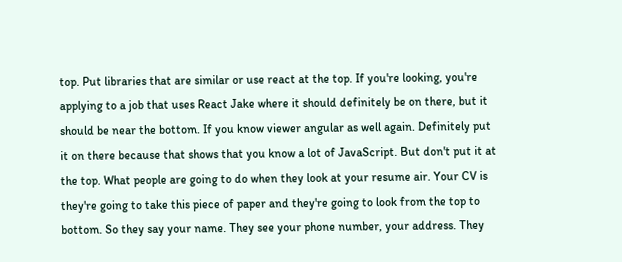top. Put libraries that are similar or use react at the top. If you're looking, you're applying to a job that uses React Jake where it should definitely be on there, but it should be near the bottom. If you know viewer angular as well again. Definitely put it on there because that shows that you know a lot of JavaScript. But don't put it at the top. What people are going to do when they look at your resume air. Your CV is they're going to take this piece of paper and they're going to look from the top to bottom. So they say your name. They see your phone number, your address. They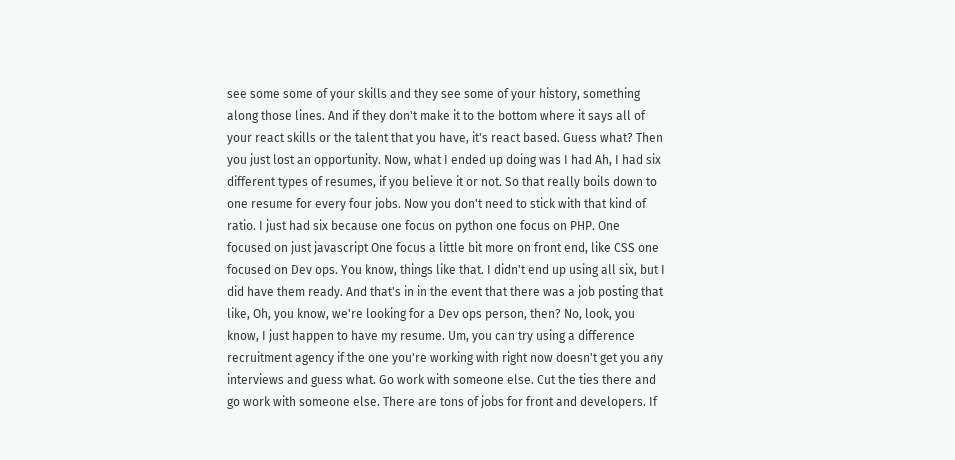see some some of your skills and they see some of your history, something along those lines. And if they don't make it to the bottom where it says all of your react skills or the talent that you have, it's react based. Guess what? Then you just lost an opportunity. Now, what I ended up doing was I had Ah, I had six different types of resumes, if you believe it or not. So that really boils down to one resume for every four jobs. Now you don't need to stick with that kind of ratio. I just had six because one focus on python one focus on PHP. One focused on just javascript One focus a little bit more on front end, like CSS one focused on Dev ops. You know, things like that. I didn't end up using all six, but I did have them ready. And that's in in the event that there was a job posting that like, Oh, you know, we're looking for a Dev ops person, then? No, look, you know, I just happen to have my resume. Um, you can try using a difference recruitment agency if the one you're working with right now doesn't get you any interviews and guess what. Go work with someone else. Cut the ties there and go work with someone else. There are tons of jobs for front and developers. If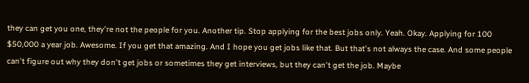they can get you one, they're not the people for you. Another tip. Stop applying for the best jobs only. Yeah. Okay. Applying for 100 $50,000 a year job. Awesome. If you get that amazing. And I hope you get jobs like that. But that's not always the case. And some people can't figure out why they don't get jobs or sometimes they get interviews, but they can't get the job. Maybe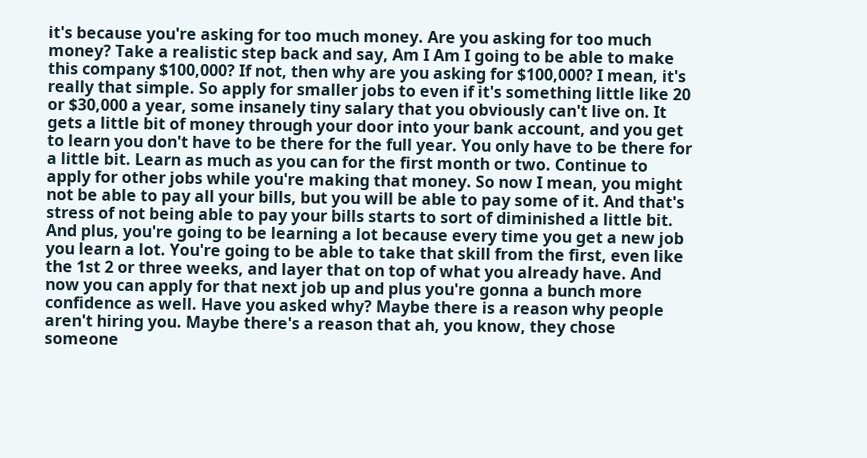it's because you're asking for too much money. Are you asking for too much money? Take a realistic step back and say, Am I Am I going to be able to make this company $100,000? If not, then why are you asking for $100,000? I mean, it's really that simple. So apply for smaller jobs to even if it's something little like 20 or $30,000 a year, some insanely tiny salary that you obviously can't live on. It gets a little bit of money through your door into your bank account, and you get to learn you don't have to be there for the full year. You only have to be there for a little bit. Learn as much as you can for the first month or two. Continue to apply for other jobs while you're making that money. So now I mean, you might not be able to pay all your bills, but you will be able to pay some of it. And that's stress of not being able to pay your bills starts to sort of diminished a little bit. And plus, you're going to be learning a lot because every time you get a new job you learn a lot. You're going to be able to take that skill from the first, even like the 1st 2 or three weeks, and layer that on top of what you already have. And now you can apply for that next job up and plus you're gonna a bunch more confidence as well. Have you asked why? Maybe there is a reason why people aren't hiring you. Maybe there's a reason that ah, you know, they chose someone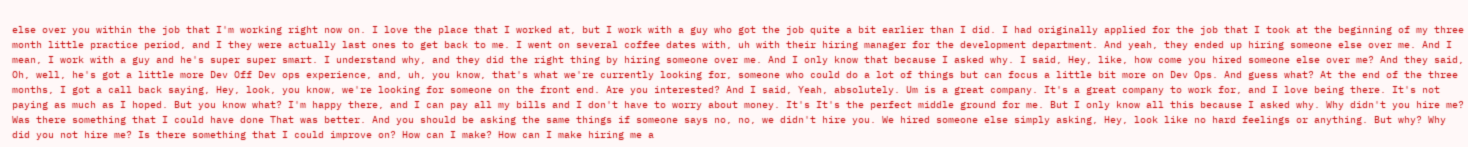else over you within the job that I'm working right now on. I love the place that I worked at, but I work with a guy who got the job quite a bit earlier than I did. I had originally applied for the job that I took at the beginning of my three month little practice period, and I they were actually last ones to get back to me. I went on several coffee dates with, uh with their hiring manager for the development department. And yeah, they ended up hiring someone else over me. And I mean, I work with a guy and he's super super smart. I understand why, and they did the right thing by hiring someone over me. And I only know that because I asked why. I said, Hey, like, how come you hired someone else over me? And they said, Oh, well, he's got a little more Dev Off Dev ops experience, and, uh, you know, that's what we're currently looking for, someone who could do a lot of things but can focus a little bit more on Dev Ops. And guess what? At the end of the three months, I got a call back saying, Hey, look, you know, we're looking for someone on the front end. Are you interested? And I said, Yeah, absolutely. Um is a great company. It's a great company to work for, and I love being there. It's not paying as much as I hoped. But you know what? I'm happy there, and I can pay all my bills and I don't have to worry about money. It's It's the perfect middle ground for me. But I only know all this because I asked why. Why didn't you hire me? Was there something that I could have done That was better. And you should be asking the same things if someone says no, no, we didn't hire you. We hired someone else simply asking, Hey, look like no hard feelings or anything. But why? Why did you not hire me? Is there something that I could improve on? How can I make? How can I make hiring me a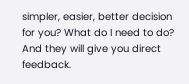simpler, easier, better decision for you? What do I need to do? And they will give you direct feedback.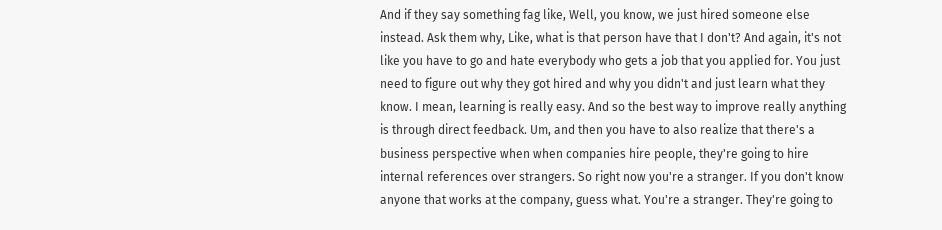And if they say something fag like, Well, you know, we just hired someone else instead. Ask them why, Like, what is that person have that I don't? And again, it's not like you have to go and hate everybody who gets a job that you applied for. You just need to figure out why they got hired and why you didn't and just learn what they know. I mean, learning is really easy. And so the best way to improve really anything is through direct feedback. Um, and then you have to also realize that there's a business perspective when when companies hire people, they're going to hire internal references over strangers. So right now you're a stranger. If you don't know anyone that works at the company, guess what. You're a stranger. They're going to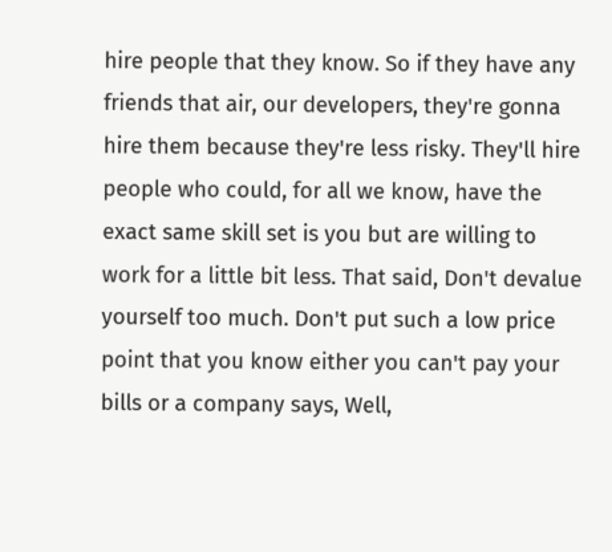hire people that they know. So if they have any friends that air, our developers, they're gonna hire them because they're less risky. They'll hire people who could, for all we know, have the exact same skill set is you but are willing to work for a little bit less. That said, Don't devalue yourself too much. Don't put such a low price point that you know either you can't pay your bills or a company says, Well,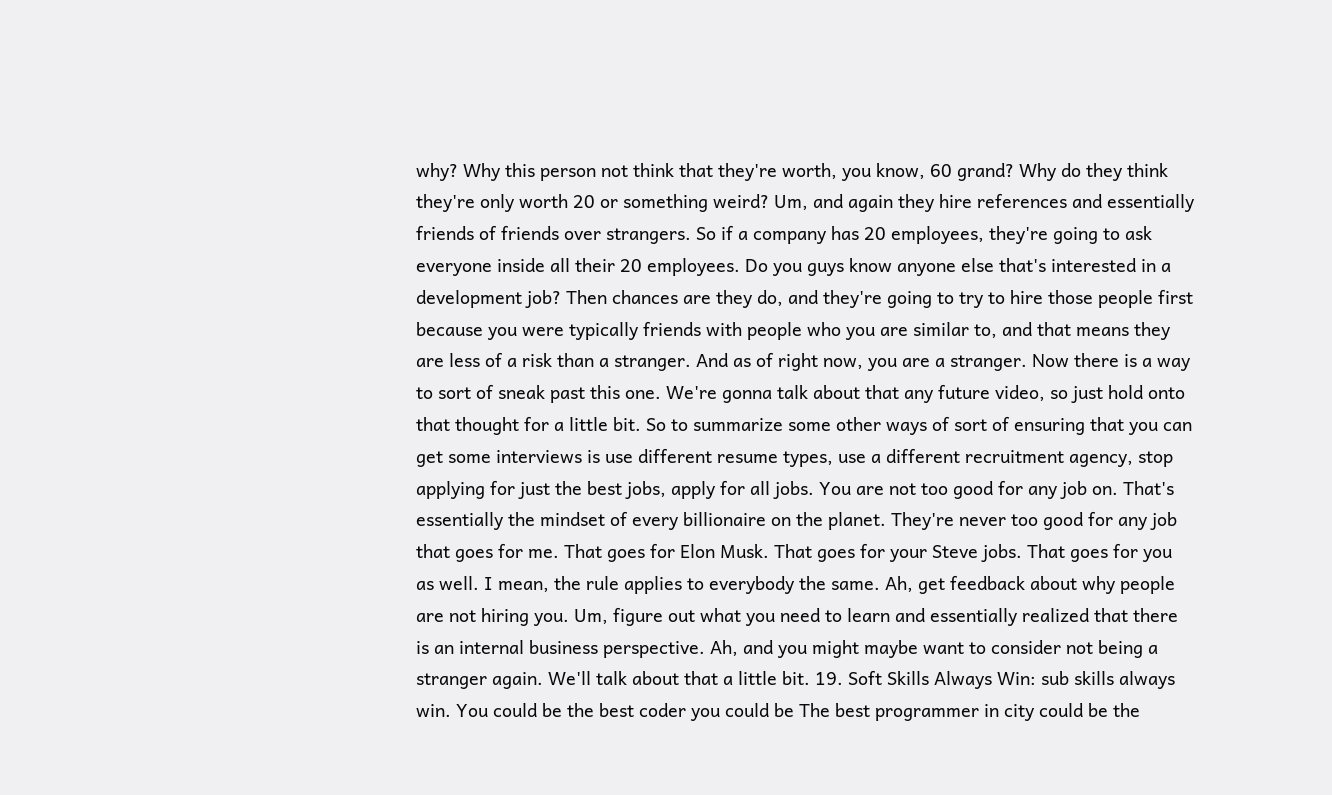why? Why this person not think that they're worth, you know, 60 grand? Why do they think they're only worth 20 or something weird? Um, and again they hire references and essentially friends of friends over strangers. So if a company has 20 employees, they're going to ask everyone inside all their 20 employees. Do you guys know anyone else that's interested in a development job? Then chances are they do, and they're going to try to hire those people first because you were typically friends with people who you are similar to, and that means they are less of a risk than a stranger. And as of right now, you are a stranger. Now there is a way to sort of sneak past this one. We're gonna talk about that any future video, so just hold onto that thought for a little bit. So to summarize some other ways of sort of ensuring that you can get some interviews is use different resume types, use a different recruitment agency, stop applying for just the best jobs, apply for all jobs. You are not too good for any job on. That's essentially the mindset of every billionaire on the planet. They're never too good for any job that goes for me. That goes for Elon Musk. That goes for your Steve jobs. That goes for you as well. I mean, the rule applies to everybody the same. Ah, get feedback about why people are not hiring you. Um, figure out what you need to learn and essentially realized that there is an internal business perspective. Ah, and you might maybe want to consider not being a stranger again. We'll talk about that a little bit. 19. Soft Skills Always Win: sub skills always win. You could be the best coder you could be The best programmer in city could be the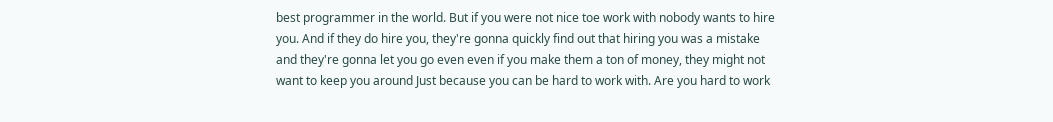best programmer in the world. But if you were not nice toe work with nobody wants to hire you. And if they do hire you, they're gonna quickly find out that hiring you was a mistake and they're gonna let you go even even if you make them a ton of money, they might not want to keep you around Just because you can be hard to work with. Are you hard to work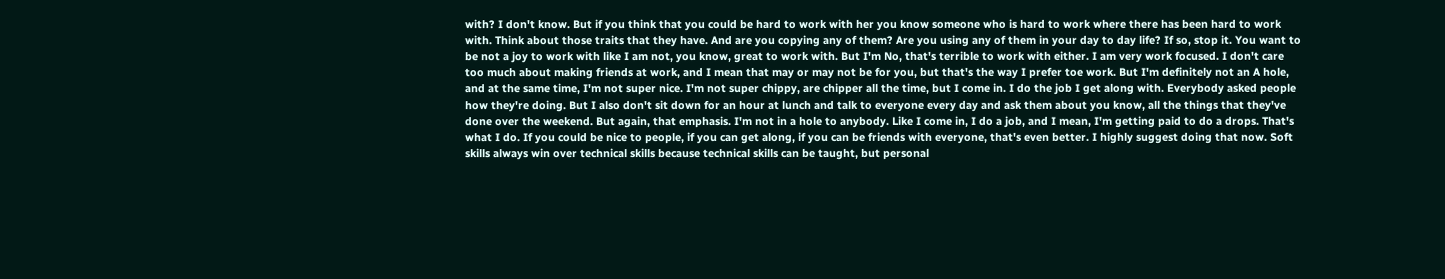with? I don't know. But if you think that you could be hard to work with her you know someone who is hard to work where there has been hard to work with. Think about those traits that they have. And are you copying any of them? Are you using any of them in your day to day life? If so, stop it. You want to be not a joy to work with like I am not, you know, great to work with. But I'm No, that's terrible to work with either. I am very work focused. I don't care too much about making friends at work, and I mean that may or may not be for you, but that's the way I prefer toe work. But I'm definitely not an A hole, and at the same time, I'm not super nice. I'm not super chippy, are chipper all the time, but I come in. I do the job I get along with. Everybody asked people how they're doing. But I also don't sit down for an hour at lunch and talk to everyone every day and ask them about you know, all the things that they've done over the weekend. But again, that emphasis. I'm not in a hole to anybody. Like I come in, I do a job, and I mean, I'm getting paid to do a drops. That's what I do. If you could be nice to people, if you can get along, if you can be friends with everyone, that's even better. I highly suggest doing that now. Soft skills always win over technical skills because technical skills can be taught, but personal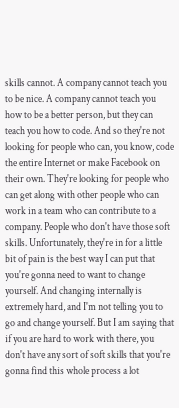skills cannot. A company cannot teach you to be nice. A company cannot teach you how to be a better person, but they can teach you how to code. And so they're not looking for people who can, you know, code the entire Internet or make Facebook on their own. They're looking for people who can get along with other people who can work in a team who can contribute to a company. People who don't have those soft skills. Unfortunately, they're in for a little bit of pain is the best way I can put that you're gonna need to want to change yourself. And changing internally is extremely hard, and I'm not telling you to go and change yourself. But I am saying that if you are hard to work with there, you don't have any sort of soft skills that you're gonna find this whole process a lot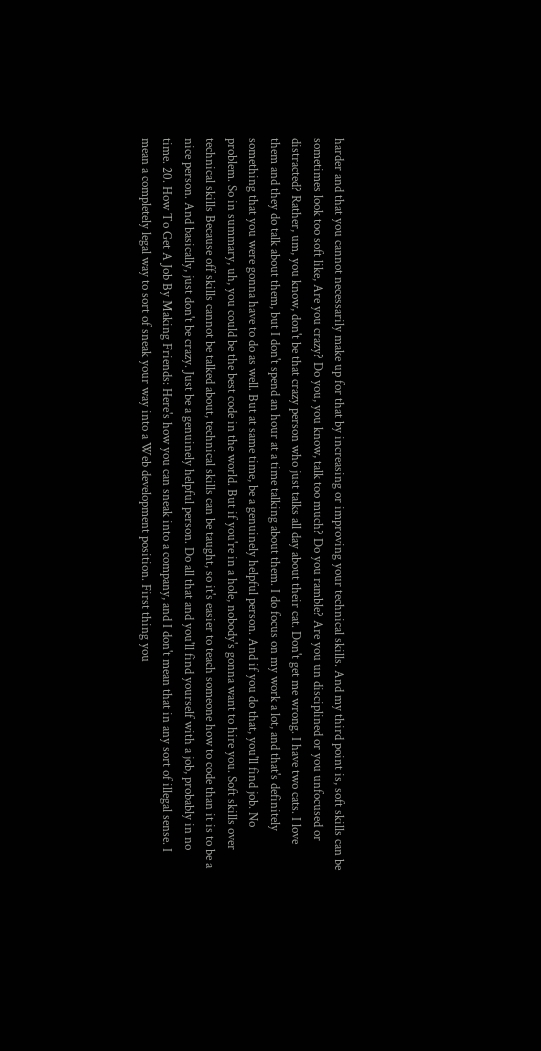harder and that you cannot necessarily make up for that by increasing or improving your technical skills. And my third point is, soft skills can be sometimes look too soft like, Are you crazy? Do you, you know, talk too much? Do you ramble? Are you un disciplined or you unfocused or distracted? Rather, um, you know, don't be that crazy person who just talks all day about their cat. Don't get me wrong. I have two cats. I love them and they do talk about them, but I don't spend an hour at a time talking about them. I do focus on my work a lot, and that's definitely something that you were gonna have to do as well. But at same time, be a genuinely helpful person. And if you do that, you'll find job. No problem. So in summary, uh, you could be the best code in the world. But if you're in a hole, nobody's gonna want to hire you. Soft skills over technical skills Because off skills cannot be talked about, technical skills can be taught, so it's easier to teach someone how to code than it is to be a nice person. And basically, just don't be crazy. Just be a genuinely helpful person. Do all that and you'll find yourself with a job, probably in no time. 20. How To Get A Job By Making Friends: Here's how you can sneak into a company, and I don't mean that in any sort of illegal sense. I mean a completely legal way to sort of sneak your way into a Web development position. First thing you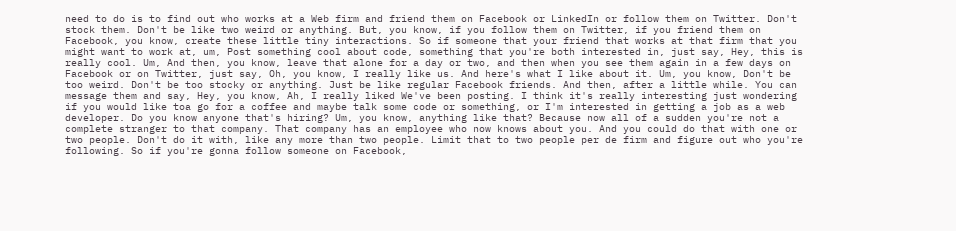need to do is to find out who works at a Web firm and friend them on Facebook or LinkedIn or follow them on Twitter. Don't stock them. Don't be like two weird or anything. But, you know, if you follow them on Twitter, if you friend them on Facebook, you know, create these little tiny interactions. So if someone that your friend that works at that firm that you might want to work at, um, Post something cool about code, something that you're both interested in, just say, Hey, this is really cool. Um, And then, you know, leave that alone for a day or two, and then when you see them again in a few days on Facebook or on Twitter, just say, Oh, you know, I really like us. And here's what I like about it. Um, you know, Don't be too weird. Don't be too stocky or anything. Just be like regular Facebook friends. And then, after a little while. You can message them and say, Hey, you know, Ah, I really liked We've been posting. I think it's really interesting just wondering if you would like toa go for a coffee and maybe talk some code or something, or I'm interested in getting a job as a web developer. Do you know anyone that's hiring? Um, you know, anything like that? Because now all of a sudden you're not a complete stranger to that company. That company has an employee who now knows about you. And you could do that with one or two people. Don't do it with, like any more than two people. Limit that to two people per de firm and figure out who you're following. So if you're gonna follow someone on Facebook,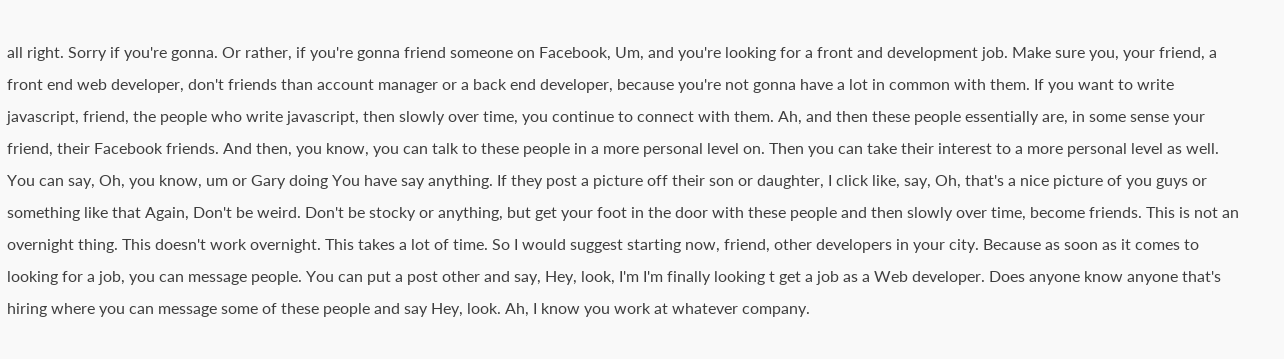all right. Sorry if you're gonna. Or rather, if you're gonna friend someone on Facebook, Um, and you're looking for a front and development job. Make sure you, your friend, a front end web developer, don't friends than account manager or a back end developer, because you're not gonna have a lot in common with them. If you want to write javascript, friend, the people who write javascript, then slowly over time, you continue to connect with them. Ah, and then these people essentially are, in some sense your friend, their Facebook friends. And then, you know, you can talk to these people in a more personal level on. Then you can take their interest to a more personal level as well. You can say, Oh, you know, um or Gary doing You have say anything. If they post a picture off their son or daughter, I click like, say, Oh, that's a nice picture of you guys or something like that Again, Don't be weird. Don't be stocky or anything, but get your foot in the door with these people and then slowly over time, become friends. This is not an overnight thing. This doesn't work overnight. This takes a lot of time. So I would suggest starting now, friend, other developers in your city. Because as soon as it comes to looking for a job, you can message people. You can put a post other and say, Hey, look, I'm I'm finally looking t get a job as a Web developer. Does anyone know anyone that's hiring where you can message some of these people and say Hey, look. Ah, I know you work at whatever company.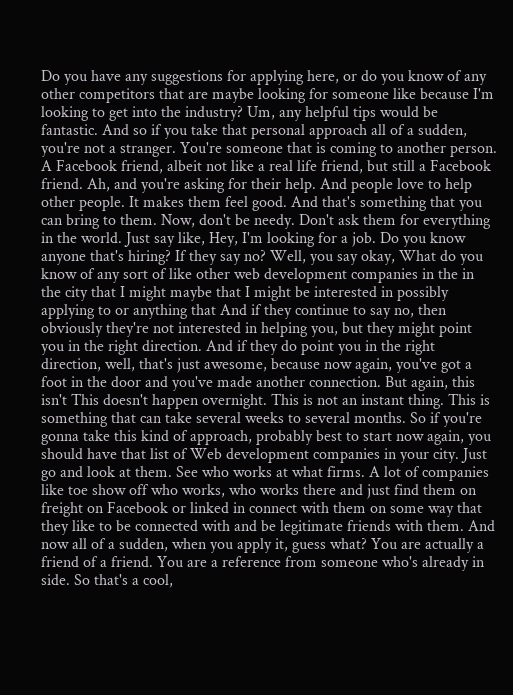Do you have any suggestions for applying here, or do you know of any other competitors that are maybe looking for someone like because I'm looking to get into the industry? Um, any helpful tips would be fantastic. And so if you take that personal approach all of a sudden, you're not a stranger. You're someone that is coming to another person. A Facebook friend, albeit not like a real life friend, but still a Facebook friend. Ah, and you're asking for their help. And people love to help other people. It makes them feel good. And that's something that you can bring to them. Now, don't be needy. Don't ask them for everything in the world. Just say like, Hey, I'm looking for a job. Do you know anyone that's hiring? If they say no? Well, you say okay, What do you know of any sort of like other web development companies in the in the city that I might maybe that I might be interested in possibly applying to or anything that And if they continue to say no, then obviously they're not interested in helping you, but they might point you in the right direction. And if they do point you in the right direction, well, that's just awesome, because now again, you've got a foot in the door and you've made another connection. But again, this isn't This doesn't happen overnight. This is not an instant thing. This is something that can take several weeks to several months. So if you're gonna take this kind of approach, probably best to start now again, you should have that list of Web development companies in your city. Just go and look at them. See who works at what firms. A lot of companies like toe show off who works, who works there and just find them on freight on Facebook or linked in connect with them on some way that they like to be connected with and be legitimate friends with them. And now all of a sudden, when you apply it, guess what? You are actually a friend of a friend. You are a reference from someone who's already in side. So that's a cool,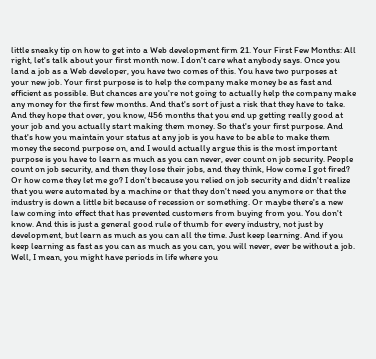little sneaky tip on how to get into a Web development firm 21. Your First Few Months: All right, let's talk about your first month now. I don't care what anybody says. Once you land a job as a Web developer, you have two comes of this. You have two purposes at your new job. Your first purpose is to help the company make money be as fast and efficient as possible. But chances are you're not going to actually help the company make any money for the first few months. And that's sort of just a risk that they have to take. And they hope that over, you know, 456 months that you end up getting really good at your job and you actually start making them money. So that's your first purpose. And that's how you maintain your status at any job is you have to be able to make them money the second purpose on, and I would actually argue this is the most important purpose is you have to learn as much as you can never, ever count on job security. People count on job security, and then they lose their jobs, and they think, How come I got fired? Or how come they let me go? I don't because you relied on job security and didn't realize that you were automated by a machine or that they don't need you anymore or that the industry is down a little bit because of recession or something. Or maybe there's a new law coming into effect that has prevented customers from buying from you. You don't know. And this is just a general good rule of thumb for every industry, not just by development, but learn as much as you can all the time. Just keep learning. And if you keep learning as fast as you can as much as you can, you will never, ever be without a job. Well, I mean, you might have periods in life where you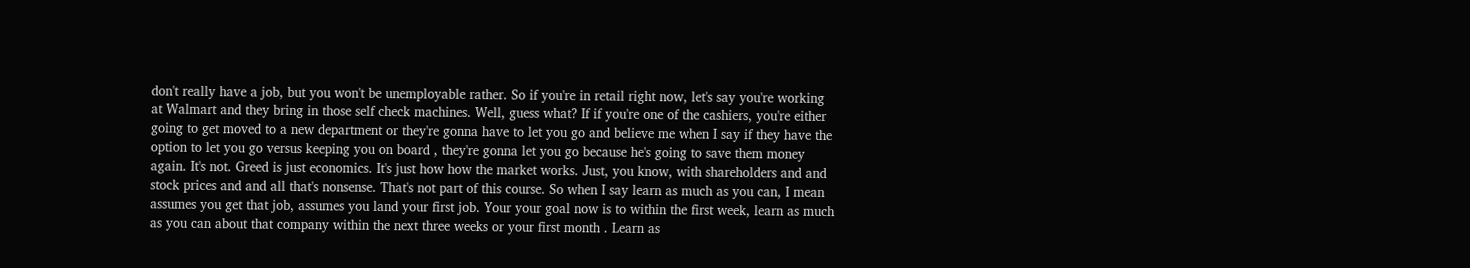don't really have a job, but you won't be unemployable rather. So if you're in retail right now, let's say you're working at Walmart and they bring in those self check machines. Well, guess what? If if you're one of the cashiers, you're either going to get moved to a new department or they're gonna have to let you go and believe me when I say if they have the option to let you go versus keeping you on board , they're gonna let you go because he's going to save them money again. It's not. Greed is just economics. It's just how how the market works. Just, you know, with shareholders and and stock prices and and all that's nonsense. That's not part of this course. So when I say learn as much as you can, I mean assumes you get that job, assumes you land your first job. Your your goal now is to within the first week, learn as much as you can about that company within the next three weeks or your first month . Learn as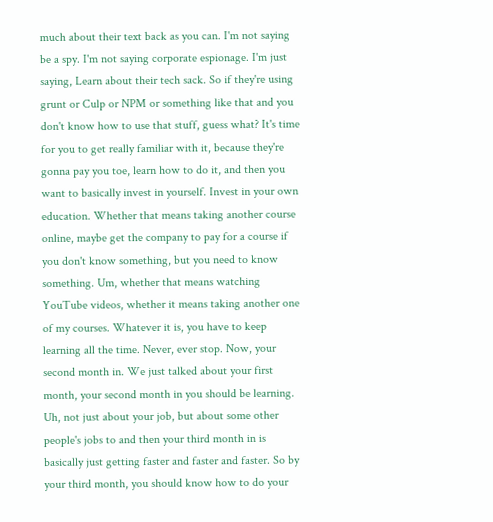much about their text back as you can. I'm not saying be a spy. I'm not saying corporate espionage. I'm just saying, Learn about their tech sack. So if they're using grunt or Culp or NPM or something like that and you don't know how to use that stuff, guess what? It's time for you to get really familiar with it, because they're gonna pay you toe, learn how to do it, and then you want to basically invest in yourself. Invest in your own education. Whether that means taking another course online, maybe get the company to pay for a course if you don't know something, but you need to know something. Um, whether that means watching YouTube videos, whether it means taking another one of my courses. Whatever it is, you have to keep learning all the time. Never, ever stop. Now, your second month in. We just talked about your first month, your second month in you should be learning. Uh, not just about your job, but about some other people's jobs to and then your third month in is basically just getting faster and faster and faster. So by your third month, you should know how to do your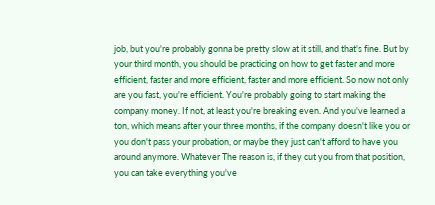job, but you're probably gonna be pretty slow at it still, and that's fine. But by your third month, you should be practicing on how to get faster and more efficient, faster and more efficient, faster and more efficient. So now not only are you fast, you're efficient. You're probably going to start making the company money. If not, at least you're breaking even. And you've learned a ton, which means after your three months, if the company doesn't like you or you don't pass your probation, or maybe they just can't afford to have you around anymore. Whatever The reason is, if they cut you from that position, you can take everything you've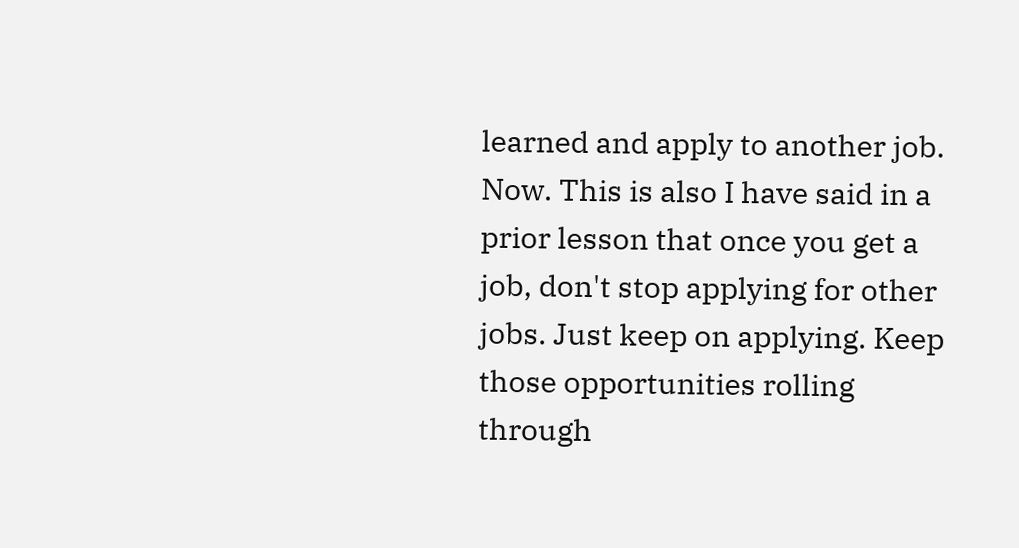learned and apply to another job. Now. This is also I have said in a prior lesson that once you get a job, don't stop applying for other jobs. Just keep on applying. Keep those opportunities rolling through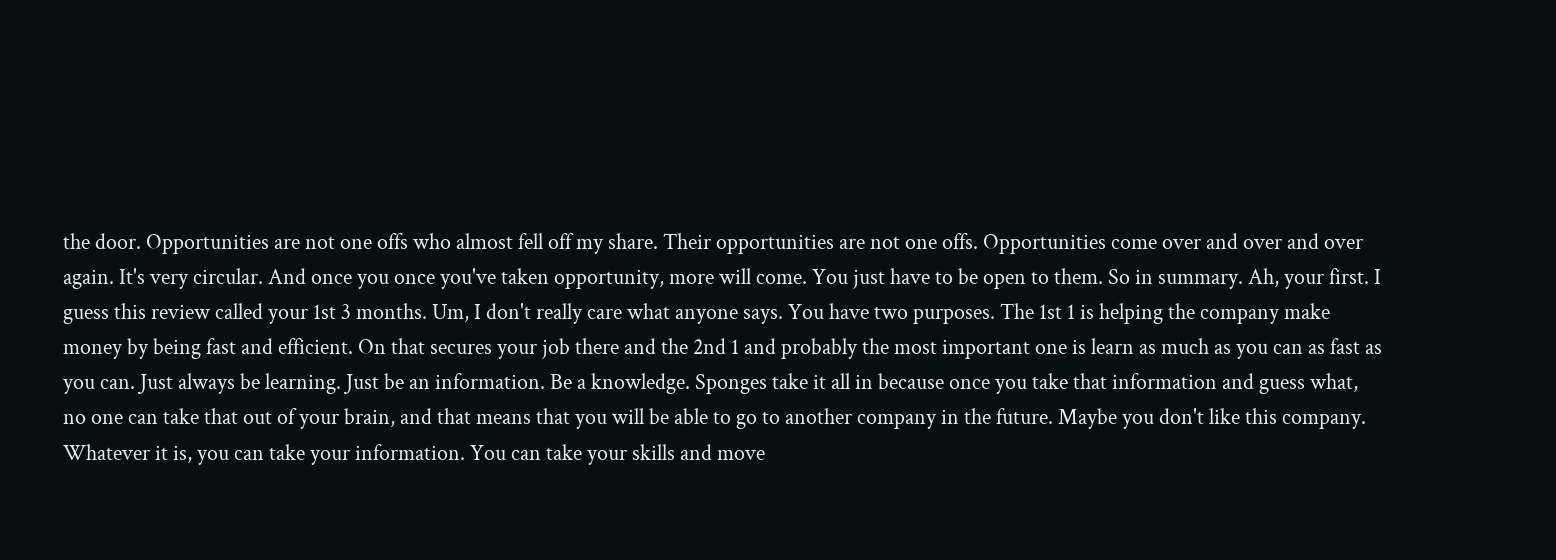the door. Opportunities are not one offs who almost fell off my share. Their opportunities are not one offs. Opportunities come over and over and over again. It's very circular. And once you once you've taken opportunity, more will come. You just have to be open to them. So in summary. Ah, your first. I guess this review called your 1st 3 months. Um, I don't really care what anyone says. You have two purposes. The 1st 1 is helping the company make money by being fast and efficient. On that secures your job there and the 2nd 1 and probably the most important one is learn as much as you can as fast as you can. Just always be learning. Just be an information. Be a knowledge. Sponges take it all in because once you take that information and guess what, no one can take that out of your brain, and that means that you will be able to go to another company in the future. Maybe you don't like this company. Whatever it is, you can take your information. You can take your skills and move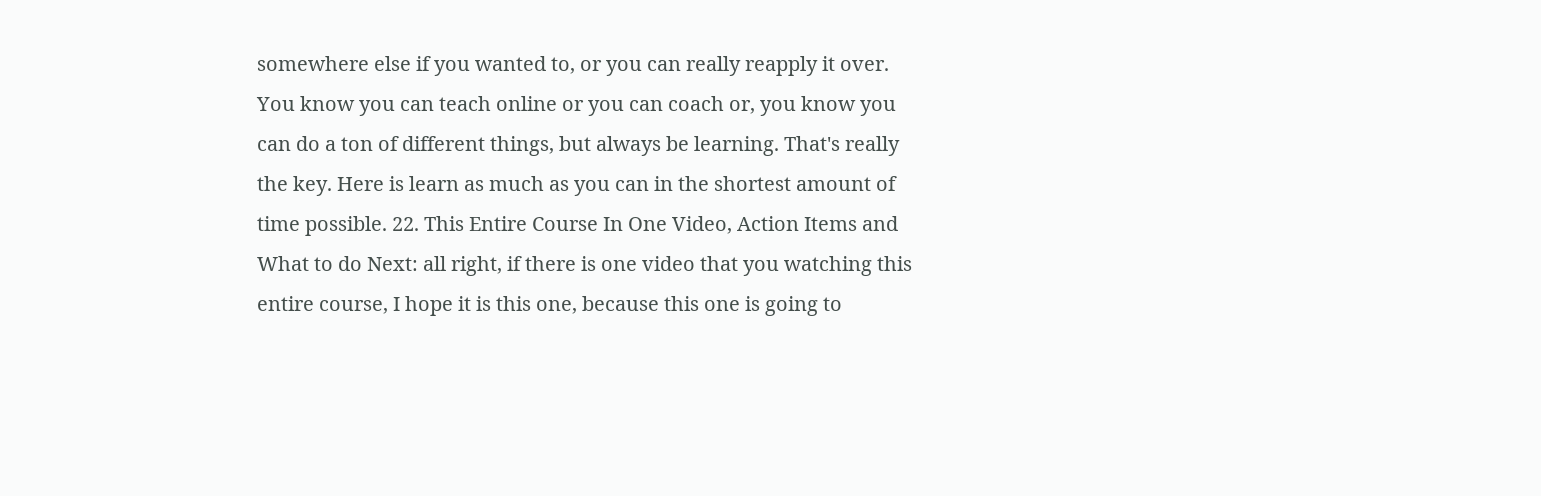somewhere else if you wanted to, or you can really reapply it over. You know you can teach online or you can coach or, you know you can do a ton of different things, but always be learning. That's really the key. Here is learn as much as you can in the shortest amount of time possible. 22. This Entire Course In One Video, Action Items and What to do Next: all right, if there is one video that you watching this entire course, I hope it is this one, because this one is going to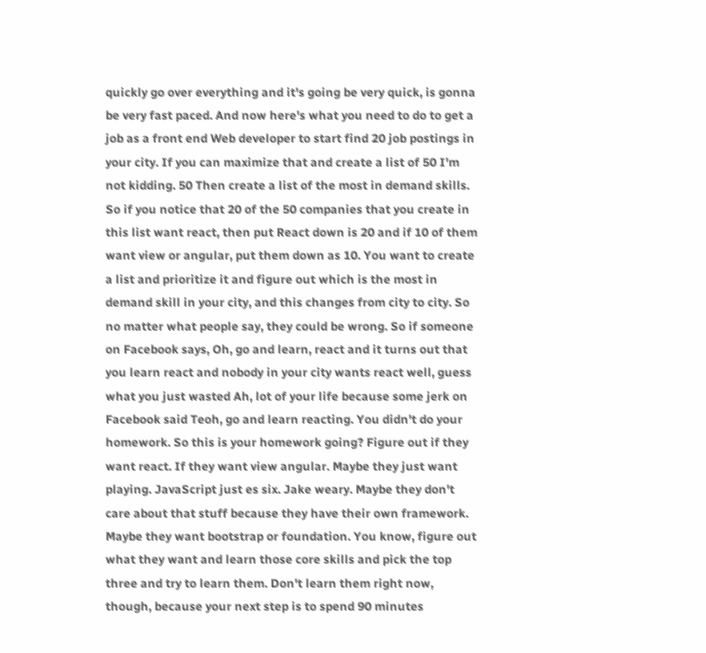quickly go over everything and it's going be very quick, is gonna be very fast paced. And now here's what you need to do to get a job as a front end Web developer to start find 20 job postings in your city. If you can maximize that and create a list of 50 I'm not kidding. 50 Then create a list of the most in demand skills. So if you notice that 20 of the 50 companies that you create in this list want react, then put React down is 20 and if 10 of them want view or angular, put them down as 10. You want to create a list and prioritize it and figure out which is the most in demand skill in your city, and this changes from city to city. So no matter what people say, they could be wrong. So if someone on Facebook says, Oh, go and learn, react and it turns out that you learn react and nobody in your city wants react well, guess what you just wasted Ah, lot of your life because some jerk on Facebook said Teoh, go and learn reacting. You didn't do your homework. So this is your homework going? Figure out if they want react. If they want view angular. Maybe they just want playing. JavaScript just es six. Jake weary. Maybe they don't care about that stuff because they have their own framework. Maybe they want bootstrap or foundation. You know, figure out what they want and learn those core skills and pick the top three and try to learn them. Don't learn them right now, though, because your next step is to spend 90 minutes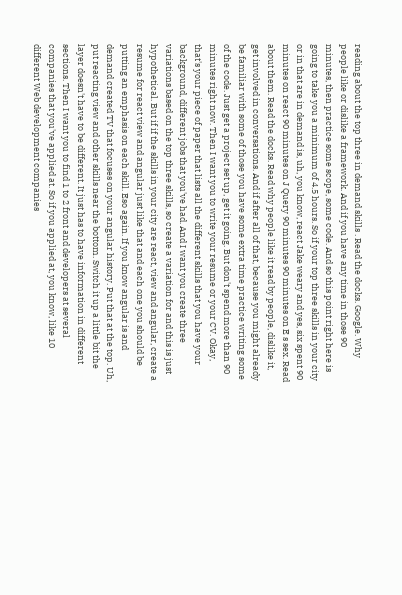reading about the top three in demand skills . Read the docks. Google. Why people like or dislike a framework. And if you have any time in those 90 minutes, then practice some scope, some code. And so this point right here is going to take you a minimum of 4.5 hours. So if your top three skills in your city or in that are in demand is, uh, you know, react Jake weary and yes, six spent 90 minutes on react 90 minutes on J Query 90 minutes 90 minutes on E s sex. Read about them. Read the docks. Read why people like it read by people, dislike it, get involved in conversations. And if after all of that, because you might already be familiar with some of those you have some extra time practice writing some of the code. Just get a project set up, get it going. But don't spend more than 90 minutes right now. Then I want you to write your resume or your CV. Okay, that's your piece of paper that lists all the different skills that you have your background, different jobs that you've had. And I want you create three variations based on the top three skills, so create a variation for and this is just hypothetical. But if if the skills in your city are react, view and angular, create a resume for react view and angular just like that and each one you should be putting an emphasis on each skill. Eso again. If you know angular is and demand created TV that focuses on your angular history. Put that at the top. Uh, put reacting view and other skills near the bottom. Switch it up a little bit the layer doesn't have to be different. It just has to have information in different sections. Then I want you to find 1 to 2 front and developers at several companies that you've applied at. So if you applied at, you know, like 10 different Web development companies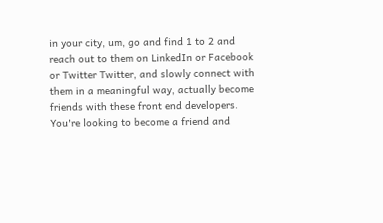in your city, um, go and find 1 to 2 and reach out to them on LinkedIn or Facebook or Twitter Twitter, and slowly connect with them in a meaningful way, actually become friends with these front end developers. You're looking to become a friend and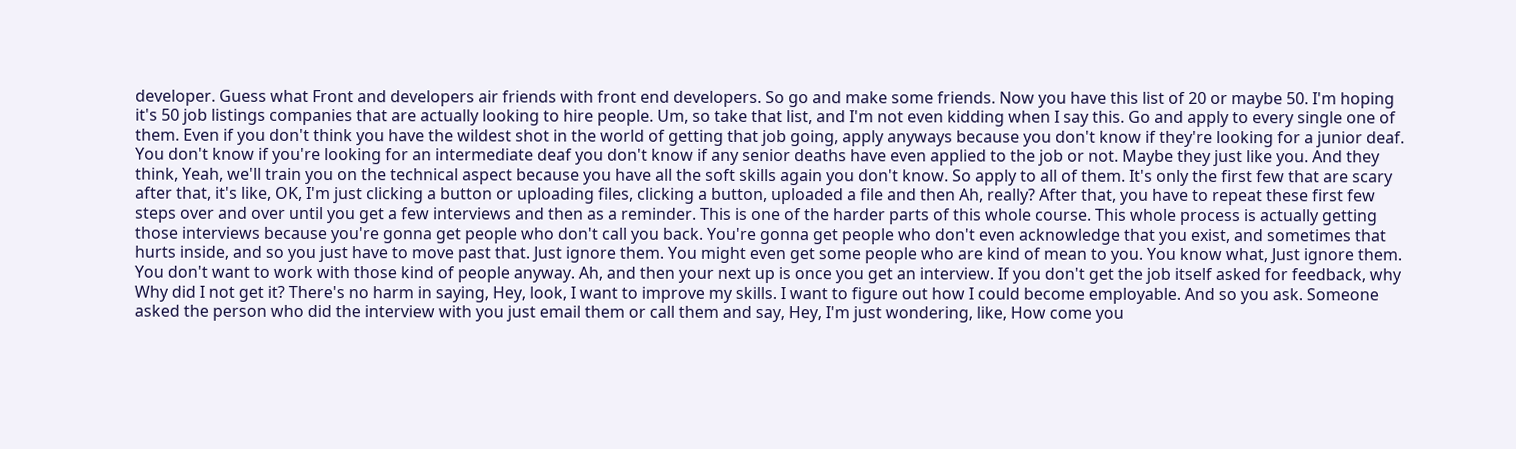developer. Guess what Front and developers air friends with front end developers. So go and make some friends. Now you have this list of 20 or maybe 50. I'm hoping it's 50 job listings companies that are actually looking to hire people. Um, so take that list, and I'm not even kidding when I say this. Go and apply to every single one of them. Even if you don't think you have the wildest shot in the world of getting that job going, apply anyways because you don't know if they're looking for a junior deaf. You don't know if you're looking for an intermediate deaf you don't know if any senior deaths have even applied to the job or not. Maybe they just like you. And they think, Yeah, we'll train you on the technical aspect because you have all the soft skills again you don't know. So apply to all of them. It's only the first few that are scary after that, it's like, OK, I'm just clicking a button or uploading files, clicking a button, uploaded a file and then Ah, really? After that, you have to repeat these first few steps over and over until you get a few interviews and then as a reminder. This is one of the harder parts of this whole course. This whole process is actually getting those interviews because you're gonna get people who don't call you back. You're gonna get people who don't even acknowledge that you exist, and sometimes that hurts inside, and so you just have to move past that. Just ignore them. You might even get some people who are kind of mean to you. You know what, Just ignore them. You don't want to work with those kind of people anyway. Ah, and then your next up is once you get an interview. If you don't get the job itself asked for feedback, why Why did I not get it? There's no harm in saying, Hey, look, I want to improve my skills. I want to figure out how I could become employable. And so you ask. Someone asked the person who did the interview with you just email them or call them and say, Hey, I'm just wondering, like, How come you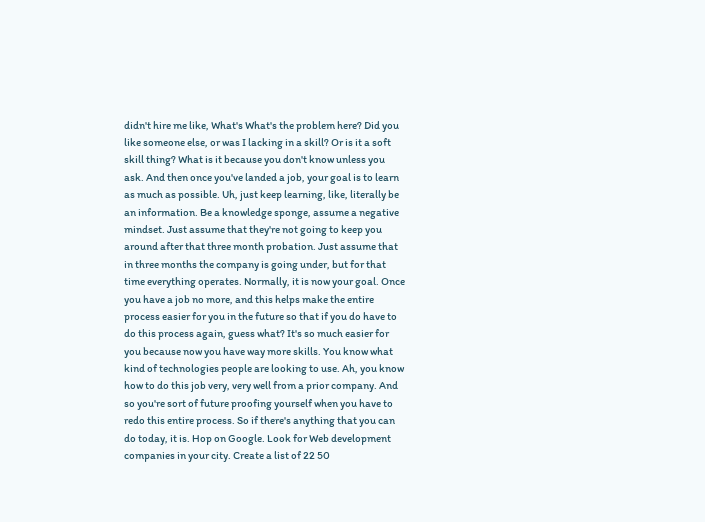didn't hire me like, What's What's the problem here? Did you like someone else, or was I lacking in a skill? Or is it a soft skill thing? What is it because you don't know unless you ask. And then once you've landed a job, your goal is to learn as much as possible. Uh, just keep learning, like, literally be an information. Be a knowledge sponge, assume a negative mindset. Just assume that they're not going to keep you around after that three month probation. Just assume that in three months the company is going under, but for that time everything operates. Normally, it is now your goal. Once you have a job no more, and this helps make the entire process easier for you in the future so that if you do have to do this process again, guess what? It's so much easier for you because now you have way more skills. You know what kind of technologies people are looking to use. Ah, you know how to do this job very, very well from a prior company. And so you're sort of future proofing yourself when you have to redo this entire process. So if there's anything that you can do today, it is. Hop on Google. Look for Web development companies in your city. Create a list of 22 50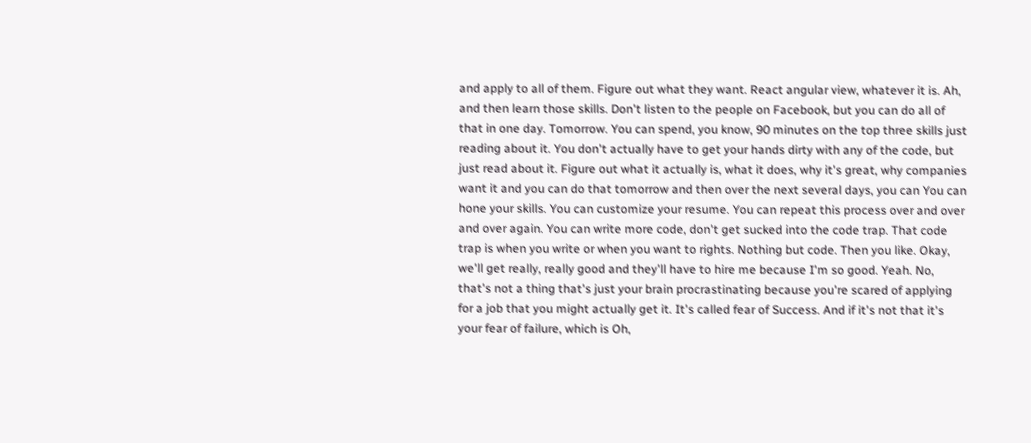and apply to all of them. Figure out what they want. React angular view, whatever it is. Ah, and then learn those skills. Don't listen to the people on Facebook, but you can do all of that in one day. Tomorrow. You can spend, you know, 90 minutes on the top three skills just reading about it. You don't actually have to get your hands dirty with any of the code, but just read about it. Figure out what it actually is, what it does, why it's great, why companies want it and you can do that tomorrow and then over the next several days, you can You can hone your skills. You can customize your resume. You can repeat this process over and over and over again. You can write more code, don't get sucked into the code trap. That code trap is when you write or when you want to rights. Nothing but code. Then you like. Okay, we'll get really, really good and they'll have to hire me because I'm so good. Yeah. No, that's not a thing that's just your brain procrastinating because you're scared of applying for a job that you might actually get it. It's called fear of Success. And if it's not that it's your fear of failure, which is Oh,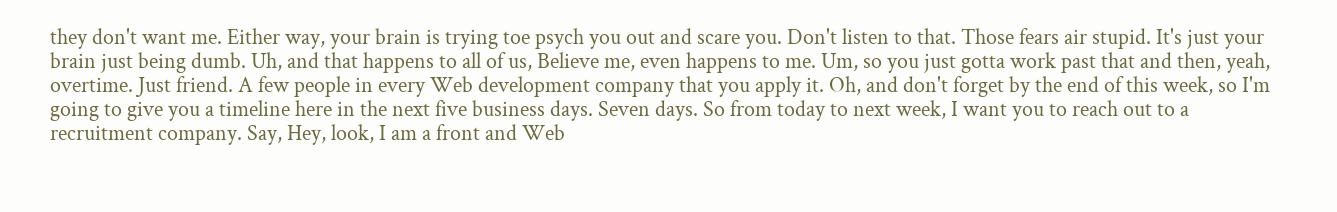they don't want me. Either way, your brain is trying toe psych you out and scare you. Don't listen to that. Those fears air stupid. It's just your brain just being dumb. Uh, and that happens to all of us, Believe me, even happens to me. Um, so you just gotta work past that and then, yeah, overtime. Just friend. A few people in every Web development company that you apply it. Oh, and don't forget by the end of this week, so I'm going to give you a timeline here in the next five business days. Seven days. So from today to next week, I want you to reach out to a recruitment company. Say, Hey, look, I am a front and Web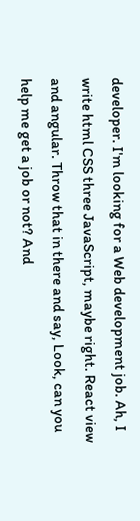developer. I'm looking for a Web development job. Ah, I write html CSS three JavaScript, maybe right. React view and angular. Throw that in there and say, Look, can you help me get a job or not? And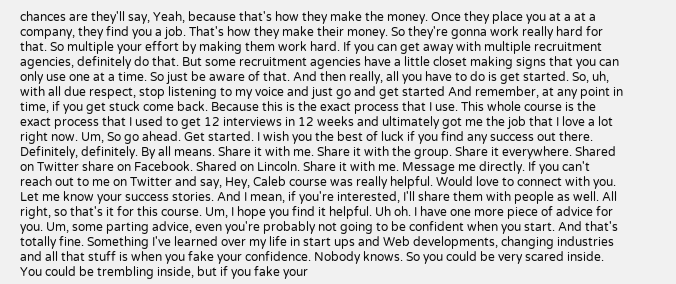chances are they'll say, Yeah, because that's how they make the money. Once they place you at a at a company, they find you a job. That's how they make their money. So they're gonna work really hard for that. So multiple your effort by making them work hard. If you can get away with multiple recruitment agencies, definitely do that. But some recruitment agencies have a little closet making signs that you can only use one at a time. So just be aware of that. And then really, all you have to do is get started. So, uh, with all due respect, stop listening to my voice and just go and get started And remember, at any point in time, if you get stuck come back. Because this is the exact process that I use. This whole course is the exact process that I used to get 12 interviews in 12 weeks and ultimately got me the job that I love a lot right now. Um, So go ahead. Get started. I wish you the best of luck if you find any success out there. Definitely, definitely. By all means. Share it with me. Share it with the group. Share it everywhere. Shared on Twitter share on Facebook. Shared on Lincoln. Share it with me. Message me directly. If you can't reach out to me on Twitter and say, Hey, Caleb course was really helpful. Would love to connect with you. Let me know your success stories. And I mean, if you're interested, I'll share them with people as well. All right, so that's it for this course. Um, I hope you find it helpful. Uh oh. I have one more piece of advice for you. Um, some parting advice, even you're probably not going to be confident when you start. And that's totally fine. Something I've learned over my life in start ups and Web developments, changing industries and all that stuff is when you fake your confidence. Nobody knows. So you could be very scared inside. You could be trembling inside, but if you fake your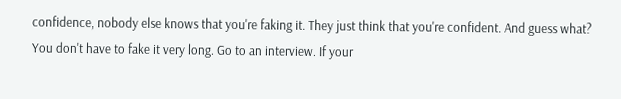confidence, nobody else knows that you're faking it. They just think that you're confident. And guess what? You don't have to fake it very long. Go to an interview. If your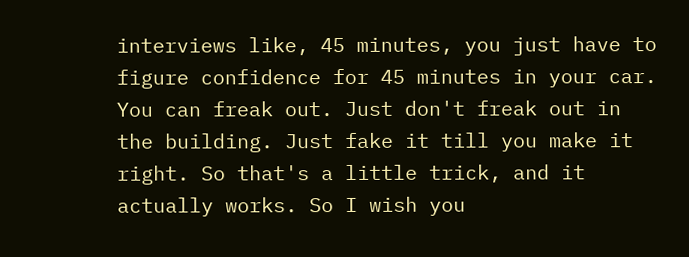interviews like, 45 minutes, you just have to figure confidence for 45 minutes in your car. You can freak out. Just don't freak out in the building. Just fake it till you make it right. So that's a little trick, and it actually works. So I wish you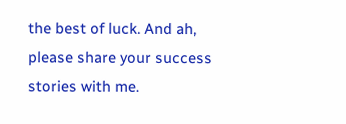the best of luck. And ah, please share your success stories with me.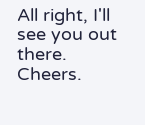All right, I'll see you out there. Cheers.